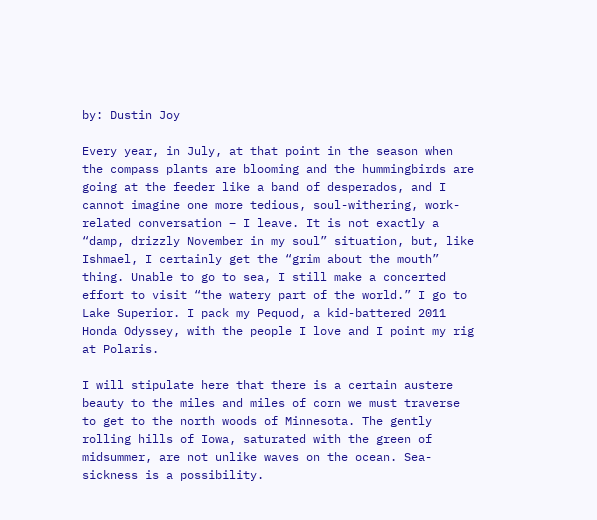by: Dustin Joy

Every year, in July, at that point in the season when the compass plants are blooming and the hummingbirds are going at the feeder like a band of desperados, and I cannot imagine one more tedious, soul-withering, work-related conversation – I leave. It is not exactly a “damp, drizzly November in my soul” situation, but, like Ishmael, I certainly get the “grim about the mouth” thing. Unable to go to sea, I still make a concerted effort to visit “the watery part of the world.” I go to Lake Superior. I pack my Pequod, a kid-battered 2011 Honda Odyssey, with the people I love and I point my rig at Polaris.

I will stipulate here that there is a certain austere beauty to the miles and miles of corn we must traverse to get to the north woods of Minnesota. The gently rolling hills of Iowa, saturated with the green of midsummer, are not unlike waves on the ocean. Sea-sickness is a possibility.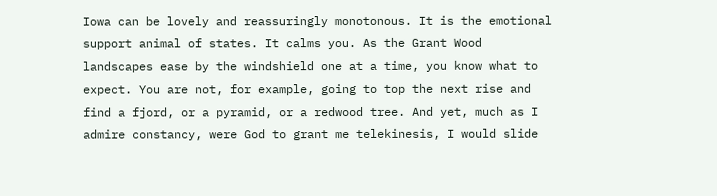Iowa can be lovely and reassuringly monotonous. It is the emotional support animal of states. It calms you. As the Grant Wood landscapes ease by the windshield one at a time, you know what to expect. You are not, for example, going to top the next rise and find a fjord, or a pyramid, or a redwood tree. And yet, much as I admire constancy, were God to grant me telekinesis, I would slide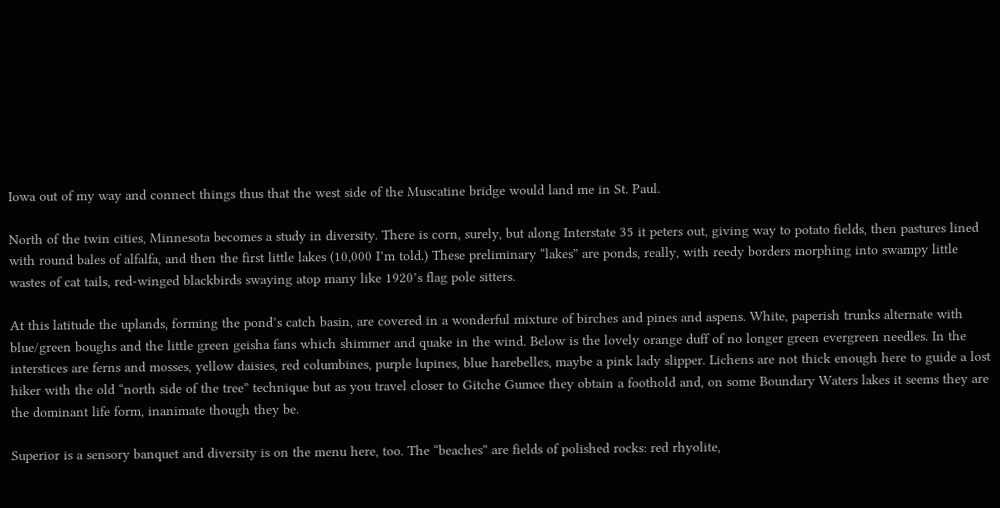Iowa out of my way and connect things thus that the west side of the Muscatine bridge would land me in St. Paul.

North of the twin cities, Minnesota becomes a study in diversity. There is corn, surely, but along Interstate 35 it peters out, giving way to potato fields, then pastures lined with round bales of alfalfa, and then the first little lakes (10,000 I’m told.) These preliminary “lakes” are ponds, really, with reedy borders morphing into swampy little wastes of cat tails, red-winged blackbirds swaying atop many like 1920’s flag pole sitters.

At this latitude the uplands, forming the pond’s catch basin, are covered in a wonderful mixture of birches and pines and aspens. White, paperish trunks alternate with blue/green boughs and the little green geisha fans which shimmer and quake in the wind. Below is the lovely orange duff of no longer green evergreen needles. In the interstices are ferns and mosses, yellow daisies, red columbines, purple lupines, blue harebelles, maybe a pink lady slipper. Lichens are not thick enough here to guide a lost hiker with the old “north side of the tree” technique but as you travel closer to Gitche Gumee they obtain a foothold and, on some Boundary Waters lakes it seems they are the dominant life form, inanimate though they be.

Superior is a sensory banquet and diversity is on the menu here, too. The “beaches” are fields of polished rocks: red rhyolite,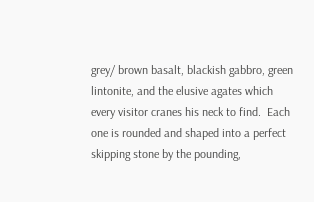grey/ brown basalt, blackish gabbro, green lintonite, and the elusive agates which every visitor cranes his neck to find.  Each one is rounded and shaped into a perfect skipping stone by the pounding,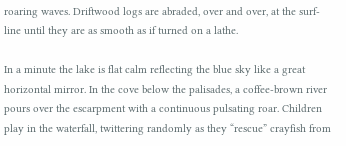roaring waves. Driftwood logs are abraded, over and over, at the surf-line until they are as smooth as if turned on a lathe.

In a minute the lake is flat calm reflecting the blue sky like a great horizontal mirror. In the cove below the palisades, a coffee-brown river pours over the escarpment with a continuous pulsating roar. Children play in the waterfall, twittering randomly as they “rescue” crayfish from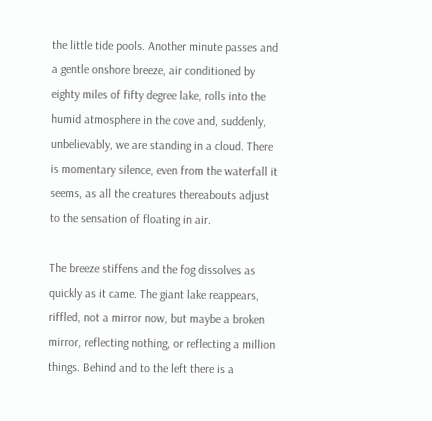the little tide pools. Another minute passes and a gentle onshore breeze, air conditioned by eighty miles of fifty degree lake, rolls into the humid atmosphere in the cove and, suddenly, unbelievably, we are standing in a cloud. There is momentary silence, even from the waterfall it seems, as all the creatures thereabouts adjust to the sensation of floating in air.

The breeze stiffens and the fog dissolves as quickly as it came. The giant lake reappears, riffled, not a mirror now, but maybe a broken mirror, reflecting nothing, or reflecting a million things. Behind and to the left there is a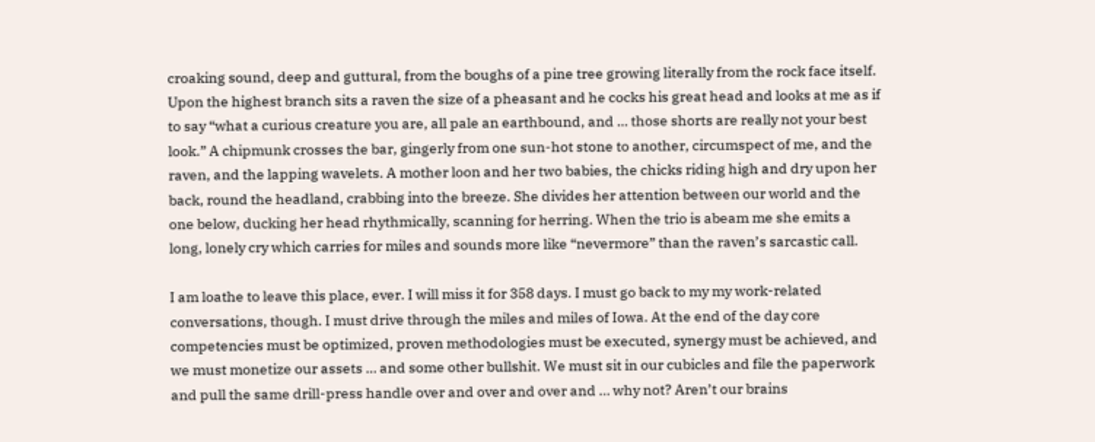croaking sound, deep and guttural, from the boughs of a pine tree growing literally from the rock face itself. Upon the highest branch sits a raven the size of a pheasant and he cocks his great head and looks at me as if to say “what a curious creature you are, all pale an earthbound, and … those shorts are really not your best look.” A chipmunk crosses the bar, gingerly from one sun-hot stone to another, circumspect of me, and the raven, and the lapping wavelets. A mother loon and her two babies, the chicks riding high and dry upon her back, round the headland, crabbing into the breeze. She divides her attention between our world and the one below, ducking her head rhythmically, scanning for herring. When the trio is abeam me she emits a long, lonely cry which carries for miles and sounds more like “nevermore” than the raven’s sarcastic call.

I am loathe to leave this place, ever. I will miss it for 358 days. I must go back to my my work-related conversations, though. I must drive through the miles and miles of Iowa. At the end of the day core competencies must be optimized, proven methodologies must be executed, synergy must be achieved, and we must monetize our assets … and some other bullshit. We must sit in our cubicles and file the paperwork and pull the same drill-press handle over and over and over and … why not? Aren’t our brains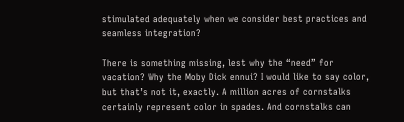stimulated adequately when we consider best practices and seamless integration?

There is something missing, lest why the “need” for vacation? Why the Moby Dick ennui? I would like to say color, but that’s not it, exactly. A million acres of cornstalks certainly represent color in spades. And cornstalks can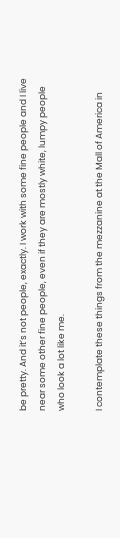be pretty. And it’s not people, exactly. I work with some fine people and I live near some other fine people, even if they are mostly white, lumpy people who look a lot like me.

I contemplate these things from the mezzanine at the Mall of America in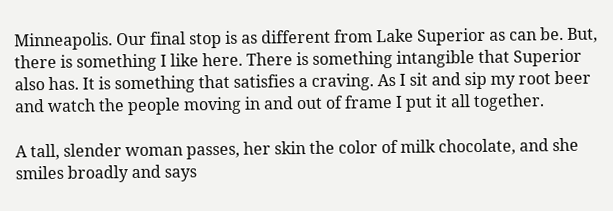Minneapolis. Our final stop is as different from Lake Superior as can be. But, there is something I like here. There is something intangible that Superior also has. It is something that satisfies a craving. As I sit and sip my root beer and watch the people moving in and out of frame I put it all together.

A tall, slender woman passes, her skin the color of milk chocolate, and she smiles broadly and says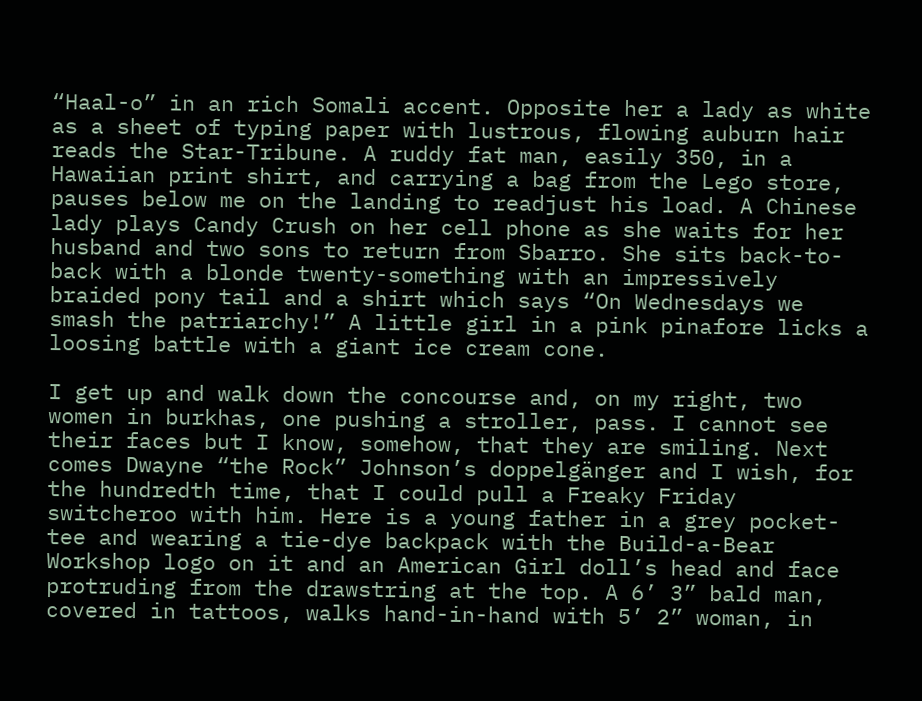“Haal-o” in an rich Somali accent. Opposite her a lady as white as a sheet of typing paper with lustrous, flowing auburn hair reads the Star-Tribune. A ruddy fat man, easily 350, in a Hawaiian print shirt, and carrying a bag from the Lego store, pauses below me on the landing to readjust his load. A Chinese lady plays Candy Crush on her cell phone as she waits for her husband and two sons to return from Sbarro. She sits back-to-back with a blonde twenty-something with an impressively braided pony tail and a shirt which says “On Wednesdays we smash the patriarchy!” A little girl in a pink pinafore licks a loosing battle with a giant ice cream cone.

I get up and walk down the concourse and, on my right, two women in burkhas, one pushing a stroller, pass. I cannot see their faces but I know, somehow, that they are smiling. Next comes Dwayne “the Rock” Johnson’s doppelgänger and I wish, for the hundredth time, that I could pull a Freaky Friday switcheroo with him. Here is a young father in a grey pocket-tee and wearing a tie-dye backpack with the Build-a-Bear Workshop logo on it and an American Girl doll’s head and face protruding from the drawstring at the top. A 6’ 3” bald man, covered in tattoos, walks hand-in-hand with 5’ 2” woman, in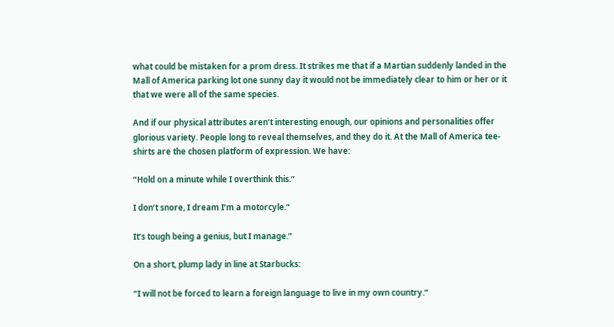what could be mistaken for a prom dress. It strikes me that if a Martian suddenly landed in the Mall of America parking lot one sunny day it would not be immediately clear to him or her or it that we were all of the same species.

And if our physical attributes aren’t interesting enough, our opinions and personalities offer glorious variety. People long to reveal themselves, and they do it. At the Mall of America tee-shirts are the chosen platform of expression. We have:

“Hold on a minute while I overthink this.”

I don’t snore, I dream I’m a motorcyle.”

It’s tough being a genius, but I manage.”

On a short, plump lady in line at Starbucks:

“I will not be forced to learn a foreign language to live in my own country.”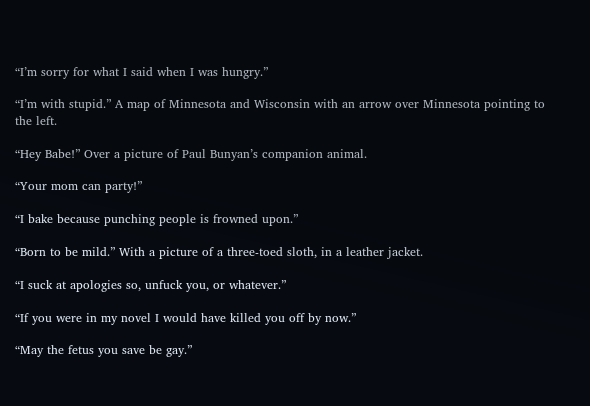“I’m sorry for what I said when I was hungry.”

“I’m with stupid.” A map of Minnesota and Wisconsin with an arrow over Minnesota pointing to the left.

“Hey Babe!” Over a picture of Paul Bunyan’s companion animal.

“Your mom can party!”

“I bake because punching people is frowned upon.”

“Born to be mild.” With a picture of a three-toed sloth, in a leather jacket.

“I suck at apologies so, unfuck you, or whatever.”

“If you were in my novel I would have killed you off by now.”

“May the fetus you save be gay.”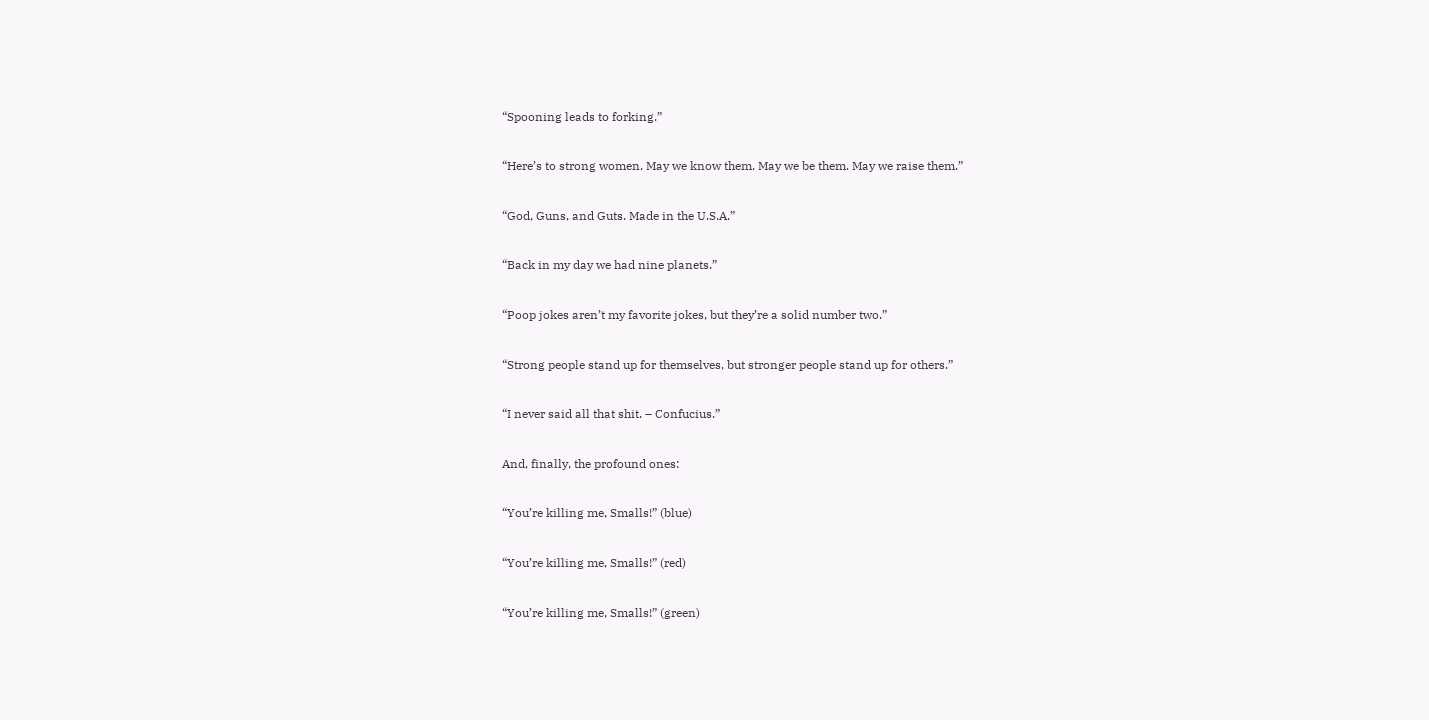“Spooning leads to forking.”

“Here’s to strong women. May we know them. May we be them. May we raise them.”

“God, Guns, and Guts. Made in the U.S.A.”

“Back in my day we had nine planets.”

“Poop jokes aren’t my favorite jokes, but they’re a solid number two.”

“Strong people stand up for themselves, but stronger people stand up for others.”

“I never said all that shit. – Confucius.”

And, finally, the profound ones:

“You’re killing me, Smalls!” (blue)

“You’re killing me, Smalls!” (red)

“You’re killing me, Smalls!” (green)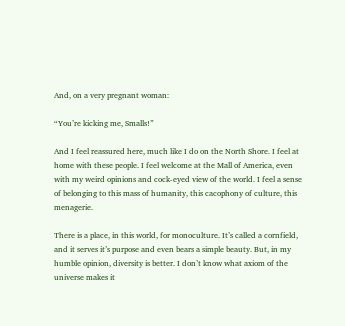And, on a very pregnant woman:

“You’re kicking me, Smalls!”

And I feel reassured here, much like I do on the North Shore. I feel at home with these people. I feel welcome at the Mall of America, even with my weird opinions and cock-eyed view of the world. I feel a sense of belonging to this mass of humanity, this cacophony of culture, this menagerie.

There is a place, in this world, for monoculture. It’s called a cornfield, and it serves it’s purpose and even bears a simple beauty. But, in my humble opinion, diversity is better. I don’t know what axiom of the universe makes it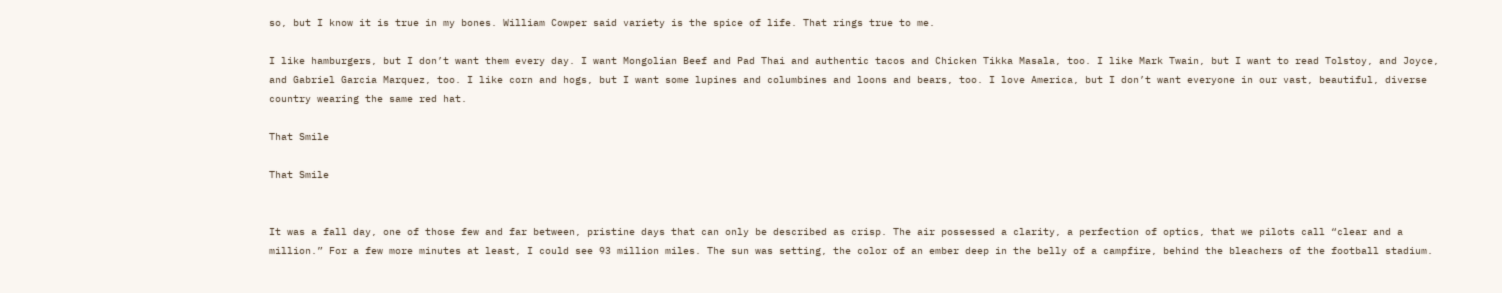so, but I know it is true in my bones. William Cowper said variety is the spice of life. That rings true to me.

I like hamburgers, but I don’t want them every day. I want Mongolian Beef and Pad Thai and authentic tacos and Chicken Tikka Masala, too. I like Mark Twain, but I want to read Tolstoy, and Joyce, and Gabriel Garcia Marquez, too. I like corn and hogs, but I want some lupines and columbines and loons and bears, too. I love America, but I don’t want everyone in our vast, beautiful, diverse country wearing the same red hat.

That Smile

That Smile


It was a fall day, one of those few and far between, pristine days that can only be described as crisp. The air possessed a clarity, a perfection of optics, that we pilots call “clear and a million.” For a few more minutes at least, I could see 93 million miles. The sun was setting, the color of an ember deep in the belly of a campfire, behind the bleachers of the football stadium.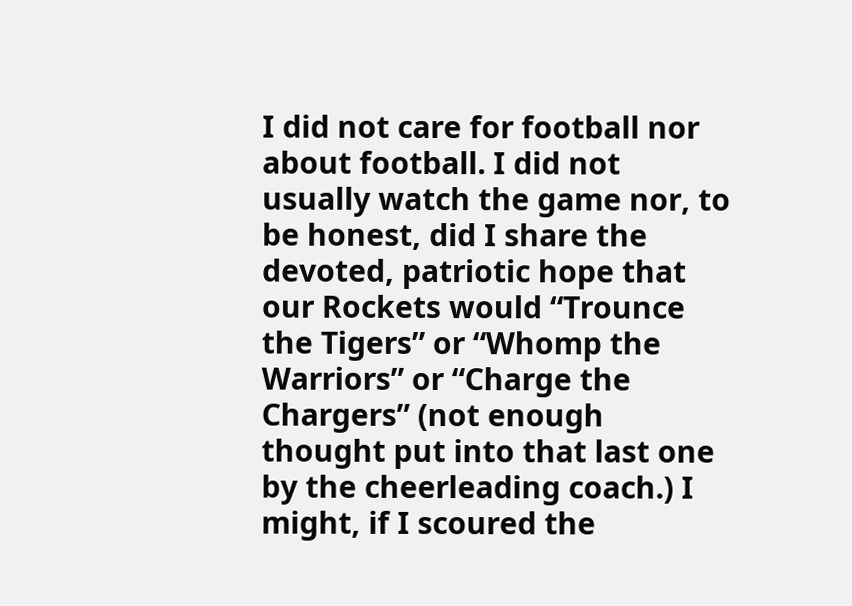I did not care for football nor about football. I did not usually watch the game nor, to be honest, did I share the devoted, patriotic hope that our Rockets would “Trounce the Tigers” or “Whomp the Warriors” or “Charge the Chargers” (not enough thought put into that last one by the cheerleading coach.) I might, if I scoured the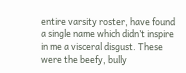entire varsity roster, have found a single name which didn’t inspire in me a visceral disgust. These were the beefy, bully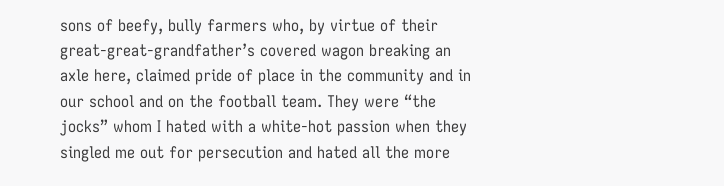sons of beefy, bully farmers who, by virtue of their great-great-grandfather’s covered wagon breaking an axle here, claimed pride of place in the community and in our school and on the football team. They were “the jocks” whom I hated with a white-hot passion when they singled me out for persecution and hated all the more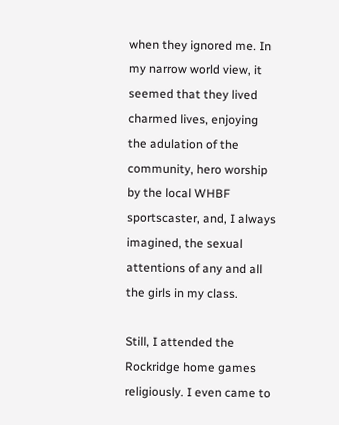when they ignored me. In my narrow world view, it seemed that they lived charmed lives, enjoying the adulation of the community, hero worship by the local WHBF sportscaster, and, I always imagined, the sexual attentions of any and all the girls in my class.

Still, I attended the Rockridge home games religiously. I even came to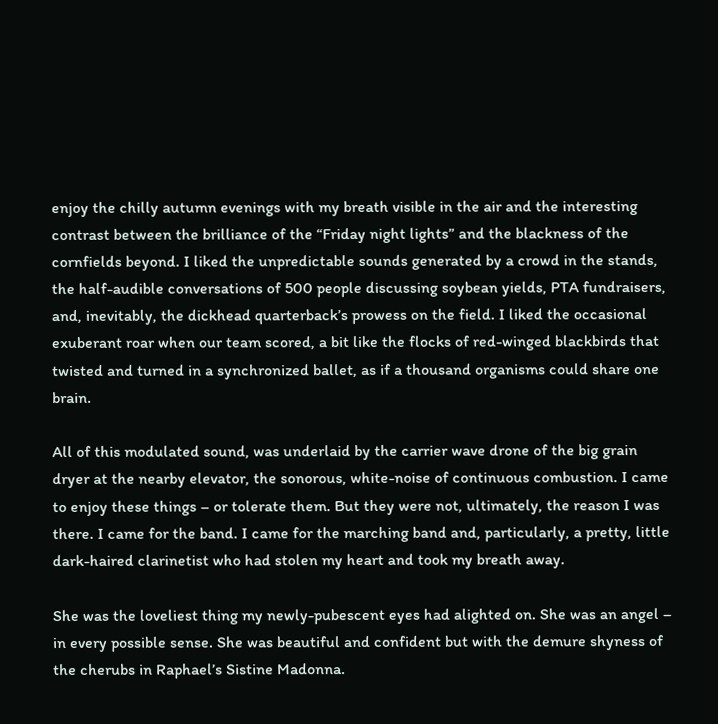enjoy the chilly autumn evenings with my breath visible in the air and the interesting contrast between the brilliance of the “Friday night lights” and the blackness of the cornfields beyond. I liked the unpredictable sounds generated by a crowd in the stands, the half-audible conversations of 500 people discussing soybean yields, PTA fundraisers, and, inevitably, the dickhead quarterback’s prowess on the field. I liked the occasional exuberant roar when our team scored, a bit like the flocks of red-winged blackbirds that twisted and turned in a synchronized ballet, as if a thousand organisms could share one brain.

All of this modulated sound, was underlaid by the carrier wave drone of the big grain dryer at the nearby elevator, the sonorous, white-noise of continuous combustion. I came to enjoy these things – or tolerate them. But they were not, ultimately, the reason I was there. I came for the band. I came for the marching band and, particularly, a pretty, little dark-haired clarinetist who had stolen my heart and took my breath away.

She was the loveliest thing my newly-pubescent eyes had alighted on. She was an angel – in every possible sense. She was beautiful and confident but with the demure shyness of the cherubs in Raphael’s Sistine Madonna.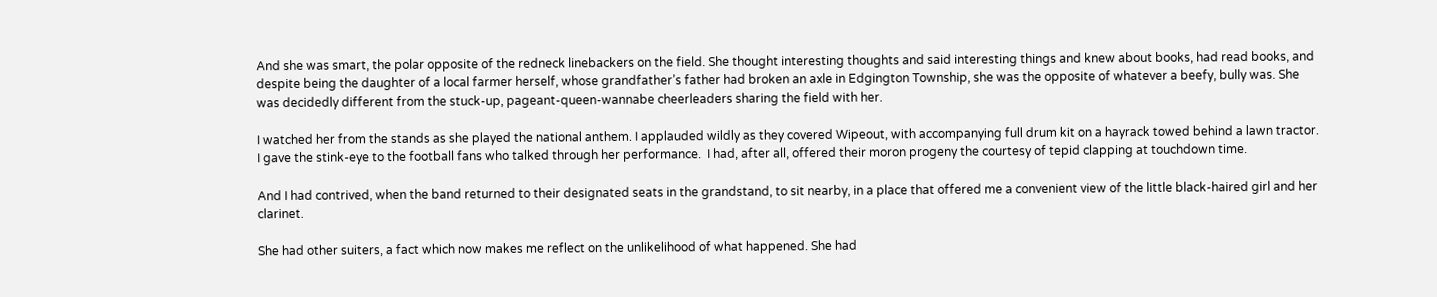And she was smart, the polar opposite of the redneck linebackers on the field. She thought interesting thoughts and said interesting things and knew about books, had read books, and despite being the daughter of a local farmer herself, whose grandfather’s father had broken an axle in Edgington Township, she was the opposite of whatever a beefy, bully was. She was decidedly different from the stuck-up, pageant-queen-wannabe cheerleaders sharing the field with her.

I watched her from the stands as she played the national anthem. I applauded wildly as they covered Wipeout, with accompanying full drum kit on a hayrack towed behind a lawn tractor. I gave the stink-eye to the football fans who talked through her performance.  I had, after all, offered their moron progeny the courtesy of tepid clapping at touchdown time.

And I had contrived, when the band returned to their designated seats in the grandstand, to sit nearby, in a place that offered me a convenient view of the little black-haired girl and her clarinet.

She had other suiters, a fact which now makes me reflect on the unlikelihood of what happened. She had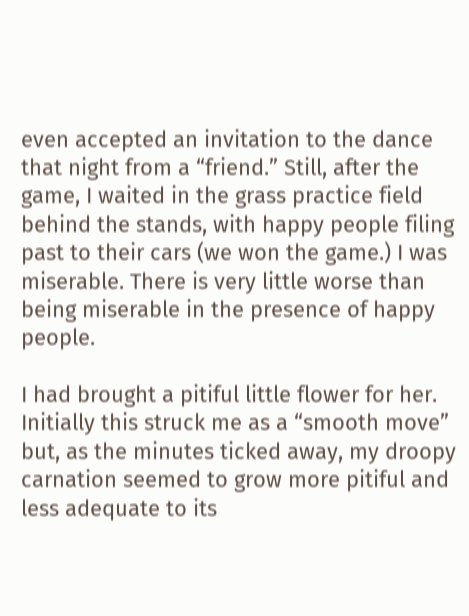even accepted an invitation to the dance that night from a “friend.” Still, after the game, I waited in the grass practice field behind the stands, with happy people filing past to their cars (we won the game.) I was miserable. There is very little worse than being miserable in the presence of happy people.

I had brought a pitiful little flower for her. Initially this struck me as a “smooth move” but, as the minutes ticked away, my droopy carnation seemed to grow more pitiful and less adequate to its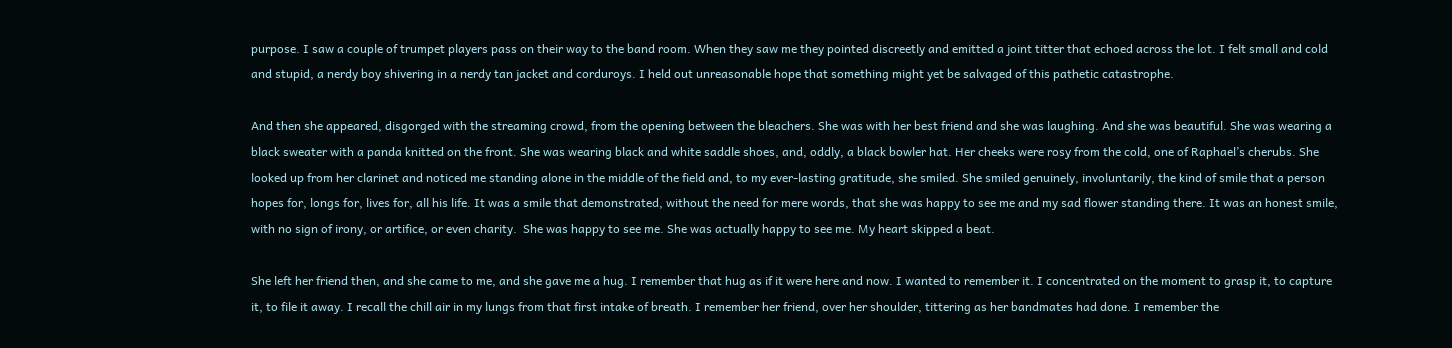purpose. I saw a couple of trumpet players pass on their way to the band room. When they saw me they pointed discreetly and emitted a joint titter that echoed across the lot. I felt small and cold and stupid, a nerdy boy shivering in a nerdy tan jacket and corduroys. I held out unreasonable hope that something might yet be salvaged of this pathetic catastrophe.

And then she appeared, disgorged with the streaming crowd, from the opening between the bleachers. She was with her best friend and she was laughing. And she was beautiful. She was wearing a black sweater with a panda knitted on the front. She was wearing black and white saddle shoes, and, oddly, a black bowler hat. Her cheeks were rosy from the cold, one of Raphael’s cherubs. She looked up from her clarinet and noticed me standing alone in the middle of the field and, to my ever-lasting gratitude, she smiled. She smiled genuinely, involuntarily, the kind of smile that a person hopes for, longs for, lives for, all his life. It was a smile that demonstrated, without the need for mere words, that she was happy to see me and my sad flower standing there. It was an honest smile, with no sign of irony, or artifice, or even charity.  She was happy to see me. She was actually happy to see me. My heart skipped a beat.

She left her friend then, and she came to me, and she gave me a hug. I remember that hug as if it were here and now. I wanted to remember it. I concentrated on the moment to grasp it, to capture it, to file it away. I recall the chill air in my lungs from that first intake of breath. I remember her friend, over her shoulder, tittering as her bandmates had done. I remember the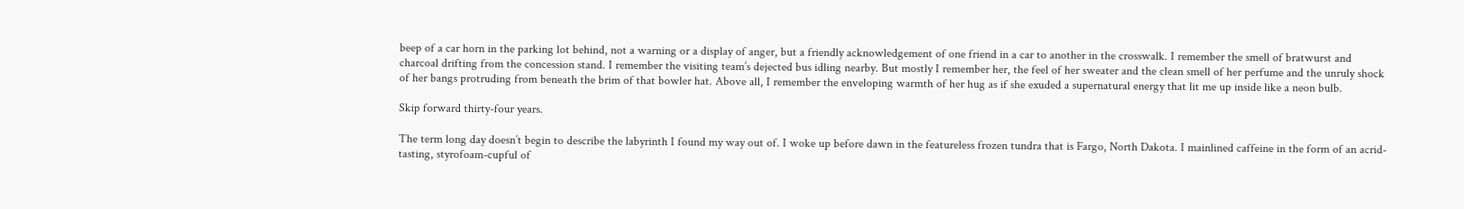beep of a car horn in the parking lot behind, not a warning or a display of anger, but a friendly acknowledgement of one friend in a car to another in the crosswalk. I remember the smell of bratwurst and charcoal drifting from the concession stand. I remember the visiting team’s dejected bus idling nearby. But mostly I remember her, the feel of her sweater and the clean smell of her perfume and the unruly shock of her bangs protruding from beneath the brim of that bowler hat. Above all, I remember the enveloping warmth of her hug as if she exuded a supernatural energy that lit me up inside like a neon bulb.

Skip forward thirty-four years.

The term long day doesn’t begin to describe the labyrinth I found my way out of. I woke up before dawn in the featureless frozen tundra that is Fargo, North Dakota. I mainlined caffeine in the form of an acrid-tasting, styrofoam-cupful of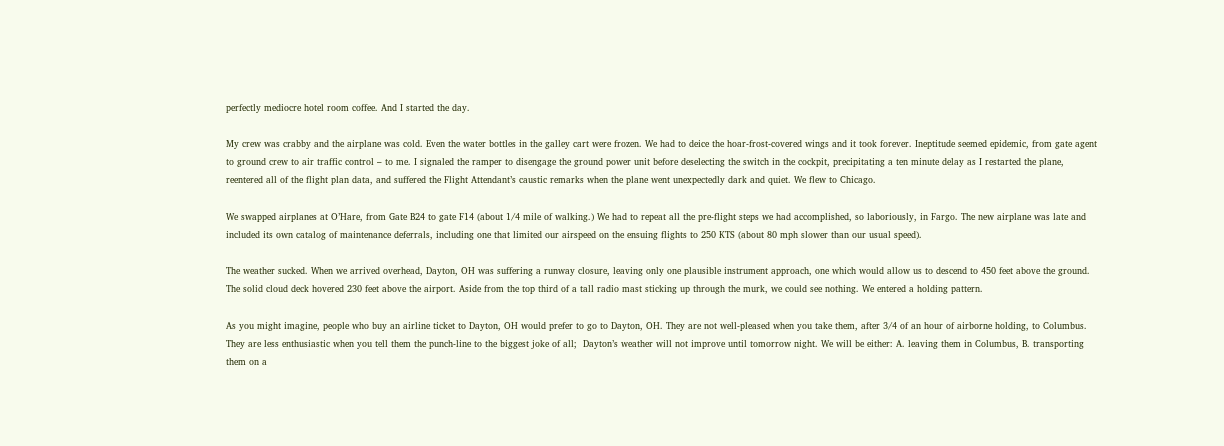perfectly mediocre hotel room coffee. And I started the day.

My crew was crabby and the airplane was cold. Even the water bottles in the galley cart were frozen. We had to deice the hoar-frost-covered wings and it took forever. Ineptitude seemed epidemic, from gate agent to ground crew to air traffic control – to me. I signaled the ramper to disengage the ground power unit before deselecting the switch in the cockpit, precipitating a ten minute delay as I restarted the plane, reentered all of the flight plan data, and suffered the Flight Attendant’s caustic remarks when the plane went unexpectedly dark and quiet. We flew to Chicago.

We swapped airplanes at O’Hare, from Gate B24 to gate F14 (about 1/4 mile of walking.) We had to repeat all the pre-flight steps we had accomplished, so laboriously, in Fargo. The new airplane was late and included its own catalog of maintenance deferrals, including one that limited our airspeed on the ensuing flights to 250 KTS (about 80 mph slower than our usual speed).

The weather sucked. When we arrived overhead, Dayton, OH was suffering a runway closure, leaving only one plausible instrument approach, one which would allow us to descend to 450 feet above the ground. The solid cloud deck hovered 230 feet above the airport. Aside from the top third of a tall radio mast sticking up through the murk, we could see nothing. We entered a holding pattern.

As you might imagine, people who buy an airline ticket to Dayton, OH would prefer to go to Dayton, OH. They are not well-pleased when you take them, after 3/4 of an hour of airborne holding, to Columbus.  They are less enthusiastic when you tell them the punch-line to the biggest joke of all;  Dayton’s weather will not improve until tomorrow night. We will be either: A. leaving them in Columbus, B. transporting them on a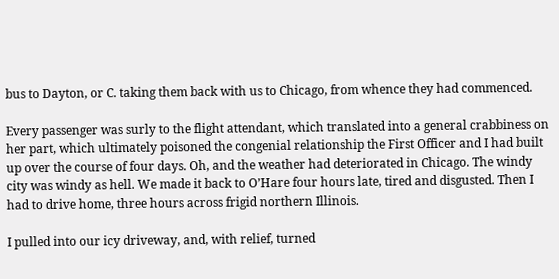bus to Dayton, or C. taking them back with us to Chicago, from whence they had commenced.

Every passenger was surly to the flight attendant, which translated into a general crabbiness on her part, which ultimately poisoned the congenial relationship the First Officer and I had built up over the course of four days. Oh, and the weather had deteriorated in Chicago. The windy city was windy as hell. We made it back to O’Hare four hours late, tired and disgusted. Then I had to drive home, three hours across frigid northern Illinois.

I pulled into our icy driveway, and, with relief, turned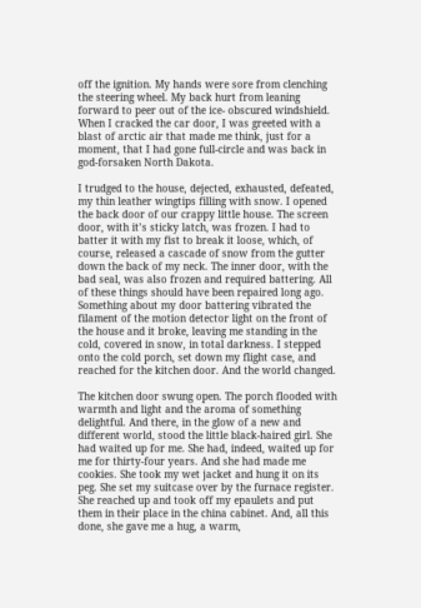off the ignition. My hands were sore from clenching the steering wheel. My back hurt from leaning forward to peer out of the ice- obscured windshield. When I cracked the car door, I was greeted with a blast of arctic air that made me think, just for a moment, that I had gone full-circle and was back in god-forsaken North Dakota.

I trudged to the house, dejected, exhausted, defeated, my thin leather wingtips filling with snow. I opened the back door of our crappy little house. The screen door, with it’s sticky latch, was frozen. I had to batter it with my fist to break it loose, which, of course, released a cascade of snow from the gutter down the back of my neck. The inner door, with the bad seal, was also frozen and required battering. All of these things should have been repaired long ago. Something about my door battering vibrated the filament of the motion detector light on the front of the house and it broke, leaving me standing in the cold, covered in snow, in total darkness. I stepped onto the cold porch, set down my flight case, and reached for the kitchen door. And the world changed.

The kitchen door swung open. The porch flooded with warmth and light and the aroma of something delightful. And there, in the glow of a new and different world, stood the little black-haired girl. She had waited up for me. She had, indeed, waited up for me for thirty-four years. And she had made me cookies. She took my wet jacket and hung it on its peg. She set my suitcase over by the furnace register. She reached up and took off my epaulets and put them in their place in the china cabinet. And, all this done, she gave me a hug, a warm,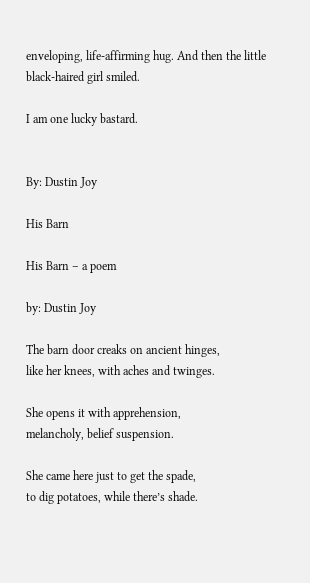enveloping, life-affirming hug. And then the little black-haired girl smiled.

I am one lucky bastard.


By: Dustin Joy

His Barn

His Barn – a poem

by: Dustin Joy

The barn door creaks on ancient hinges,
like her knees, with aches and twinges.

She opens it with apprehension,
melancholy, belief suspension.

She came here just to get the spade,
to dig potatoes, while there’s shade.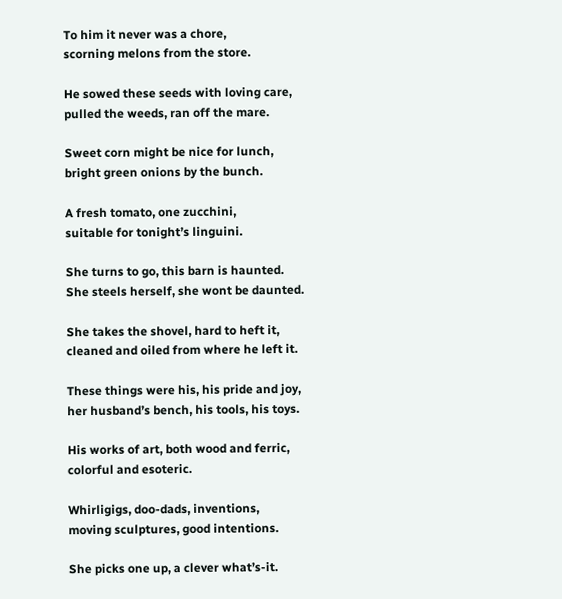To him it never was a chore,
scorning melons from the store.

He sowed these seeds with loving care,
pulled the weeds, ran off the mare.

Sweet corn might be nice for lunch,
bright green onions by the bunch.

A fresh tomato, one zucchini,
suitable for tonight’s linguini.

She turns to go, this barn is haunted.
She steels herself, she wont be daunted.

She takes the shovel, hard to heft it,
cleaned and oiled from where he left it.

These things were his, his pride and joy,
her husband’s bench, his tools, his toys.

His works of art, both wood and ferric,
colorful and esoteric.

Whirligigs, doo-dads, inventions,
moving sculptures, good intentions.

She picks one up, a clever what’s-it.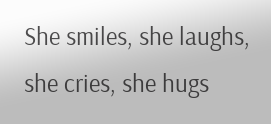She smiles, she laughs, she cries, she hugs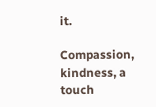it.

Compassion, kindness, a touch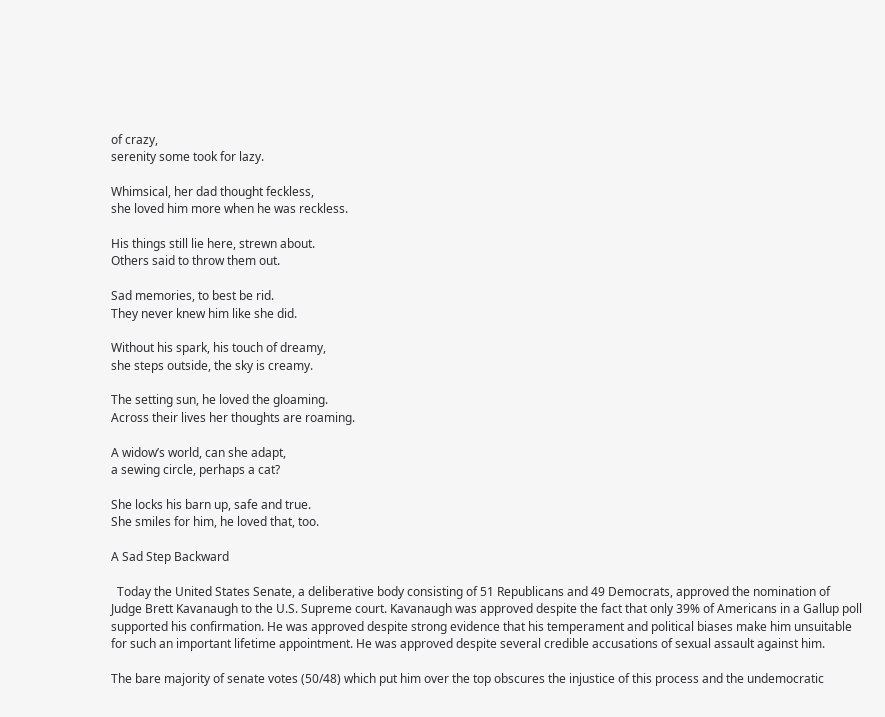of crazy,
serenity some took for lazy.

Whimsical, her dad thought feckless,
she loved him more when he was reckless.

His things still lie here, strewn about.
Others said to throw them out.

Sad memories, to best be rid.
They never knew him like she did.

Without his spark, his touch of dreamy,
she steps outside, the sky is creamy.

The setting sun, he loved the gloaming.
Across their lives her thoughts are roaming.

A widow’s world, can she adapt,
a sewing circle, perhaps a cat?

She locks his barn up, safe and true.
She smiles for him, he loved that, too.

A Sad Step Backward

  Today the United States Senate, a deliberative body consisting of 51 Republicans and 49 Democrats, approved the nomination of Judge Brett Kavanaugh to the U.S. Supreme court. Kavanaugh was approved despite the fact that only 39% of Americans in a Gallup poll supported his confirmation. He was approved despite strong evidence that his temperament and political biases make him unsuitable for such an important lifetime appointment. He was approved despite several credible accusations of sexual assault against him.

The bare majority of senate votes (50/48) which put him over the top obscures the injustice of this process and the undemocratic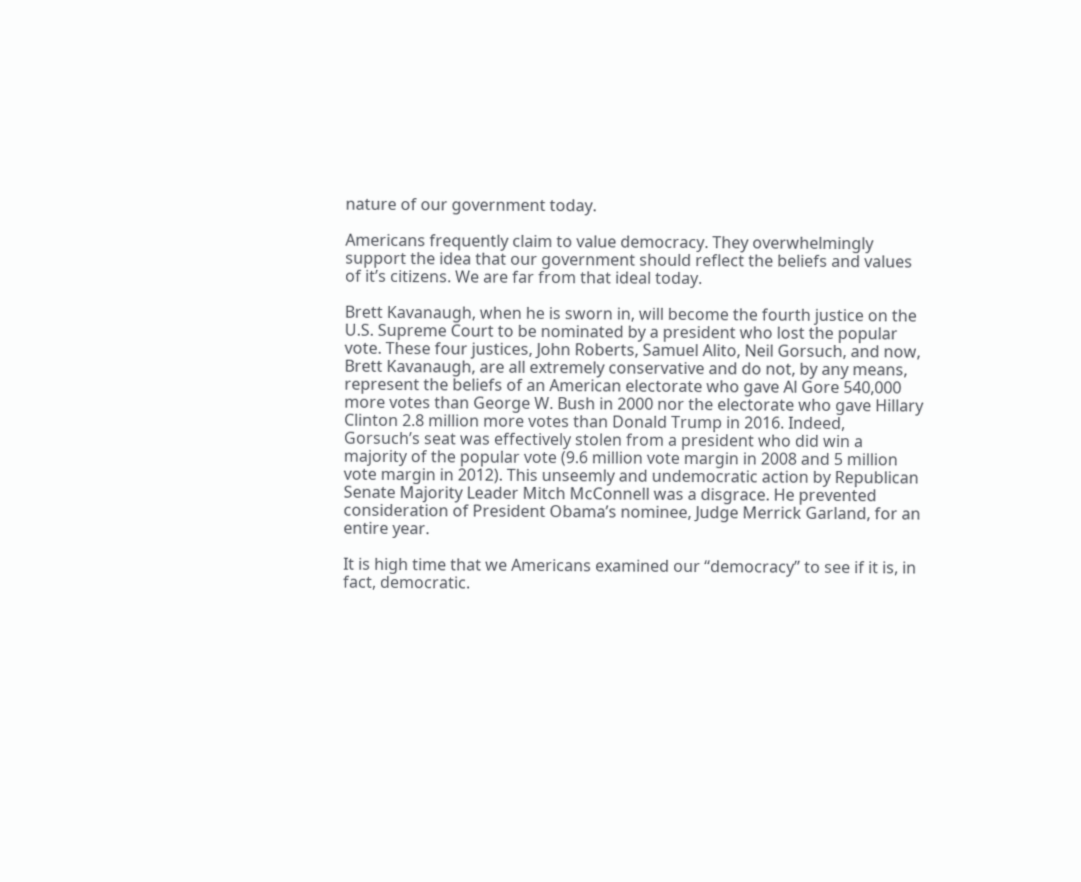nature of our government today.

Americans frequently claim to value democracy. They overwhelmingly support the idea that our government should reflect the beliefs and values of it’s citizens. We are far from that ideal today.

Brett Kavanaugh, when he is sworn in, will become the fourth justice on the U.S. Supreme Court to be nominated by a president who lost the popular vote. These four justices, John Roberts, Samuel Alito, Neil Gorsuch, and now, Brett Kavanaugh, are all extremely conservative and do not, by any means, represent the beliefs of an American electorate who gave Al Gore 540,000 more votes than George W. Bush in 2000 nor the electorate who gave Hillary Clinton 2.8 million more votes than Donald Trump in 2016. Indeed, Gorsuch’s seat was effectively stolen from a president who did win a majority of the popular vote (9.6 million vote margin in 2008 and 5 million vote margin in 2012). This unseemly and undemocratic action by Republican Senate Majority Leader Mitch McConnell was a disgrace. He prevented consideration of President Obama’s nominee, Judge Merrick Garland, for an entire year.

It is high time that we Americans examined our “democracy” to see if it is, in fact, democratic.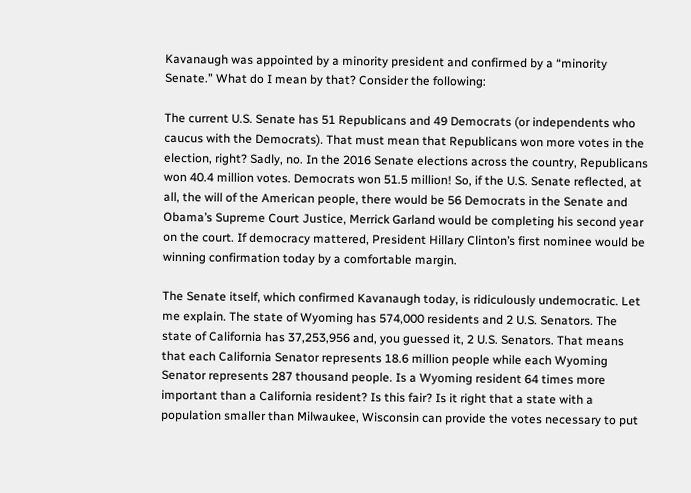Kavanaugh was appointed by a minority president and confirmed by a “minority Senate.” What do I mean by that? Consider the following:

The current U.S. Senate has 51 Republicans and 49 Democrats (or independents who caucus with the Democrats). That must mean that Republicans won more votes in the election, right? Sadly, no. In the 2016 Senate elections across the country, Republicans won 40.4 million votes. Democrats won 51.5 million! So, if the U.S. Senate reflected, at all, the will of the American people, there would be 56 Democrats in the Senate and Obama’s Supreme Court Justice, Merrick Garland would be completing his second year on the court. If democracy mattered, President Hillary Clinton’s first nominee would be winning confirmation today by a comfortable margin.

The Senate itself, which confirmed Kavanaugh today, is ridiculously undemocratic. Let me explain. The state of Wyoming has 574,000 residents and 2 U.S. Senators. The state of California has 37,253,956 and, you guessed it, 2 U.S. Senators. That means that each California Senator represents 18.6 million people while each Wyoming Senator represents 287 thousand people. Is a Wyoming resident 64 times more important than a California resident? Is this fair? Is it right that a state with a population smaller than Milwaukee, Wisconsin can provide the votes necessary to put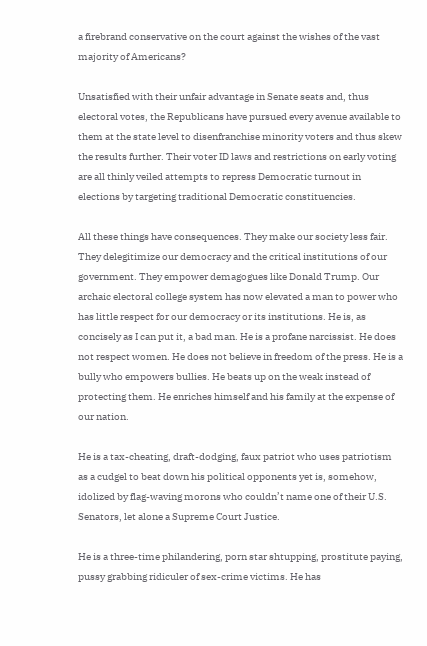a firebrand conservative on the court against the wishes of the vast majority of Americans?

Unsatisfied with their unfair advantage in Senate seats and, thus electoral votes, the Republicans have pursued every avenue available to them at the state level to disenfranchise minority voters and thus skew the results further. Their voter ID laws and restrictions on early voting are all thinly veiled attempts to repress Democratic turnout in elections by targeting traditional Democratic constituencies.

All these things have consequences. They make our society less fair. They delegitimize our democracy and the critical institutions of our government. They empower demagogues like Donald Trump. Our archaic electoral college system has now elevated a man to power who has little respect for our democracy or its institutions. He is, as concisely as I can put it, a bad man. He is a profane narcissist. He does not respect women. He does not believe in freedom of the press. He is a bully who empowers bullies. He beats up on the weak instead of protecting them. He enriches himself and his family at the expense of our nation.

He is a tax-cheating, draft-dodging, faux patriot who uses patriotism as a cudgel to beat down his political opponents yet is, somehow, idolized by flag-waving morons who couldn’t name one of their U.S. Senators, let alone a Supreme Court Justice.

He is a three-time philandering, porn star shtupping, prostitute paying, pussy grabbing ridiculer of sex-crime victims. He has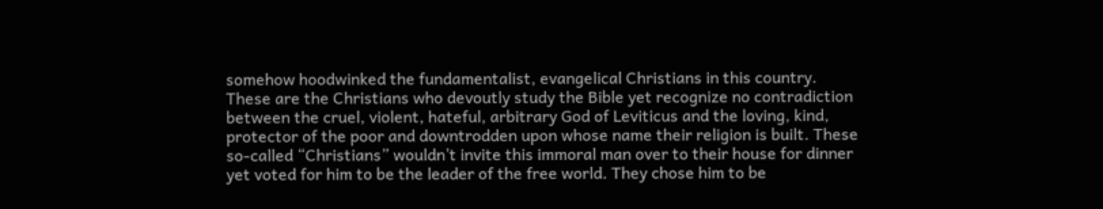somehow hoodwinked the fundamentalist, evangelical Christians in this country. These are the Christians who devoutly study the Bible yet recognize no contradiction between the cruel, violent, hateful, arbitrary God of Leviticus and the loving, kind, protector of the poor and downtrodden upon whose name their religion is built. These so-called “Christians” wouldn’t invite this immoral man over to their house for dinner yet voted for him to be the leader of the free world. They chose him to be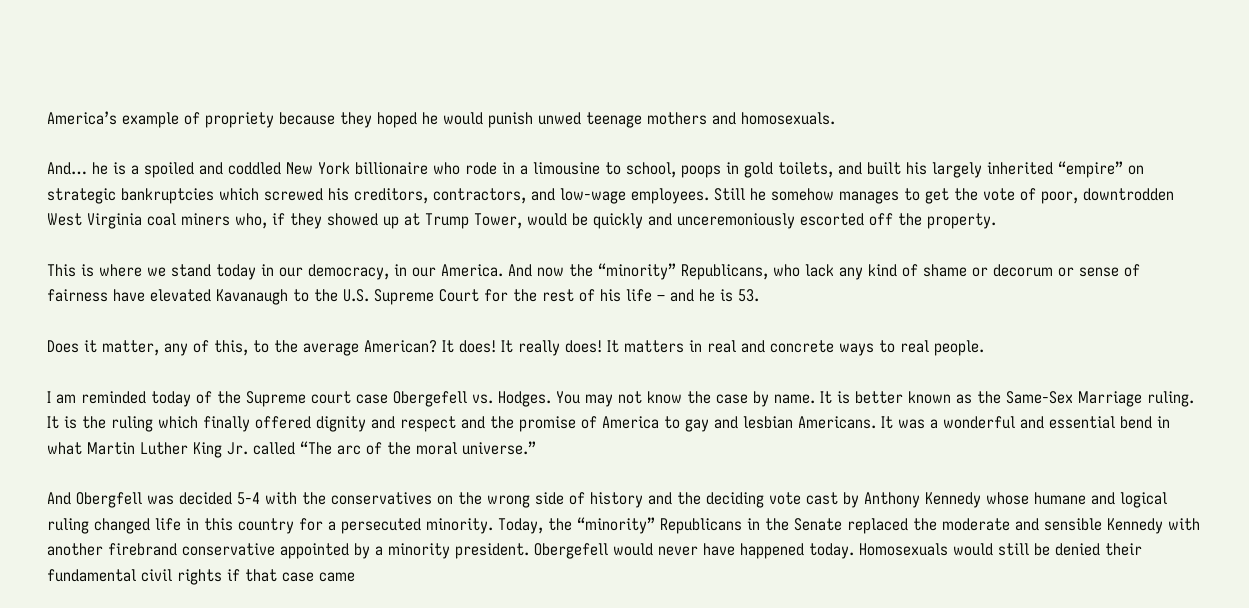America’s example of propriety because they hoped he would punish unwed teenage mothers and homosexuals.

And… he is a spoiled and coddled New York billionaire who rode in a limousine to school, poops in gold toilets, and built his largely inherited “empire” on strategic bankruptcies which screwed his creditors, contractors, and low-wage employees. Still he somehow manages to get the vote of poor, downtrodden West Virginia coal miners who, if they showed up at Trump Tower, would be quickly and unceremoniously escorted off the property.

This is where we stand today in our democracy, in our America. And now the “minority” Republicans, who lack any kind of shame or decorum or sense of fairness have elevated Kavanaugh to the U.S. Supreme Court for the rest of his life – and he is 53.

Does it matter, any of this, to the average American? It does! It really does! It matters in real and concrete ways to real people.

I am reminded today of the Supreme court case Obergefell vs. Hodges. You may not know the case by name. It is better known as the Same-Sex Marriage ruling. It is the ruling which finally offered dignity and respect and the promise of America to gay and lesbian Americans. It was a wonderful and essential bend in what Martin Luther King Jr. called “The arc of the moral universe.”

And Obergfell was decided 5-4 with the conservatives on the wrong side of history and the deciding vote cast by Anthony Kennedy whose humane and logical ruling changed life in this country for a persecuted minority. Today, the “minority” Republicans in the Senate replaced the moderate and sensible Kennedy with another firebrand conservative appointed by a minority president. Obergefell would never have happened today. Homosexuals would still be denied their fundamental civil rights if that case came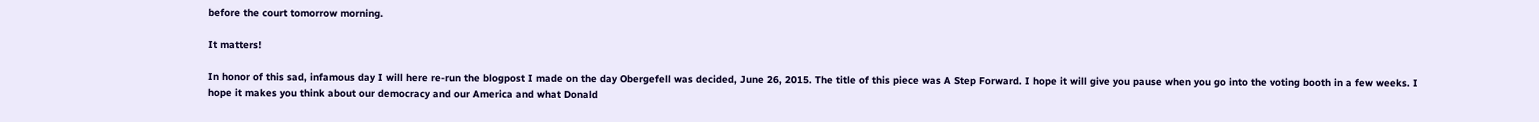before the court tomorrow morning.

It matters!

In honor of this sad, infamous day I will here re-run the blogpost I made on the day Obergefell was decided, June 26, 2015. The title of this piece was A Step Forward. I hope it will give you pause when you go into the voting booth in a few weeks. I hope it makes you think about our democracy and our America and what Donald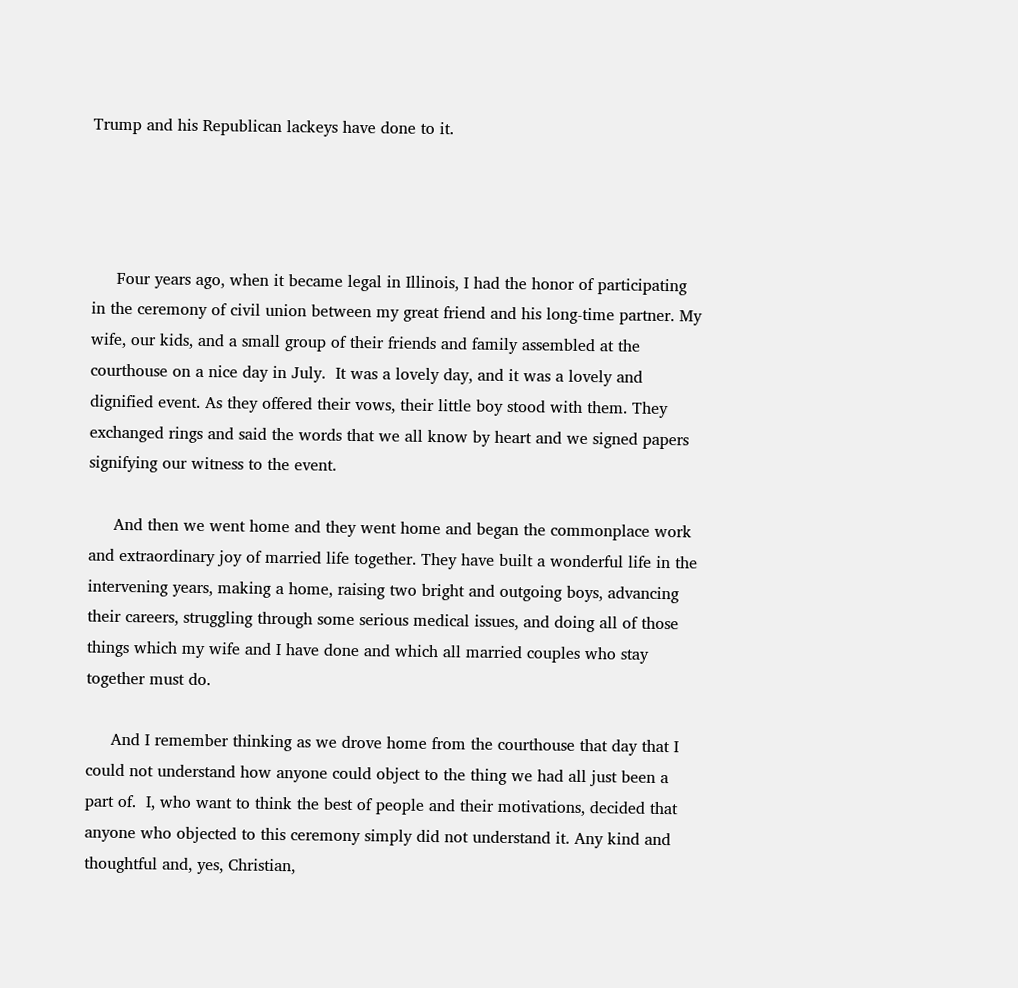Trump and his Republican lackeys have done to it.




     Four years ago, when it became legal in Illinois, I had the honor of participating in the ceremony of civil union between my great friend and his long-time partner. My wife, our kids, and a small group of their friends and family assembled at the courthouse on a nice day in July.  It was a lovely day, and it was a lovely and dignified event. As they offered their vows, their little boy stood with them. They exchanged rings and said the words that we all know by heart and we signed papers signifying our witness to the event.

     And then we went home and they went home and began the commonplace work and extraordinary joy of married life together. They have built a wonderful life in the intervening years, making a home, raising two bright and outgoing boys, advancing their careers, struggling through some serious medical issues, and doing all of those things which my wife and I have done and which all married couples who stay together must do.

     And I remember thinking as we drove home from the courthouse that day that I could not understand how anyone could object to the thing we had all just been a part of.  I, who want to think the best of people and their motivations, decided that anyone who objected to this ceremony simply did not understand it. Any kind and thoughtful and, yes, Christian,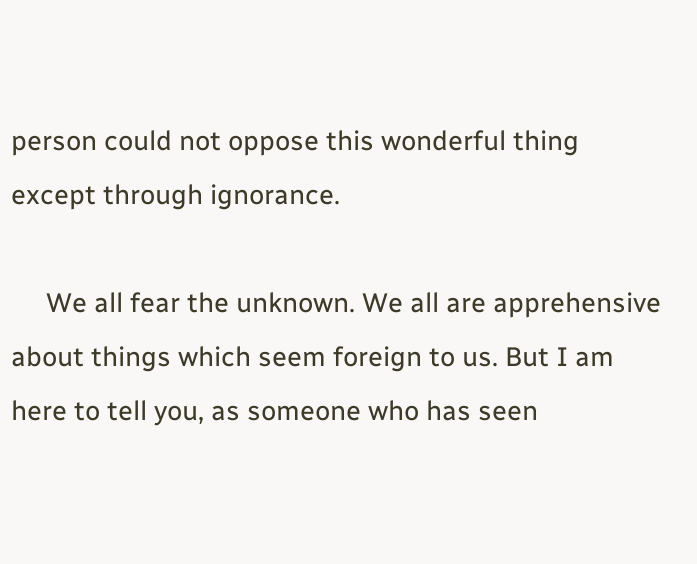person could not oppose this wonderful thing except through ignorance.

     We all fear the unknown. We all are apprehensive about things which seem foreign to us. But I am here to tell you, as someone who has seen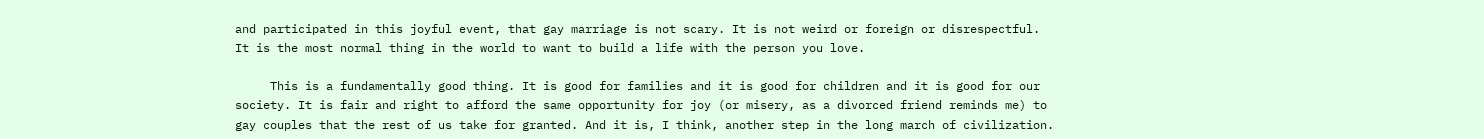and participated in this joyful event, that gay marriage is not scary. It is not weird or foreign or disrespectful. It is the most normal thing in the world to want to build a life with the person you love.

     This is a fundamentally good thing. It is good for families and it is good for children and it is good for our society. It is fair and right to afford the same opportunity for joy (or misery, as a divorced friend reminds me) to gay couples that the rest of us take for granted. And it is, I think, another step in the long march of civilization.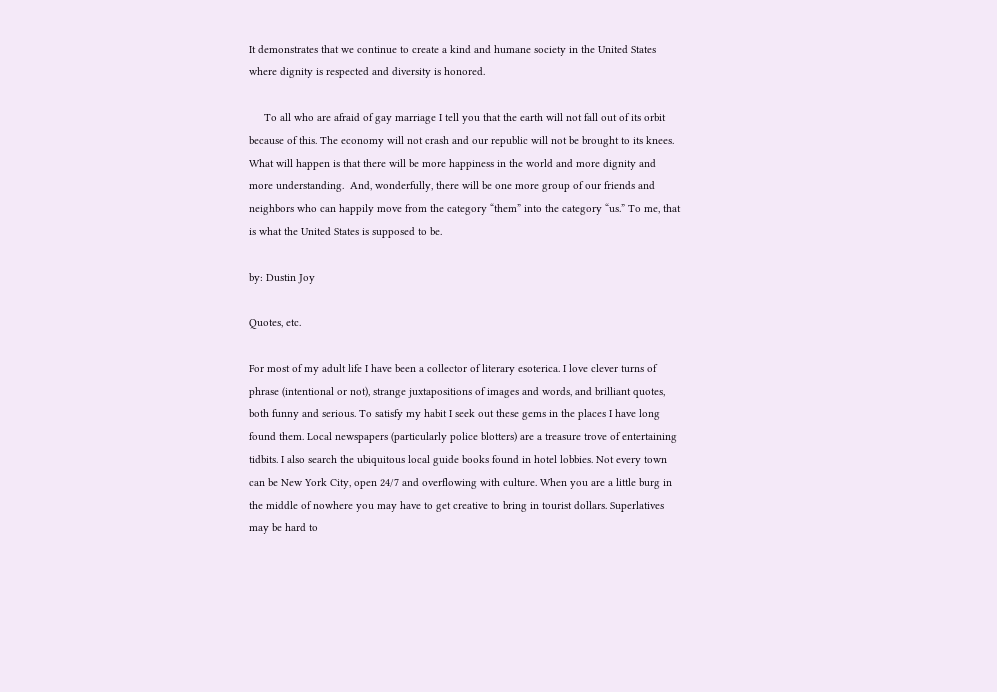It demonstrates that we continue to create a kind and humane society in the United States where dignity is respected and diversity is honored.

     To all who are afraid of gay marriage I tell you that the earth will not fall out of its orbit because of this. The economy will not crash and our republic will not be brought to its knees. What will happen is that there will be more happiness in the world and more dignity and more understanding.  And, wonderfully, there will be one more group of our friends and neighbors who can happily move from the category “them” into the category “us.” To me, that is what the United States is supposed to be.

by: Dustin Joy

Quotes, etc.

For most of my adult life I have been a collector of literary esoterica. I love clever turns of phrase (intentional or not), strange juxtapositions of images and words, and brilliant quotes, both funny and serious. To satisfy my habit I seek out these gems in the places I have long found them. Local newspapers (particularly police blotters) are a treasure trove of entertaining tidbits. I also search the ubiquitous local guide books found in hotel lobbies. Not every town can be New York City, open 24/7 and overflowing with culture. When you are a little burg in the middle of nowhere you may have to get creative to bring in tourist dollars. Superlatives may be hard to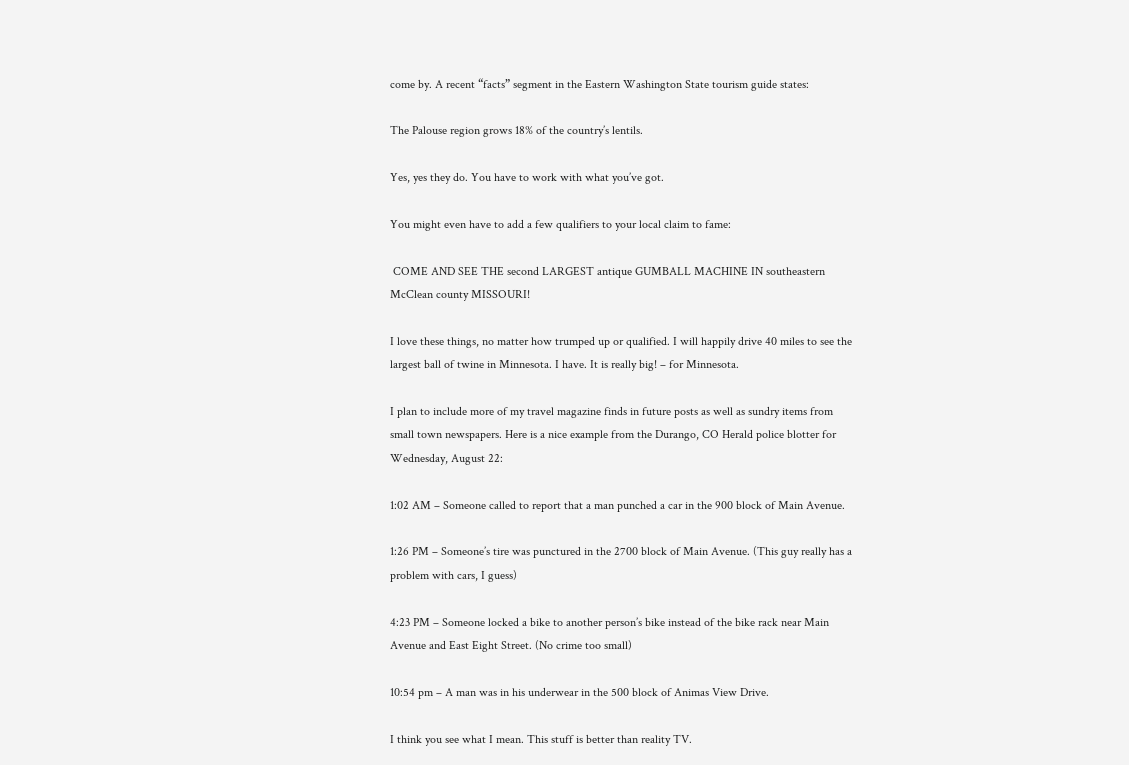come by. A recent “facts” segment in the Eastern Washington State tourism guide states:

The Palouse region grows 18% of the country’s lentils.

Yes, yes they do. You have to work with what you’ve got.

You might even have to add a few qualifiers to your local claim to fame:

 COME AND SEE THE second LARGEST antique GUMBALL MACHINE IN southeastern McClean county MISSOURI!

I love these things, no matter how trumped up or qualified. I will happily drive 40 miles to see the largest ball of twine in Minnesota. I have. It is really big! – for Minnesota.

I plan to include more of my travel magazine finds in future posts as well as sundry items from small town newspapers. Here is a nice example from the Durango, CO Herald police blotter for Wednesday, August 22:

1:02 AM – Someone called to report that a man punched a car in the 900 block of Main Avenue.

1:26 PM – Someone’s tire was punctured in the 2700 block of Main Avenue. (This guy really has a problem with cars, I guess)

4:23 PM – Someone locked a bike to another person’s bike instead of the bike rack near Main Avenue and East Eight Street. (No crime too small)

10:54 pm – A man was in his underwear in the 500 block of Animas View Drive.

I think you see what I mean. This stuff is better than reality TV.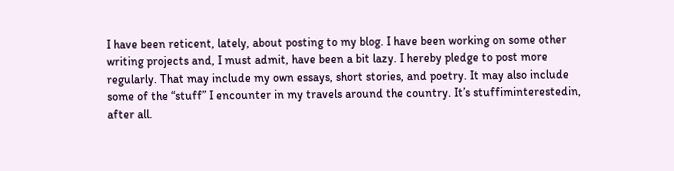I have been reticent, lately, about posting to my blog. I have been working on some other writing projects and, I must admit, have been a bit lazy. I hereby pledge to post more regularly. That may include my own essays, short stories, and poetry. It may also include some of the “stuff” I encounter in my travels around the country. It’s stuffiminterestedin, after all.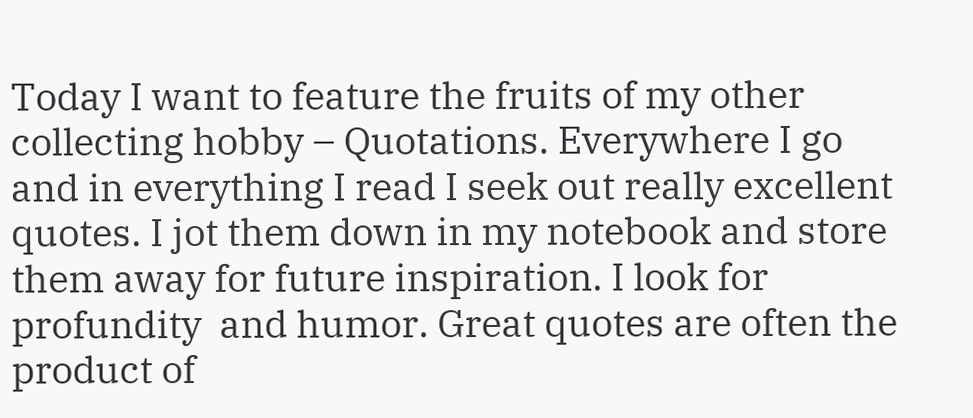Today I want to feature the fruits of my other collecting hobby – Quotations. Everywhere I go and in everything I read I seek out really excellent quotes. I jot them down in my notebook and store them away for future inspiration. I look for profundity  and humor. Great quotes are often the product of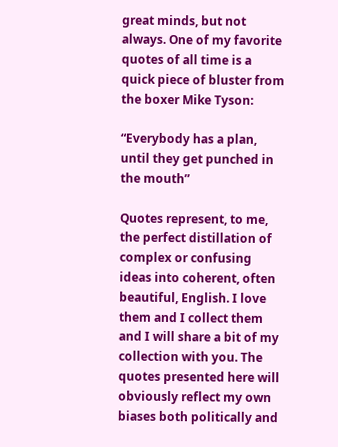great minds, but not always. One of my favorite quotes of all time is a quick piece of bluster from the boxer Mike Tyson:

“Everybody has a plan, until they get punched in the mouth”

Quotes represent, to me, the perfect distillation of complex or confusing ideas into coherent, often beautiful, English. I love them and I collect them and I will share a bit of my collection with you. The quotes presented here will obviously reflect my own biases both politically and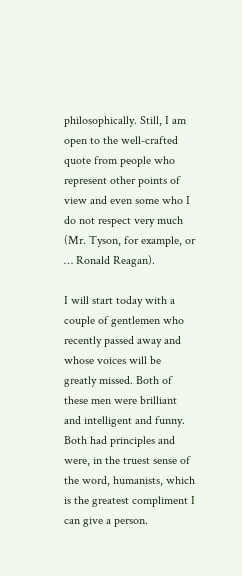philosophically. Still, I am open to the well-crafted quote from people who represent other points of view and even some who I do not respect very much (Mr. Tyson, for example, or … Ronald Reagan).

I will start today with a couple of gentlemen who recently passed away and whose voices will be greatly missed. Both of these men were brilliant and intelligent and funny. Both had principles and were, in the truest sense of the word, humanists, which is the greatest compliment I can give a person.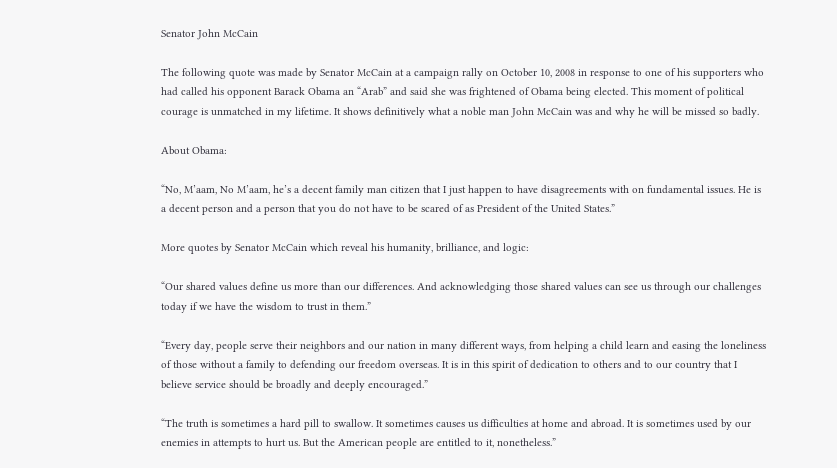Senator John McCain

The following quote was made by Senator McCain at a campaign rally on October 10, 2008 in response to one of his supporters who had called his opponent Barack Obama an “Arab” and said she was frightened of Obama being elected. This moment of political courage is unmatched in my lifetime. It shows definitively what a noble man John McCain was and why he will be missed so badly.

About Obama:

“No, M’aam, No M’aam, he’s a decent family man citizen that I just happen to have disagreements with on fundamental issues. He is a decent person and a person that you do not have to be scared of as President of the United States.”

More quotes by Senator McCain which reveal his humanity, brilliance, and logic:

“Our shared values define us more than our differences. And acknowledging those shared values can see us through our challenges today if we have the wisdom to trust in them.”

“Every day, people serve their neighbors and our nation in many different ways, from helping a child learn and easing the loneliness of those without a family to defending our freedom overseas. It is in this spirit of dedication to others and to our country that I believe service should be broadly and deeply encouraged.”

“The truth is sometimes a hard pill to swallow. It sometimes causes us difficulties at home and abroad. It is sometimes used by our enemies in attempts to hurt us. But the American people are entitled to it, nonetheless.”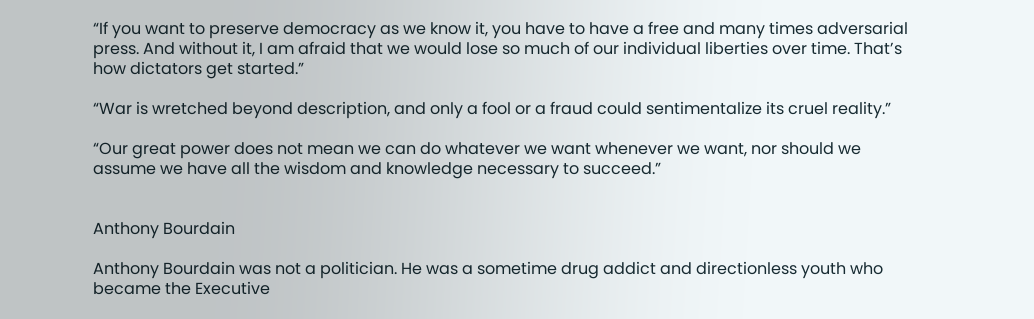“If you want to preserve democracy as we know it, you have to have a free and many times adversarial press. And without it, I am afraid that we would lose so much of our individual liberties over time. That’s how dictators get started.”

“War is wretched beyond description, and only a fool or a fraud could sentimentalize its cruel reality.”

“Our great power does not mean we can do whatever we want whenever we want, nor should we assume we have all the wisdom and knowledge necessary to succeed.”


Anthony Bourdain

Anthony Bourdain was not a politician. He was a sometime drug addict and directionless youth who became the Executive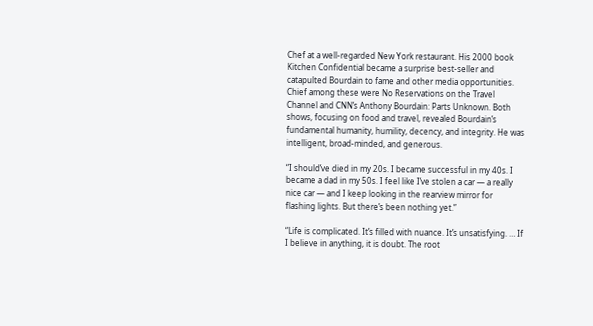Chef at a well-regarded New York restaurant. His 2000 book Kitchen Confidential became a surprise best-seller and catapulted Bourdain to fame and other media opportunities. Chief among these were No Reservations on the Travel Channel and CNN’s Anthony Bourdain: Parts Unknown. Both shows, focusing on food and travel, revealed Bourdain’s fundamental humanity, humility, decency, and integrity. He was intelligent, broad-minded, and generous.

“I should’ve died in my 20s. I became successful in my 40s. I became a dad in my 50s. I feel like I’ve stolen a car — a really nice car — and I keep looking in the rearview mirror for flashing lights. But there’s been nothing yet.”

“Life is complicated. It’s filled with nuance. It’s unsatisfying. … If I believe in anything, it is doubt. The root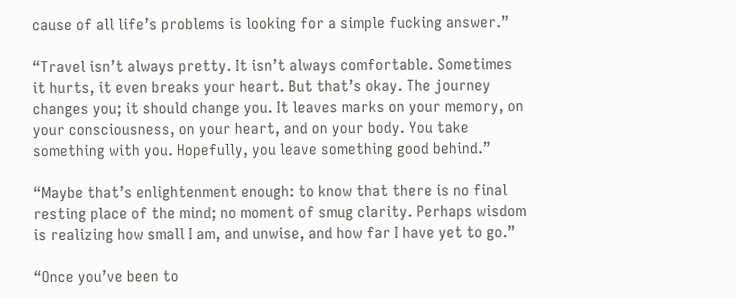cause of all life’s problems is looking for a simple fucking answer.”

“Travel isn’t always pretty. It isn’t always comfortable. Sometimes it hurts, it even breaks your heart. But that’s okay. The journey changes you; it should change you. It leaves marks on your memory, on your consciousness, on your heart, and on your body. You take something with you. Hopefully, you leave something good behind.”

“Maybe that’s enlightenment enough: to know that there is no final resting place of the mind; no moment of smug clarity. Perhaps wisdom is realizing how small I am, and unwise, and how far I have yet to go.”

“Once you’ve been to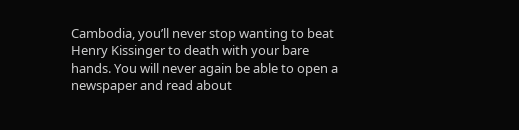Cambodia, you’ll never stop wanting to beat Henry Kissinger to death with your bare hands. You will never again be able to open a newspaper and read about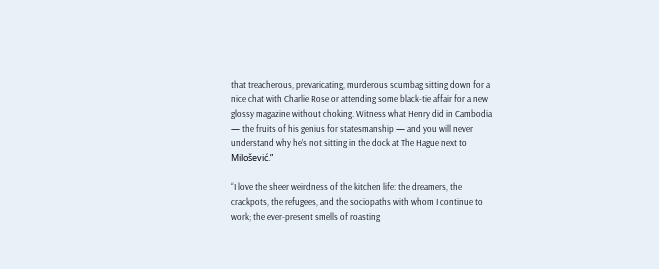that treacherous, prevaricating, murderous scumbag sitting down for a nice chat with Charlie Rose or attending some black-tie affair for a new glossy magazine without choking. Witness what Henry did in Cambodia — the fruits of his genius for statesmanship — and you will never understand why he’s not sitting in the dock at The Hague next to Milošević.”

“I love the sheer weirdness of the kitchen life: the dreamers, the crackpots, the refugees, and the sociopaths with whom I continue to work; the ever-present smells of roasting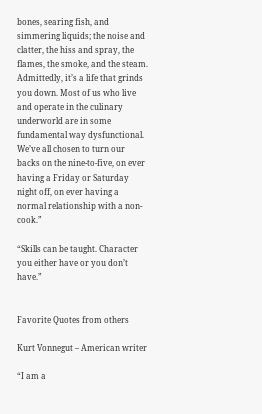bones, searing fish, and simmering liquids; the noise and clatter, the hiss and spray, the flames, the smoke, and the steam. Admittedly, it’s a life that grinds you down. Most of us who live and operate in the culinary underworld are in some fundamental way dysfunctional. We’ve all chosen to turn our backs on the nine-to-five, on ever having a Friday or Saturday night off, on ever having a normal relationship with a non-cook.”

“Skills can be taught. Character you either have or you don’t have.”


Favorite Quotes from others

Kurt Vonnegut – American writer

“I am a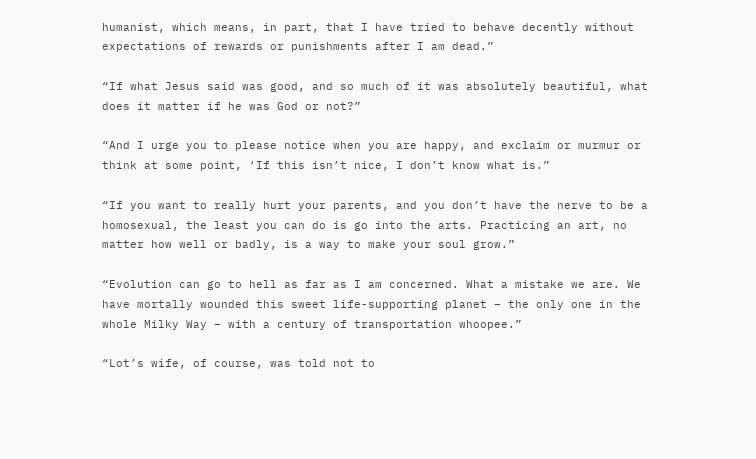humanist, which means, in part, that I have tried to behave decently without expectations of rewards or punishments after I am dead.”

“If what Jesus said was good, and so much of it was absolutely beautiful, what does it matter if he was God or not?”

“And I urge you to please notice when you are happy, and exclaim or murmur or think at some point, ‘If this isn’t nice, I don’t know what is.”

“If you want to really hurt your parents, and you don’t have the nerve to be a homosexual, the least you can do is go into the arts. Practicing an art, no matter how well or badly, is a way to make your soul grow.”

“Evolution can go to hell as far as I am concerned. What a mistake we are. We have mortally wounded this sweet life-supporting planet – the only one in the whole Milky Way – with a century of transportation whoopee.”

“Lot’s wife, of course, was told not to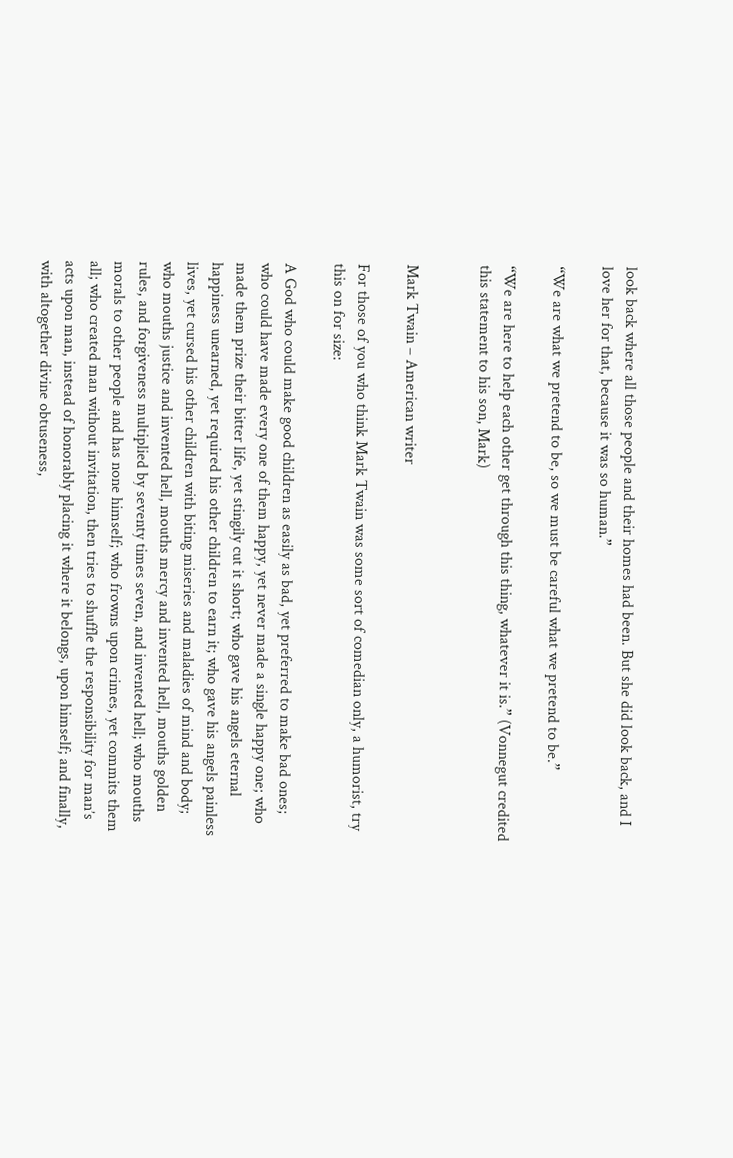look back where all those people and their homes had been. But she did look back, and I love her for that, because it was so human.”

“We are what we pretend to be, so we must be careful what we pretend to be.”

“We are here to help each other get through this thing, whatever it is.” (Vonnegut credited this statement to his son, Mark)


Mark Twain – American writer

For those of you who think Mark Twain was some sort of comedian only, a humorist, try this on for size:

A God who could make good children as easily as bad, yet preferred to make bad ones; who could have made every one of them happy, yet never made a single happy one; who made them prize their bitter life, yet stingily cut it short; who gave his angels eternal happiness unearned, yet required his other children to earn it; who gave his angels painless lives, yet cursed his other children with biting miseries and maladies of mind and body; who mouths justice and invented hell, mouths mercy and invented hell, mouths golden rules, and forgiveness multiplied by seventy times seven, and invented hell; who mouths morals to other people and has none himself; who frowns upon crimes, yet commits them all; who created man without invitation, then tries to shuffle the responsibility for man’s acts upon man, instead of honorably placing it where it belongs, upon himself; and finally, with altogether divine obtuseness,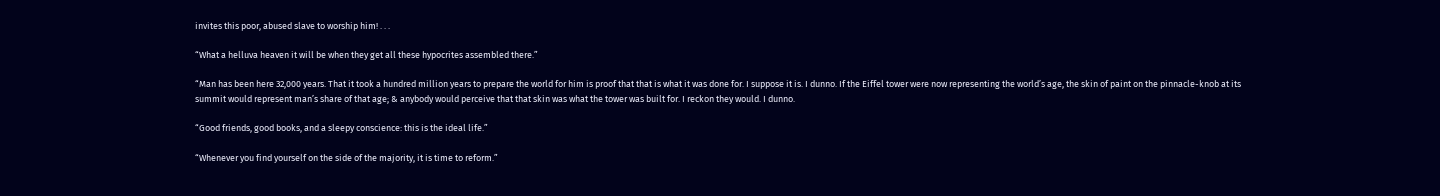invites this poor, abused slave to worship him! . . .

“What a helluva heaven it will be when they get all these hypocrites assembled there.”

“Man has been here 32,000 years. That it took a hundred million years to prepare the world for him is proof that that is what it was done for. I suppose it is. I dunno. If the Eiffel tower were now representing the world’s age, the skin of paint on the pinnacle-knob at its summit would represent man’s share of that age; & anybody would perceive that that skin was what the tower was built for. I reckon they would. I dunno.

“Good friends, good books, and a sleepy conscience: this is the ideal life.”

“Whenever you find yourself on the side of the majority, it is time to reform.”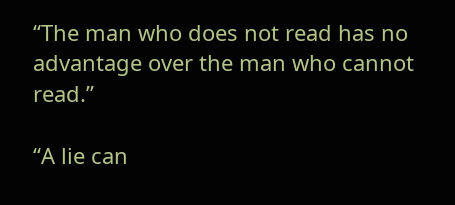“The man who does not read has no advantage over the man who cannot read.”

“A lie can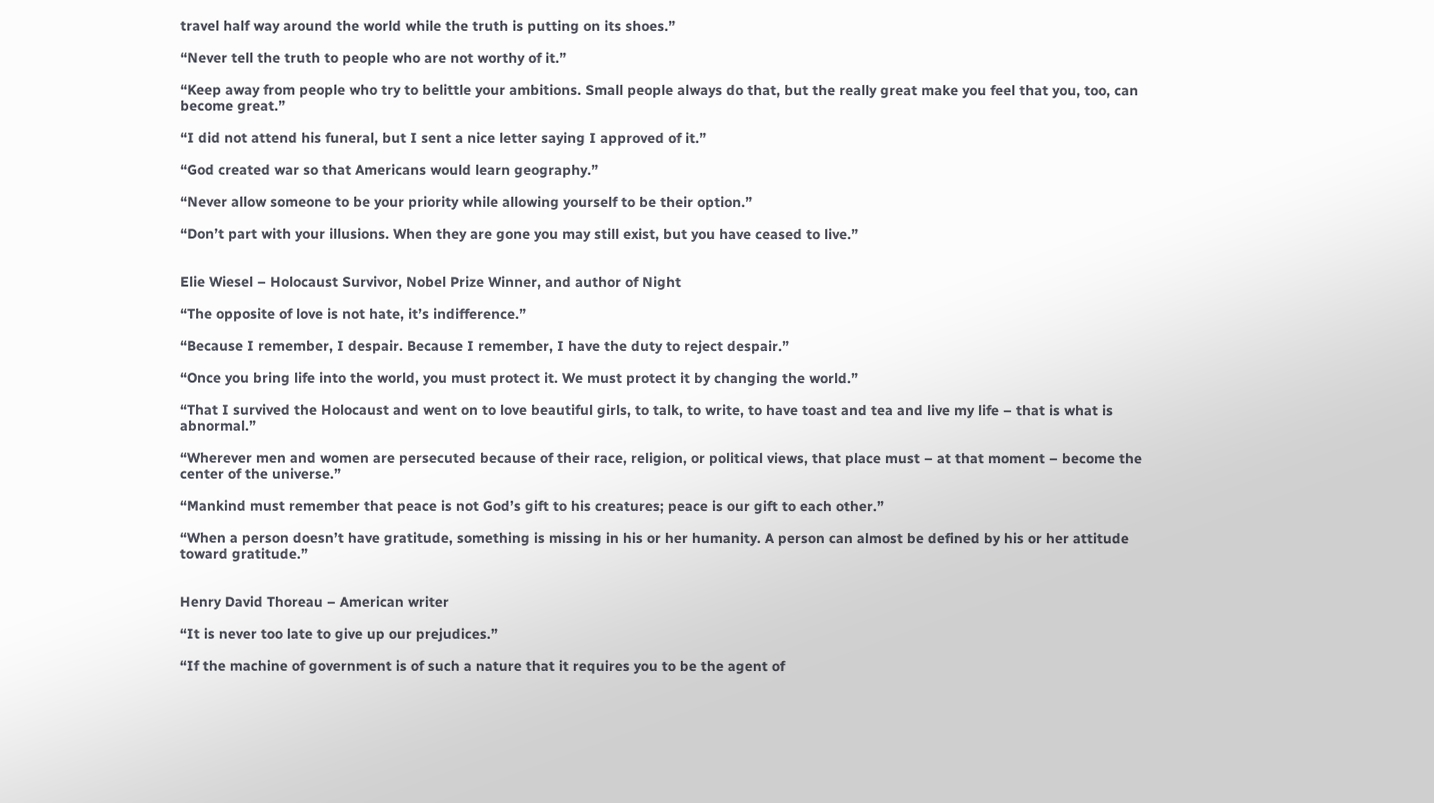travel half way around the world while the truth is putting on its shoes.”

“Never tell the truth to people who are not worthy of it.”

“Keep away from people who try to belittle your ambitions. Small people always do that, but the really great make you feel that you, too, can become great.”

“I did not attend his funeral, but I sent a nice letter saying I approved of it.”

“God created war so that Americans would learn geography.”

“Never allow someone to be your priority while allowing yourself to be their option.”

“Don’t part with your illusions. When they are gone you may still exist, but you have ceased to live.”


Elie Wiesel – Holocaust Survivor, Nobel Prize Winner, and author of Night

“The opposite of love is not hate, it’s indifference.”

“Because I remember, I despair. Because I remember, I have the duty to reject despair.”

“Once you bring life into the world, you must protect it. We must protect it by changing the world.”

“That I survived the Holocaust and went on to love beautiful girls, to talk, to write, to have toast and tea and live my life – that is what is abnormal.”

“Wherever men and women are persecuted because of their race, religion, or political views, that place must – at that moment – become the center of the universe.”

“Mankind must remember that peace is not God’s gift to his creatures; peace is our gift to each other.”

“When a person doesn’t have gratitude, something is missing in his or her humanity. A person can almost be defined by his or her attitude toward gratitude.”


Henry David Thoreau – American writer

“It is never too late to give up our prejudices.”

“If the machine of government is of such a nature that it requires you to be the agent of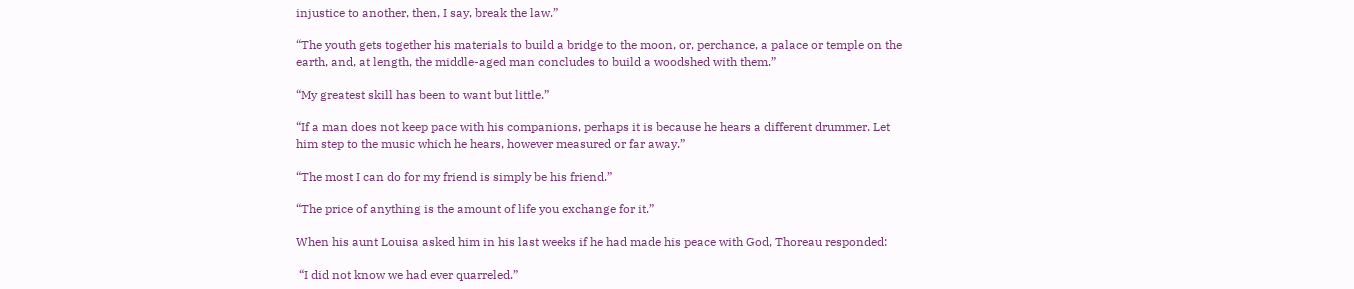injustice to another, then, I say, break the law.”

“The youth gets together his materials to build a bridge to the moon, or, perchance, a palace or temple on the earth, and, at length, the middle-aged man concludes to build a woodshed with them.”

“My greatest skill has been to want but little.”

“If a man does not keep pace with his companions, perhaps it is because he hears a different drummer. Let him step to the music which he hears, however measured or far away.”

“The most I can do for my friend is simply be his friend.”

“The price of anything is the amount of life you exchange for it.”

When his aunt Louisa asked him in his last weeks if he had made his peace with God, Thoreau responded:

 “I did not know we had ever quarreled.”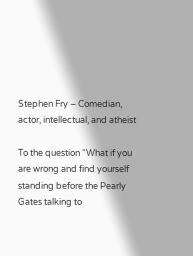Stephen Fry – Comedian, actor, intellectual, and atheist

To the question “What if you are wrong and find yourself standing before the Pearly Gates talking to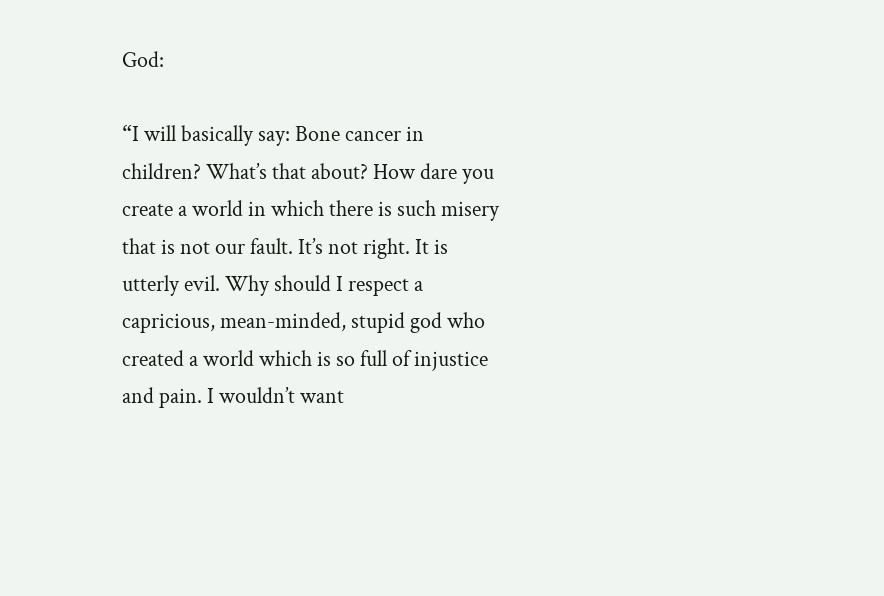God:

“I will basically say: Bone cancer in children? What’s that about? How dare you create a world in which there is such misery that is not our fault. It’s not right. It is utterly evil. Why should I respect a capricious, mean-minded, stupid god who created a world which is so full of injustice and pain. I wouldn’t want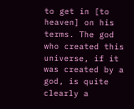to get in [to heaven] on his terms. The god who created this universe, if it was created by a god, is quite clearly a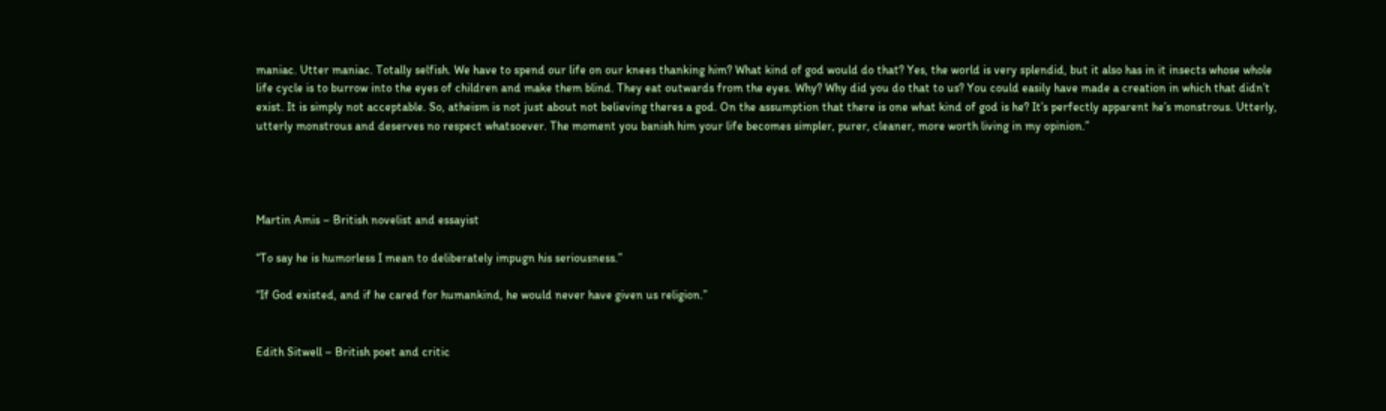maniac. Utter maniac. Totally selfish. We have to spend our life on our knees thanking him? What kind of god would do that? Yes, the world is very splendid, but it also has in it insects whose whole life cycle is to burrow into the eyes of children and make them blind. They eat outwards from the eyes. Why? Why did you do that to us? You could easily have made a creation in which that didn’t exist. It is simply not acceptable. So, atheism is not just about not believing theres a god. On the assumption that there is one what kind of god is he? It’s perfectly apparent he’s monstrous. Utterly, utterly monstrous and deserves no respect whatsoever. The moment you banish him your life becomes simpler, purer, cleaner, more worth living in my opinion.”




Martin Amis – British novelist and essayist

“To say he is humorless I mean to deliberately impugn his seriousness.”

“If God existed, and if he cared for humankind, he would never have given us religion.”


Edith Sitwell – British poet and critic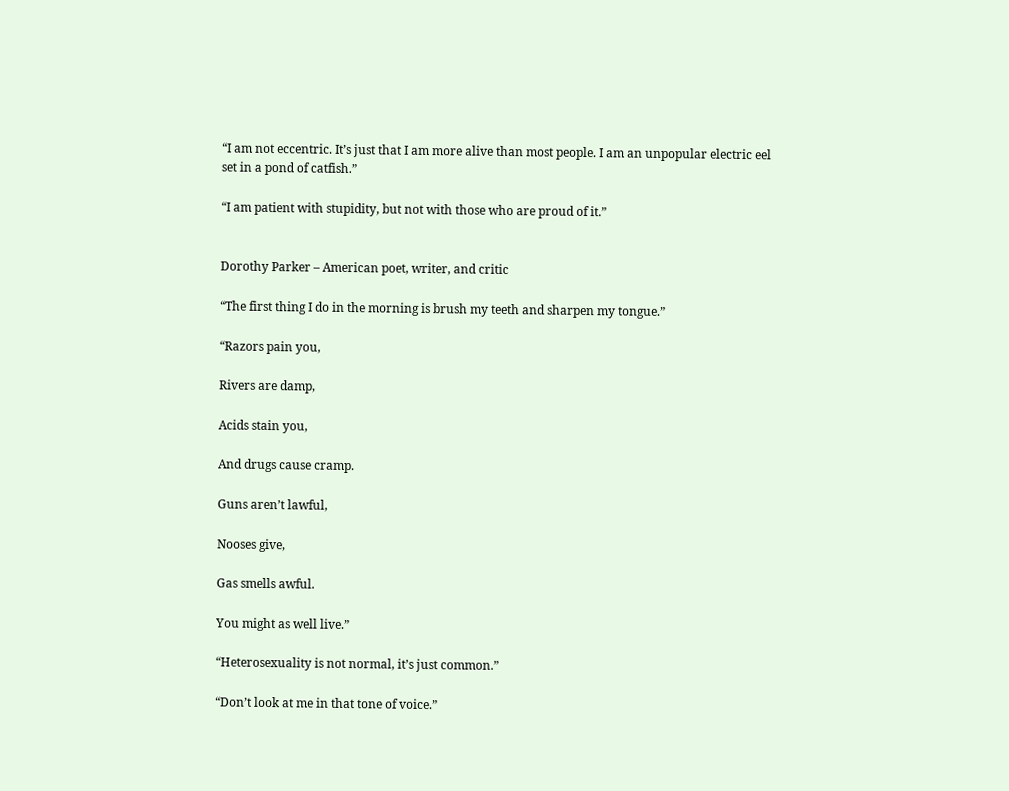“I am not eccentric. It’s just that I am more alive than most people. I am an unpopular electric eel set in a pond of catfish.”

“I am patient with stupidity, but not with those who are proud of it.”


Dorothy Parker – American poet, writer, and critic

“The first thing I do in the morning is brush my teeth and sharpen my tongue.”

“Razors pain you,

Rivers are damp,

Acids stain you,

And drugs cause cramp.

Guns aren’t lawful,

Nooses give,

Gas smells awful.

You might as well live.”

“Heterosexuality is not normal, it’s just common.”

“Don’t look at me in that tone of voice.”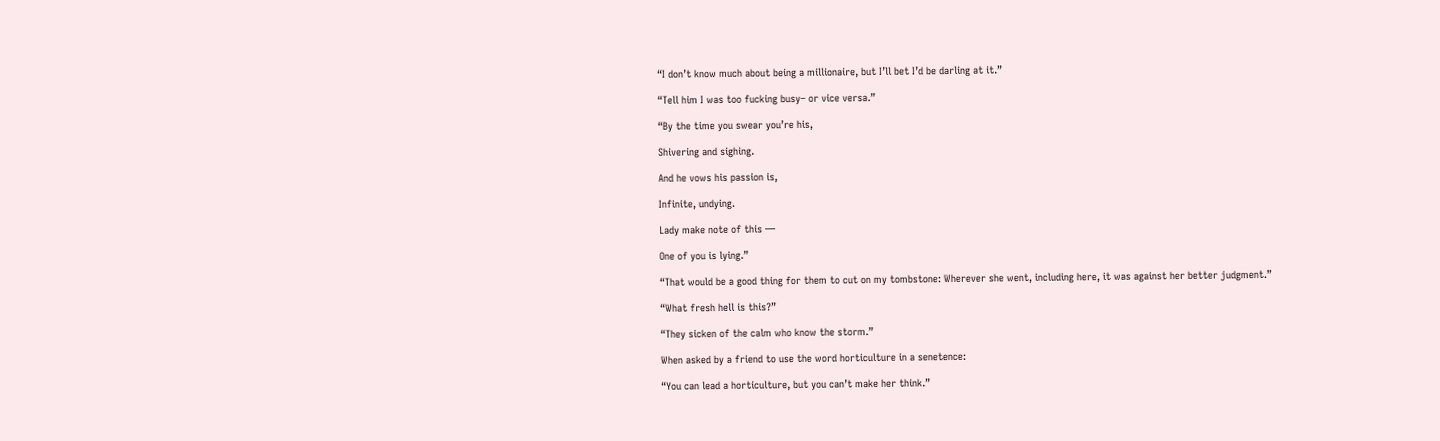“I don’t know much about being a millionaire, but I’ll bet I’d be darling at it.”

“Tell him I was too fucking busy– or vice versa.”

“By the time you swear you’re his,

Shivering and sighing.

And he vows his passion is,

Infinite, undying.

Lady make note of this —

One of you is lying.”

“That would be a good thing for them to cut on my tombstone: Wherever she went, including here, it was against her better judgment.”

“What fresh hell is this?”

“They sicken of the calm who know the storm.”

When asked by a friend to use the word horticulture in a senetence:

“You can lead a horticulture, but you can’t make her think.”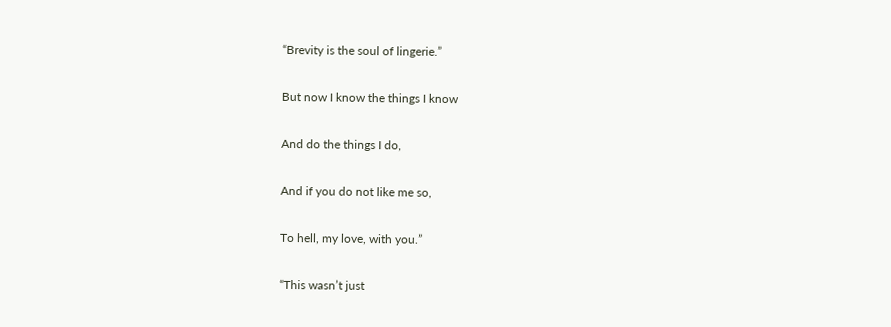“Brevity is the soul of lingerie.”

But now I know the things I know

And do the things I do,

And if you do not like me so,

To hell, my love, with you.”

“This wasn’t just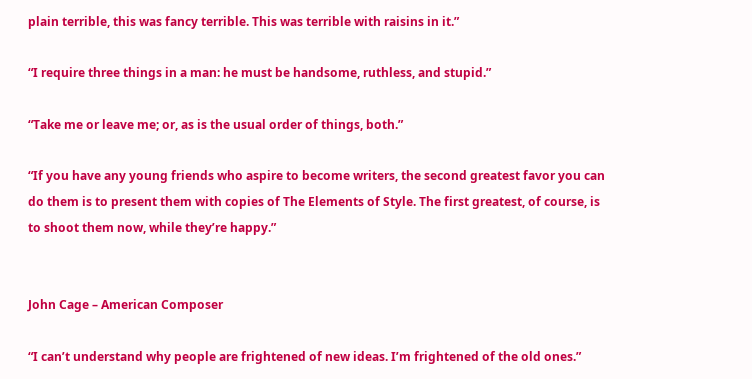plain terrible, this was fancy terrible. This was terrible with raisins in it.”

“I require three things in a man: he must be handsome, ruthless, and stupid.”

“Take me or leave me; or, as is the usual order of things, both.”

“If you have any young friends who aspire to become writers, the second greatest favor you can do them is to present them with copies of The Elements of Style. The first greatest, of course, is to shoot them now, while they’re happy.”


John Cage – American Composer

“I can’t understand why people are frightened of new ideas. I’m frightened of the old ones.”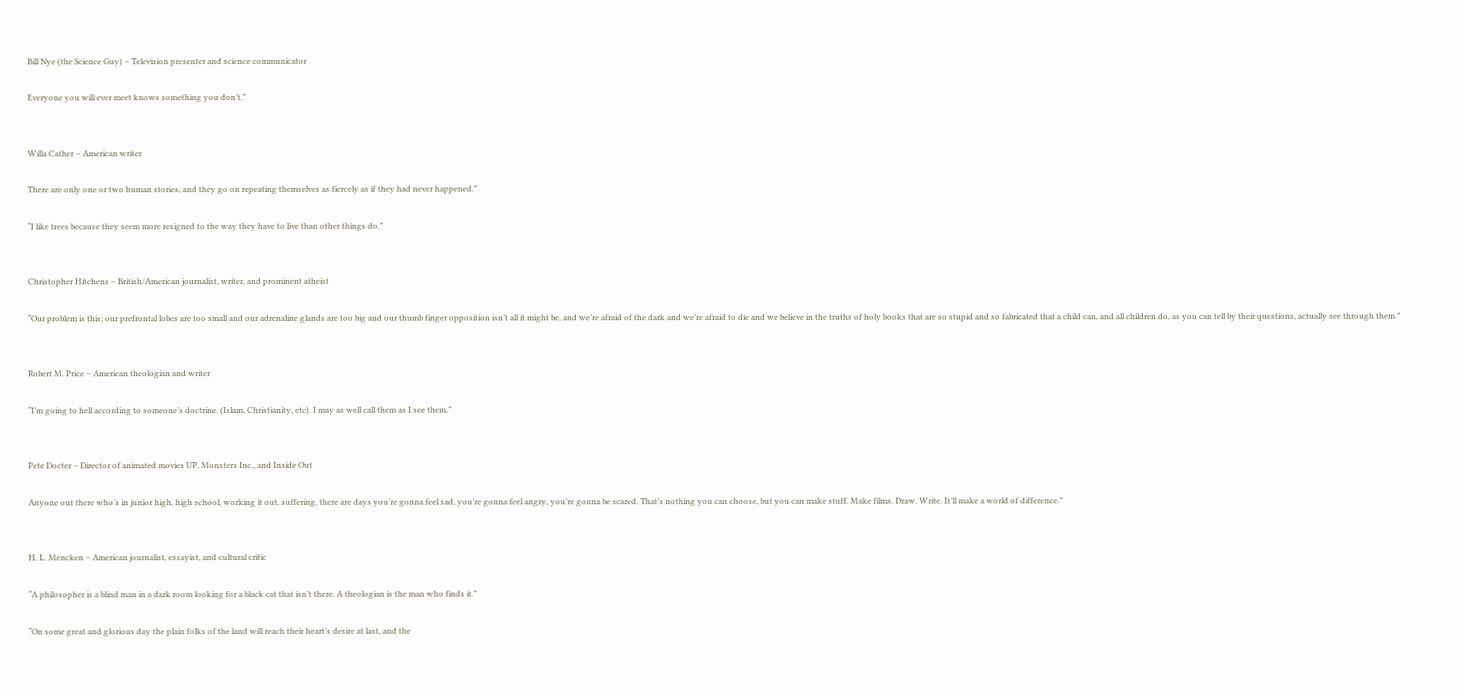Bill Nye (the Science Guy) – Television presenter and science communicator

Everyone you will ever meet knows something you don’t.”


Willa Cather – American writer

There are only one or two human stories, and they go on repeating themselves as fiercely as if they had never happened.”

“I like trees because they seem more resigned to the way they have to live than other things do.”


Christopher Hitchens – British/American journalist, writer, and prominent atheist

“Our problem is this; our prefrontal lobes are too small and our adrenaline glands are too big and our thumb finger opposition isn’t all it might be, and we’re afraid of the dark and we’re afraid to die and we believe in the truths of holy books that are so stupid and so fabricated that a child can, and all children do, as you can tell by their questions, actually see through them.”


Robert M. Price – American theologian and writer

“I’m going to hell according to someone’s doctrine. (Islam, Christianity, etc). I may as well call them as I see them.”


Pete Docter – Director of animated movies UP, Monsters Inc., and Inside Out

Anyone out there who’s in junior high, high school, working it out, suffering, there are days you’re gonna feel sad, you’re gonna feel angry, you’re gonna be scared. That’s nothing you can choose, but you can make stuff. Make films. Draw. Write. It’ll make a world of difference.”


H. L. Mencken – American journalist, essayist, and cultural critic

“A philosopher is a blind man in a dark room looking for a black cat that isn’t there. A theologian is the man who finds it.”

“On some great and glorious day the plain folks of the land will reach their heart’s desire at last, and the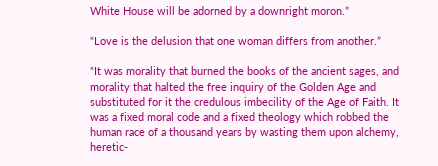White House will be adorned by a downright moron.”

“Love is the delusion that one woman differs from another.”

“It was morality that burned the books of the ancient sages, and morality that halted the free inquiry of the Golden Age and substituted for it the credulous imbecility of the Age of Faith. It was a fixed moral code and a fixed theology which robbed the human race of a thousand years by wasting them upon alchemy, heretic-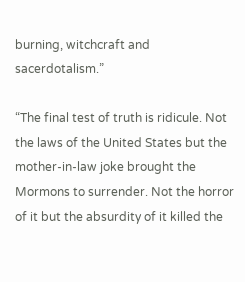burning, witchcraft and sacerdotalism.”

“The final test of truth is ridicule. Not the laws of the United States but the mother-in-law joke brought the Mormons to surrender. Not the horror of it but the absurdity of it killed the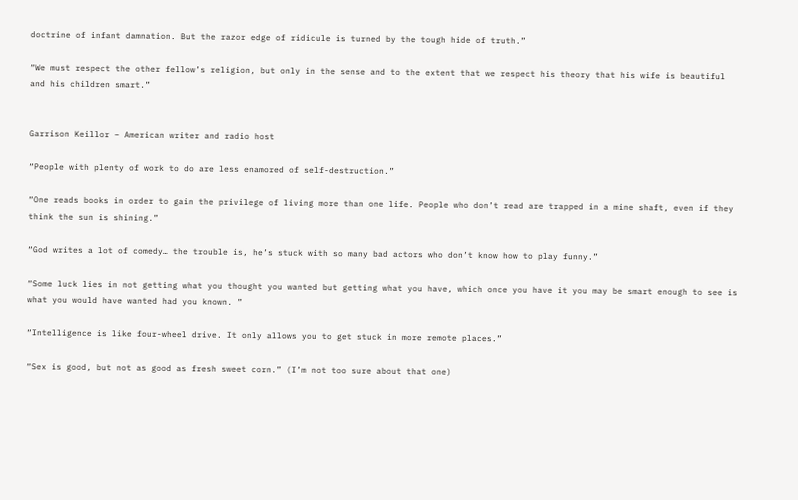doctrine of infant damnation. But the razor edge of ridicule is turned by the tough hide of truth.”

“We must respect the other fellow’s religion, but only in the sense and to the extent that we respect his theory that his wife is beautiful and his children smart.”


Garrison Keillor – American writer and radio host

“People with plenty of work to do are less enamored of self-destruction.”

“One reads books in order to gain the privilege of living more than one life. People who don’t read are trapped in a mine shaft, even if they think the sun is shining.”

“God writes a lot of comedy… the trouble is, he’s stuck with so many bad actors who don’t know how to play funny.”

“Some luck lies in not getting what you thought you wanted but getting what you have, which once you have it you may be smart enough to see is what you would have wanted had you known. ”

“Intelligence is like four-wheel drive. It only allows you to get stuck in more remote places.”

“Sex is good, but not as good as fresh sweet corn.” (I’m not too sure about that one)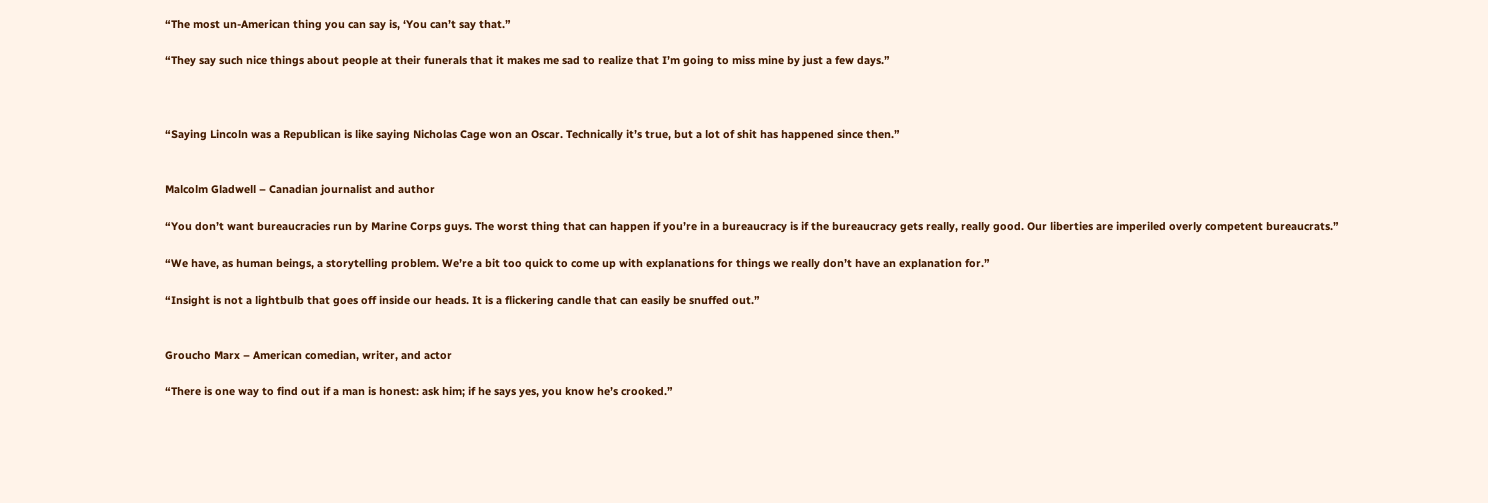“The most un-American thing you can say is, ‘You can’t say that.”

“They say such nice things about people at their funerals that it makes me sad to realize that I’m going to miss mine by just a few days.”



“Saying Lincoln was a Republican is like saying Nicholas Cage won an Oscar. Technically it’s true, but a lot of shit has happened since then.”


Malcolm Gladwell – Canadian journalist and author

“You don’t want bureaucracies run by Marine Corps guys. The worst thing that can happen if you’re in a bureaucracy is if the bureaucracy gets really, really good. Our liberties are imperiled overly competent bureaucrats.”

“We have, as human beings, a storytelling problem. We’re a bit too quick to come up with explanations for things we really don’t have an explanation for.”

“Insight is not a lightbulb that goes off inside our heads. It is a flickering candle that can easily be snuffed out.”


Groucho Marx – American comedian, writer, and actor

“There is one way to find out if a man is honest: ask him; if he says yes, you know he’s crooked.”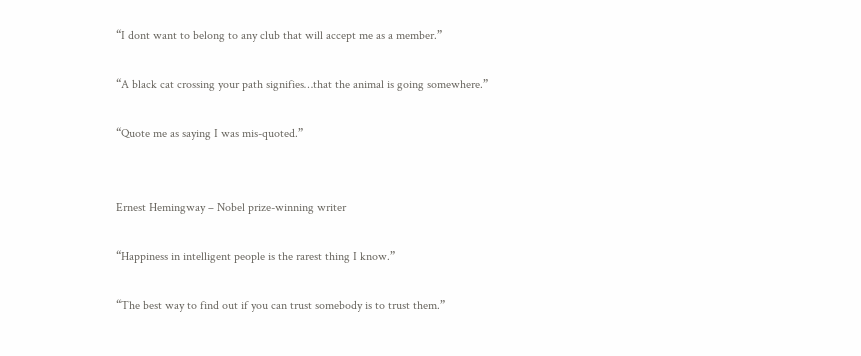“I dont want to belong to any club that will accept me as a member.”

“A black cat crossing your path signifies…that the animal is going somewhere.”

“Quote me as saying I was mis-quoted.”


Ernest Hemingway – Nobel prize-winning writer

“Happiness in intelligent people is the rarest thing I know.”

“The best way to find out if you can trust somebody is to trust them.”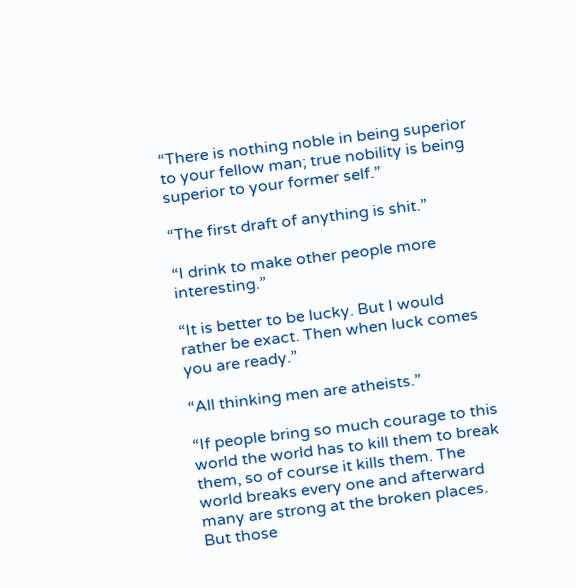“There is nothing noble in being superior to your fellow man; true nobility is being superior to your former self.”

“The first draft of anything is shit.”

“I drink to make other people more interesting.”

“It is better to be lucky. But I would rather be exact. Then when luck comes you are ready.”

“All thinking men are atheists.”

“If people bring so much courage to this world the world has to kill them to break them, so of course it kills them. The world breaks every one and afterward many are strong at the broken places. But those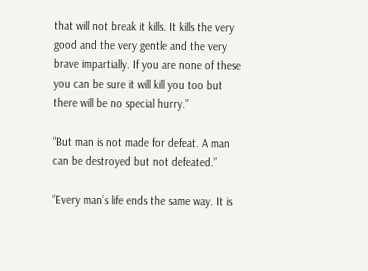that will not break it kills. It kills the very good and the very gentle and the very brave impartially. If you are none of these you can be sure it will kill you too but there will be no special hurry.”

“But man is not made for defeat. A man can be destroyed but not defeated.”

“Every man’s life ends the same way. It is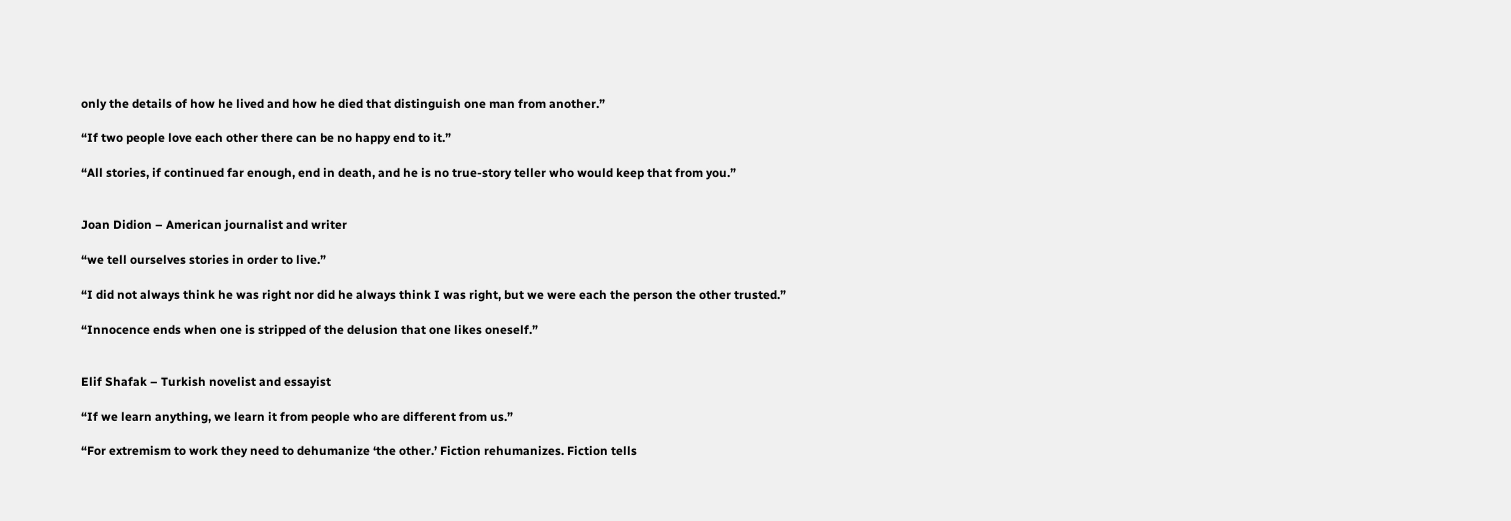only the details of how he lived and how he died that distinguish one man from another.”

“If two people love each other there can be no happy end to it.”

“All stories, if continued far enough, end in death, and he is no true-story teller who would keep that from you.”


Joan Didion – American journalist and writer

“we tell ourselves stories in order to live.”

“I did not always think he was right nor did he always think I was right, but we were each the person the other trusted.”

“Innocence ends when one is stripped of the delusion that one likes oneself.”


Elif Shafak – Turkish novelist and essayist

“If we learn anything, we learn it from people who are different from us.”

“For extremism to work they need to dehumanize ‘the other.’ Fiction rehumanizes. Fiction tells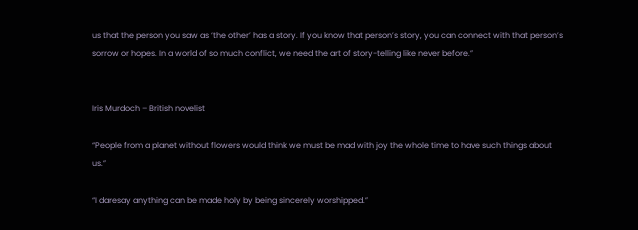us that the person you saw as ‘the other’ has a story. If you know that person’s story, you can connect with that person’s sorrow or hopes. In a world of so much conflict, we need the art of story-telling like never before.”


Iris Murdoch – British novelist

“People from a planet without flowers would think we must be mad with joy the whole time to have such things about us.”

“I daresay anything can be made holy by being sincerely worshipped.”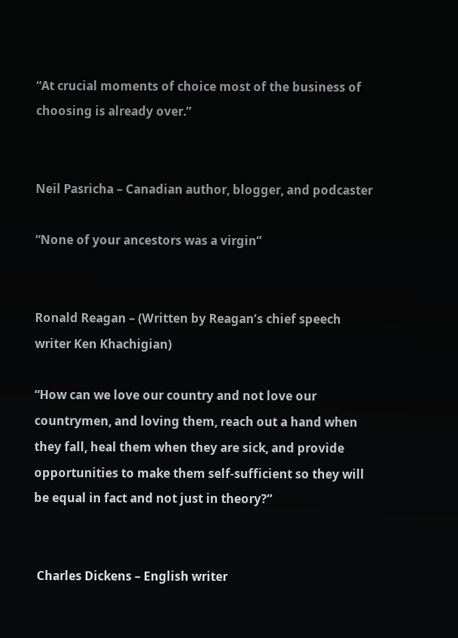“At crucial moments of choice most of the business of choosing is already over.”


Neil Pasricha – Canadian author, blogger, and podcaster

“None of your ancestors was a virgin”


Ronald Reagan – (Written by Reagan’s chief speech writer Ken Khachigian)

“How can we love our country and not love our countrymen, and loving them, reach out a hand when they fall, heal them when they are sick, and provide opportunities to make them self-sufficient so they will be equal in fact and not just in theory?”


 Charles Dickens – English writer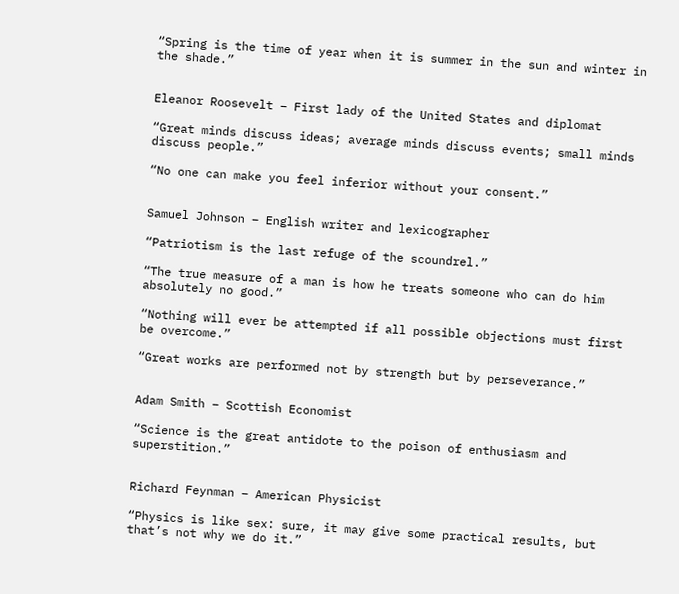“Spring is the time of year when it is summer in the sun and winter in the shade.”


Eleanor Roosevelt – First lady of the United States and diplomat

“Great minds discuss ideas; average minds discuss events; small minds discuss people.”

“No one can make you feel inferior without your consent.”


Samuel Johnson – English writer and lexicographer

“Patriotism is the last refuge of the scoundrel.”

“The true measure of a man is how he treats someone who can do him absolutely no good.”

“Nothing will ever be attempted if all possible objections must first be overcome.”

“Great works are performed not by strength but by perseverance.”


Adam Smith – Scottish Economist

“Science is the great antidote to the poison of enthusiasm and superstition.”


Richard Feynman – American Physicist

“Physics is like sex: sure, it may give some practical results, but that’s not why we do it.”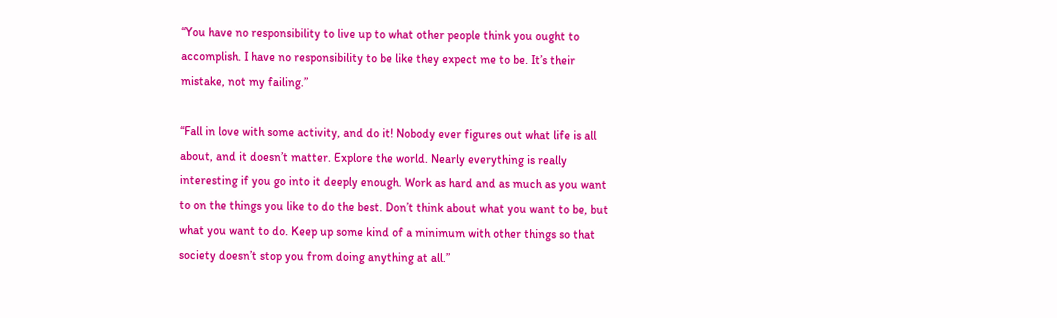“You have no responsibility to live up to what other people think you ought to accomplish. I have no responsibility to be like they expect me to be. It’s their mistake, not my failing.”

“Fall in love with some activity, and do it! Nobody ever figures out what life is all about, and it doesn’t matter. Explore the world. Nearly everything is really interesting if you go into it deeply enough. Work as hard and as much as you want to on the things you like to do the best. Don’t think about what you want to be, but what you want to do. Keep up some kind of a minimum with other things so that society doesn’t stop you from doing anything at all.”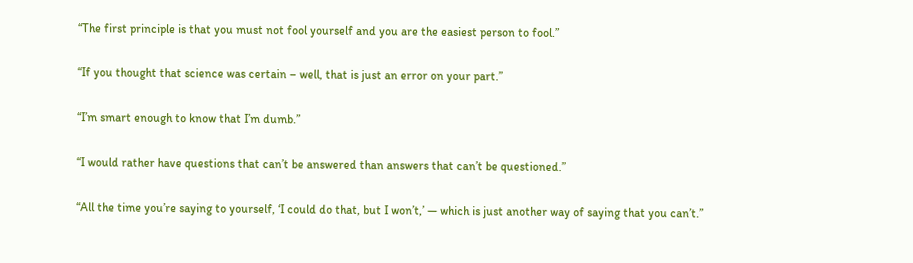“The first principle is that you must not fool yourself and you are the easiest person to fool.”

“If you thought that science was certain – well, that is just an error on your part.”

“I’m smart enough to know that I’m dumb.”

“I would rather have questions that can’t be answered than answers that can’t be questioned.”

“All the time you’re saying to yourself, ‘I could do that, but I won’t,’ — which is just another way of saying that you can’t.”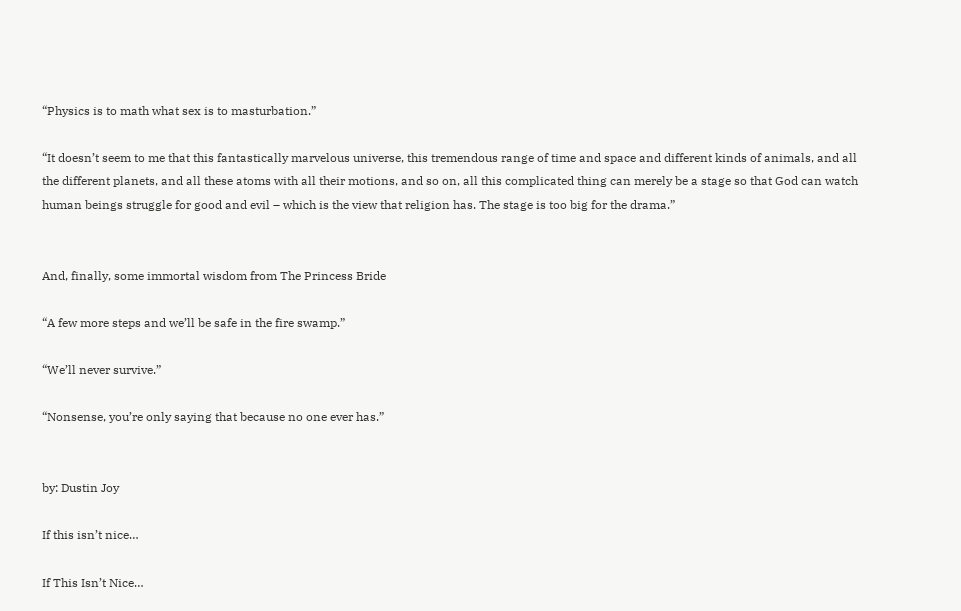“Physics is to math what sex is to masturbation.”

“It doesn’t seem to me that this fantastically marvelous universe, this tremendous range of time and space and different kinds of animals, and all the different planets, and all these atoms with all their motions, and so on, all this complicated thing can merely be a stage so that God can watch human beings struggle for good and evil – which is the view that religion has. The stage is too big for the drama.”


And, finally, some immortal wisdom from The Princess Bride

“A few more steps and we’ll be safe in the fire swamp.”

“We’ll never survive.”

“Nonsense, you’re only saying that because no one ever has.”


by: Dustin Joy

If this isn’t nice…

If This Isn’t Nice…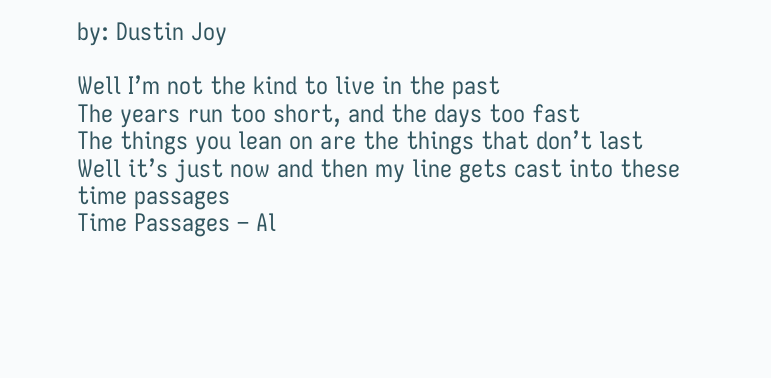by: Dustin Joy

Well I’m not the kind to live in the past
The years run too short, and the days too fast
The things you lean on are the things that don’t last
Well it’s just now and then my line gets cast into these
time passages
Time Passages – Al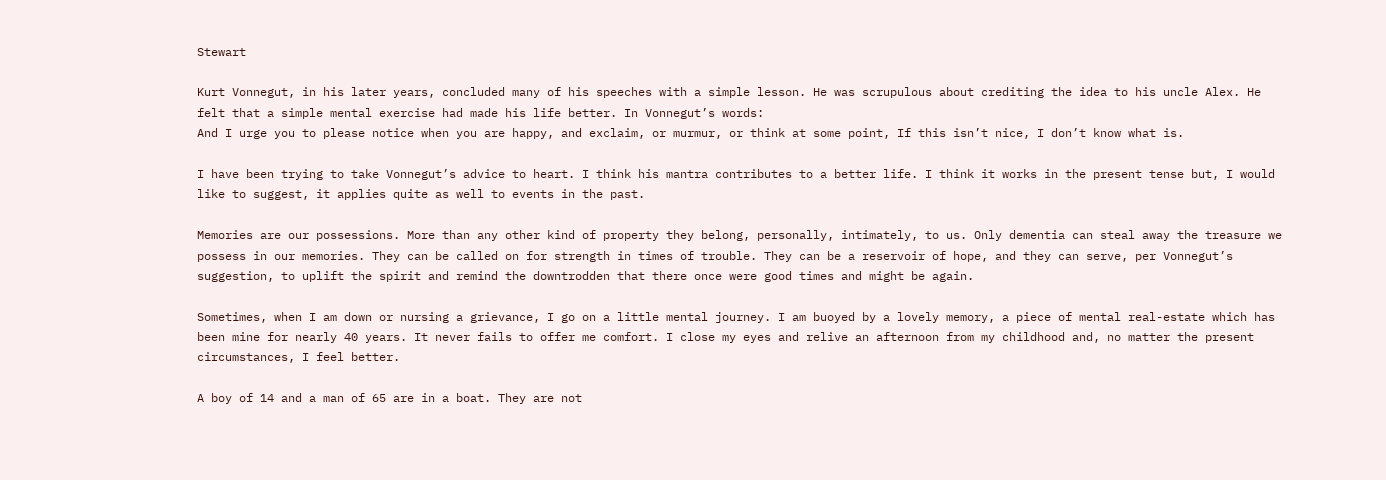Stewart

Kurt Vonnegut, in his later years, concluded many of his speeches with a simple lesson. He was scrupulous about crediting the idea to his uncle Alex. He felt that a simple mental exercise had made his life better. In Vonnegut’s words:
And I urge you to please notice when you are happy, and exclaim, or murmur, or think at some point, If this isn’t nice, I don’t know what is.

I have been trying to take Vonnegut’s advice to heart. I think his mantra contributes to a better life. I think it works in the present tense but, I would like to suggest, it applies quite as well to events in the past.

Memories are our possessions. More than any other kind of property they belong, personally, intimately, to us. Only dementia can steal away the treasure we possess in our memories. They can be called on for strength in times of trouble. They can be a reservoir of hope, and they can serve, per Vonnegut’s suggestion, to uplift the spirit and remind the downtrodden that there once were good times and might be again.

Sometimes, when I am down or nursing a grievance, I go on a little mental journey. I am buoyed by a lovely memory, a piece of mental real-estate which has been mine for nearly 40 years. It never fails to offer me comfort. I close my eyes and relive an afternoon from my childhood and, no matter the present circumstances, I feel better.

A boy of 14 and a man of 65 are in a boat. They are not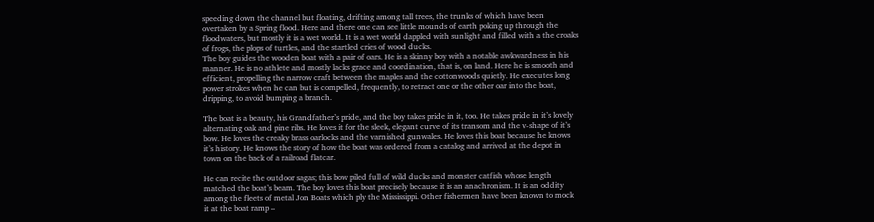speeding down the channel but floating, drifting among tall trees, the trunks of which have been overtaken by a Spring flood. Here and there one can see little mounds of earth poking up through the floodwaters, but mostly it is a wet world. It is a wet world dappled with sunlight and filled with a the croaks of frogs, the plops of turtles, and the startled cries of wood ducks.
The boy guides the wooden boat with a pair of oars. He is a skinny boy with a notable awkwardness in his manner. He is no athlete and mostly lacks grace and coordination, that is, on land. Here he is smooth and efficient, propelling the narrow craft between the maples and the cottonwoods quietly. He executes long power strokes when he can but is compelled, frequently, to retract one or the other oar into the boat, dripping, to avoid bumping a branch.

The boat is a beauty, his Grandfather’s pride, and the boy takes pride in it, too. He takes pride in it’s lovely alternating oak and pine ribs. He loves it for the sleek, elegant curve of its transom and the v-shape of it’s bow. He loves the creaky brass oarlocks and the varnished gunwales. He loves this boat because he knows it’s history. He knows the story of how the boat was ordered from a catalog and arrived at the depot in town on the back of a railroad flatcar.

He can recite the outdoor sagas; this bow piled full of wild ducks and monster catfish whose length matched the boat’s beam. The boy loves this boat precisely because it is an anachronism. It is an oddity among the fleets of metal Jon Boats which ply the Mississippi. Other fishermen have been known to mock it at the boat ramp –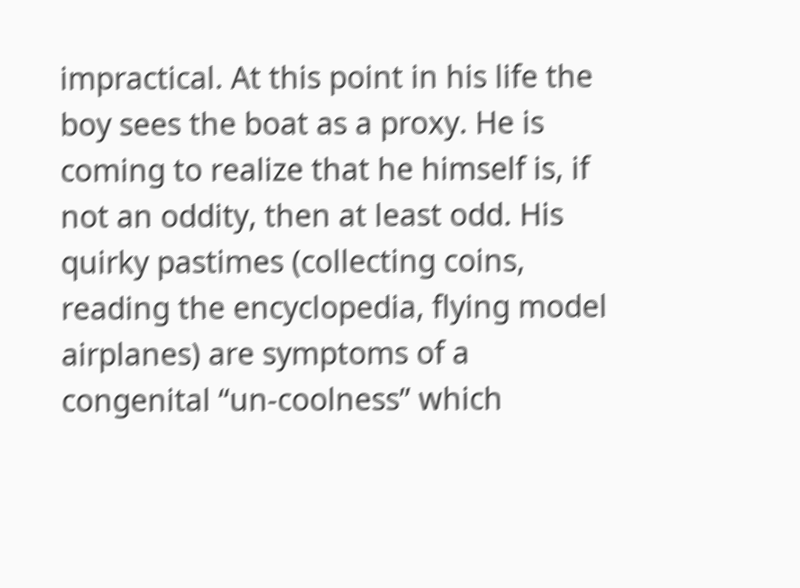impractical. At this point in his life the boy sees the boat as a proxy. He is coming to realize that he himself is, if not an oddity, then at least odd. His quirky pastimes (collecting coins, reading the encyclopedia, flying model airplanes) are symptoms of a congenital “un-coolness” which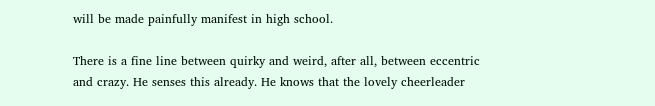will be made painfully manifest in high school.

There is a fine line between quirky and weird, after all, between eccentric and crazy. He senses this already. He knows that the lovely cheerleader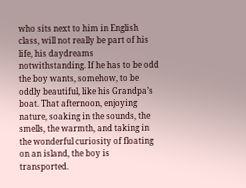who sits next to him in English class, will not really be part of his life, his daydreams notwithstanding. If he has to be odd the boy wants, somehow, to be oddly beautiful, like his Grandpa’s boat. That afternoon, enjoying nature, soaking in the sounds, the smells, the warmth, and taking in the wonderful curiosity of floating on an island, the boy is transported.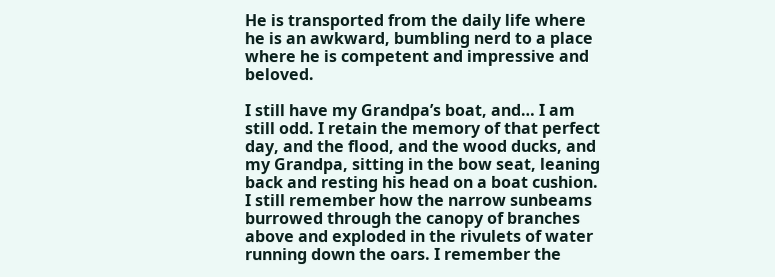He is transported from the daily life where he is an awkward, bumbling nerd to a place where he is competent and impressive and beloved.

I still have my Grandpa’s boat, and… I am still odd. I retain the memory of that perfect day, and the flood, and the wood ducks, and my Grandpa, sitting in the bow seat, leaning back and resting his head on a boat cushion. I still remember how the narrow sunbeams burrowed through the canopy of branches above and exploded in the rivulets of water running down the oars. I remember the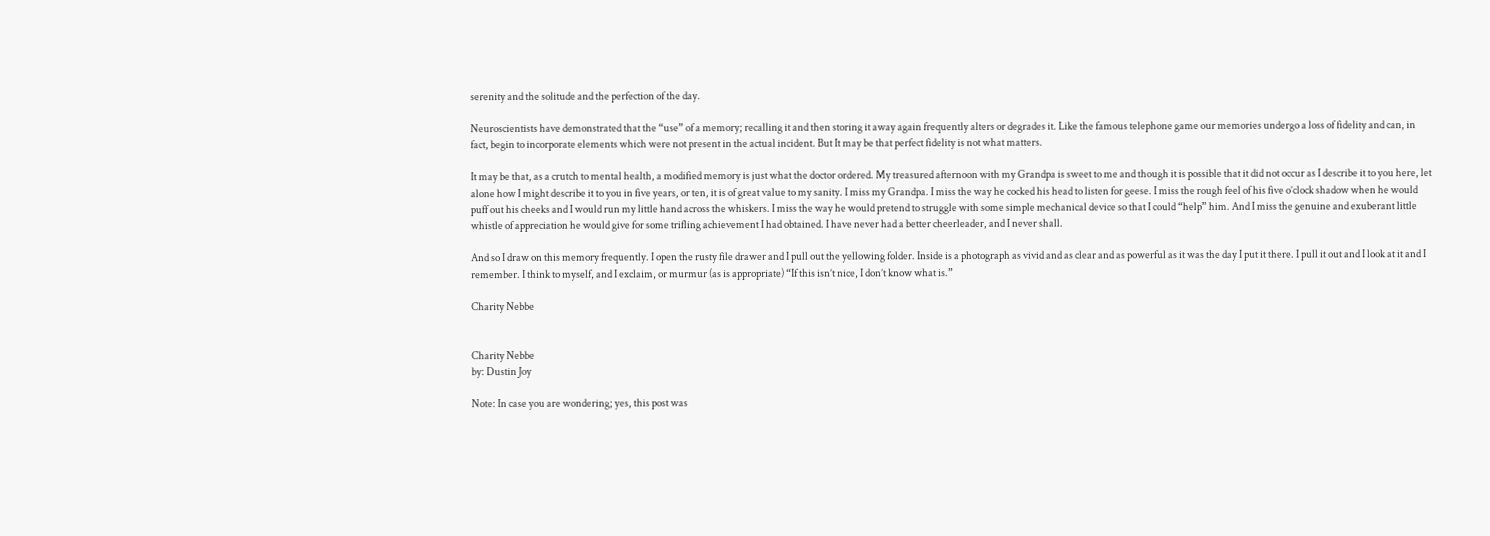serenity and the solitude and the perfection of the day.

Neuroscientists have demonstrated that the “use” of a memory; recalling it and then storing it away again frequently alters or degrades it. Like the famous telephone game our memories undergo a loss of fidelity and can, in fact, begin to incorporate elements which were not present in the actual incident. But It may be that perfect fidelity is not what matters.

It may be that, as a crutch to mental health, a modified memory is just what the doctor ordered. My treasured afternoon with my Grandpa is sweet to me and though it is possible that it did not occur as I describe it to you here, let alone how I might describe it to you in five years, or ten, it is of great value to my sanity. I miss my Grandpa. I miss the way he cocked his head to listen for geese. I miss the rough feel of his five o’clock shadow when he would puff out his cheeks and I would run my little hand across the whiskers. I miss the way he would pretend to struggle with some simple mechanical device so that I could “help” him. And I miss the genuine and exuberant little whistle of appreciation he would give for some trifling achievement I had obtained. I have never had a better cheerleader, and I never shall.

And so I draw on this memory frequently. I open the rusty file drawer and I pull out the yellowing folder. Inside is a photograph as vivid and as clear and as powerful as it was the day I put it there. I pull it out and I look at it and I remember. I think to myself, and I exclaim, or murmur (as is appropriate) “If this isn’t nice, I don’t know what is.”

Charity Nebbe


Charity Nebbe
by: Dustin Joy

Note: In case you are wondering; yes, this post was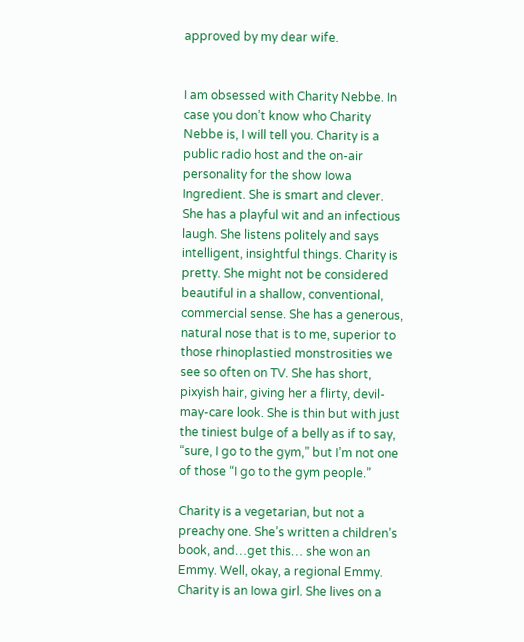approved by my dear wife.


I am obsessed with Charity Nebbe. In case you don’t know who Charity Nebbe is, I will tell you. Charity is a public radio host and the on-air personality for the show Iowa Ingredient. She is smart and clever. She has a playful wit and an infectious laugh. She listens politely and says intelligent, insightful things. Charity is pretty. She might not be considered beautiful in a shallow, conventional, commercial sense. She has a generous, natural nose that is to me, superior to those rhinoplastied monstrosities we see so often on TV. She has short, pixyish hair, giving her a flirty, devil-may-care look. She is thin but with just the tiniest bulge of a belly as if to say, “sure, I go to the gym,” but I’m not one of those “I go to the gym people.”

Charity is a vegetarian, but not a preachy one. She’s written a children’s book, and…get this… she won an Emmy. Well, okay, a regional Emmy. Charity is an Iowa girl. She lives on a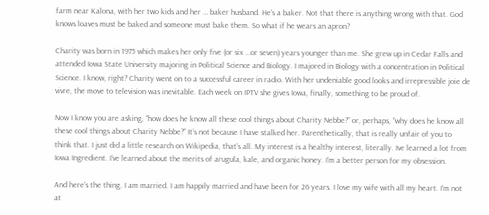farm near Kalona, with her two kids and her … baker husband. He’s a baker. Not that there is anything wrong with that. God knows loaves must be baked and someone must bake them. So what if he wears an apron?

Charity was born in 1975 which makes her only five (or six …or seven) years younger than me. She grew up in Cedar Falls and attended Iowa State University majoring in Political Science and Biology. I majored in Biology with a concentration in Political Science. I know, right? Charity went on to a successful career in radio. With her undeniable good looks and irrepressible joie de vivre, the move to television was inevitable. Each week on IPTV she gives Iowa, finally, something to be proud of.

Now I know you are asking, “how does he know all these cool things about Charity Nebbe?” or, perhaps, “why does he know all these cool things about Charity Nebbe?” It’s not because I have stalked her. Parenthetically, that is really unfair of you to think that. I just did a little research on Wikipedia, that’s all. My interest is a healthy interest, literally. Ive learned a lot from Iowa Ingredient. I’ve learned about the merits of arugula, kale, and organic honey. I’m a better person for my obsession.

And here’s the thing. I am married. I am happily married and have been for 26 years. I love my wife with all my heart. I’m not at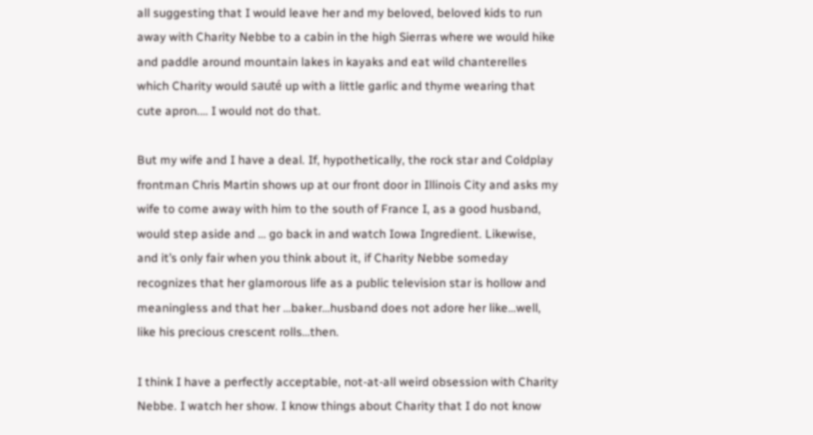all suggesting that I would leave her and my beloved, beloved kids to run away with Charity Nebbe to a cabin in the high Sierras where we would hike and paddle around mountain lakes in kayaks and eat wild chanterelles which Charity would sauté up with a little garlic and thyme wearing that cute apron.… I would not do that.

But my wife and I have a deal. If, hypothetically, the rock star and Coldplay frontman Chris Martin shows up at our front door in Illinois City and asks my wife to come away with him to the south of France I, as a good husband, would step aside and … go back in and watch Iowa Ingredient. Likewise, and it’s only fair when you think about it, if Charity Nebbe someday recognizes that her glamorous life as a public television star is hollow and meaningless and that her …baker…husband does not adore her like…well, like his precious crescent rolls…then.

I think I have a perfectly acceptable, not-at-all weird obsession with Charity Nebbe. I watch her show. I know things about Charity that I do not know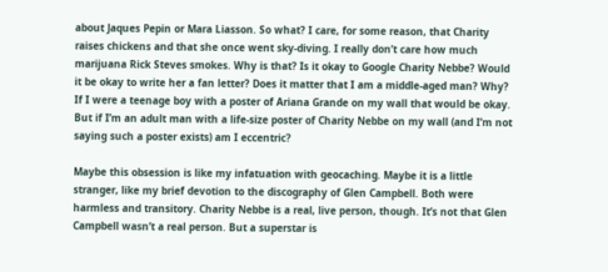about Jaques Pepin or Mara Liasson. So what? I care, for some reason, that Charity raises chickens and that she once went sky-diving. I really don’t care how much marijuana Rick Steves smokes. Why is that? Is it okay to Google Charity Nebbe? Would it be okay to write her a fan letter? Does it matter that I am a middle-aged man? Why? If I were a teenage boy with a poster of Ariana Grande on my wall that would be okay. But if I’m an adult man with a life-size poster of Charity Nebbe on my wall (and I’m not saying such a poster exists) am I eccentric?

Maybe this obsession is like my infatuation with geocaching. Maybe it is a little stranger, like my brief devotion to the discography of Glen Campbell. Both were harmless and transitory. Charity Nebbe is a real, live person, though. It’s not that Glen Campbell wasn’t a real person. But a superstar is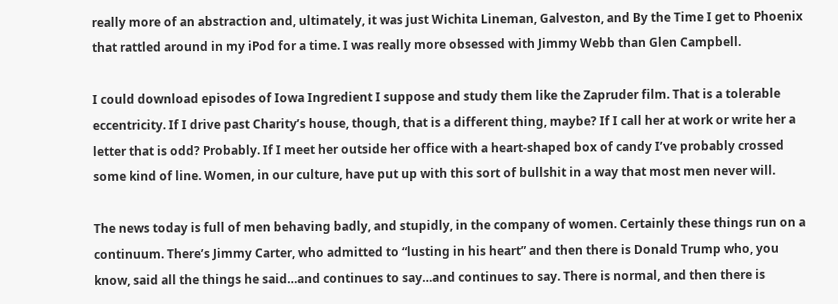really more of an abstraction and, ultimately, it was just Wichita Lineman, Galveston, and By the Time I get to Phoenix that rattled around in my iPod for a time. I was really more obsessed with Jimmy Webb than Glen Campbell.

I could download episodes of Iowa Ingredient I suppose and study them like the Zapruder film. That is a tolerable eccentricity. If I drive past Charity’s house, though, that is a different thing, maybe? If I call her at work or write her a letter that is odd? Probably. If I meet her outside her office with a heart-shaped box of candy I’ve probably crossed some kind of line. Women, in our culture, have put up with this sort of bullshit in a way that most men never will.

The news today is full of men behaving badly, and stupidly, in the company of women. Certainly these things run on a continuum. There’s Jimmy Carter, who admitted to “lusting in his heart” and then there is Donald Trump who, you know, said all the things he said…and continues to say…and continues to say. There is normal, and then there is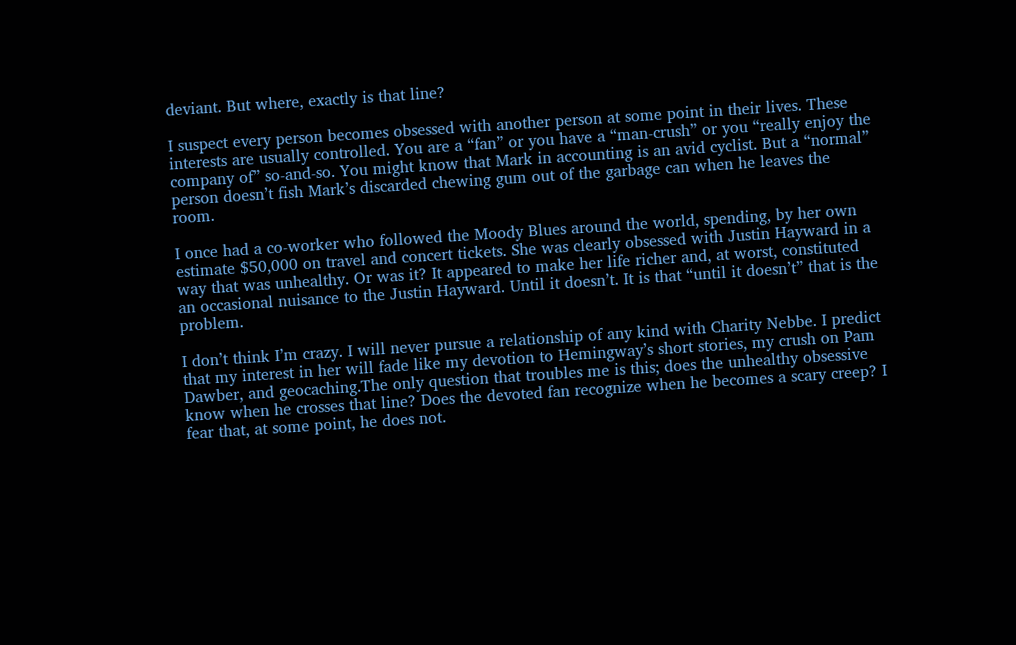deviant. But where, exactly is that line?

I suspect every person becomes obsessed with another person at some point in their lives. These interests are usually controlled. You are a “fan” or you have a “man-crush” or you “really enjoy the company of” so-and-so. You might know that Mark in accounting is an avid cyclist. But a “normal” person doesn’t fish Mark’s discarded chewing gum out of the garbage can when he leaves the room.

I once had a co-worker who followed the Moody Blues around the world, spending, by her own estimate $50,000 on travel and concert tickets. She was clearly obsessed with Justin Hayward in a way that was unhealthy. Or was it? It appeared to make her life richer and, at worst, constituted an occasional nuisance to the Justin Hayward. Until it doesn’t. It is that “until it doesn’t” that is the problem.

I don’t think I’m crazy. I will never pursue a relationship of any kind with Charity Nebbe. I predict that my interest in her will fade like my devotion to Hemingway’s short stories, my crush on Pam Dawber, and geocaching.The only question that troubles me is this; does the unhealthy obsessive know when he crosses that line? Does the devoted fan recognize when he becomes a scary creep? I fear that, at some point, he does not.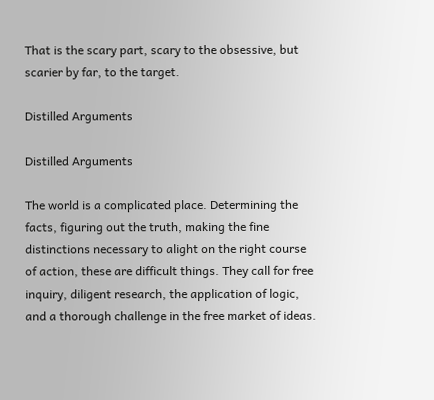That is the scary part, scary to the obsessive, but scarier by far, to the target.

Distilled Arguments

Distilled Arguments

The world is a complicated place. Determining the facts, figuring out the truth, making the fine distinctions necessary to alight on the right course of action, these are difficult things. They call for free inquiry, diligent research, the application of logic, and a thorough challenge in the free market of ideas.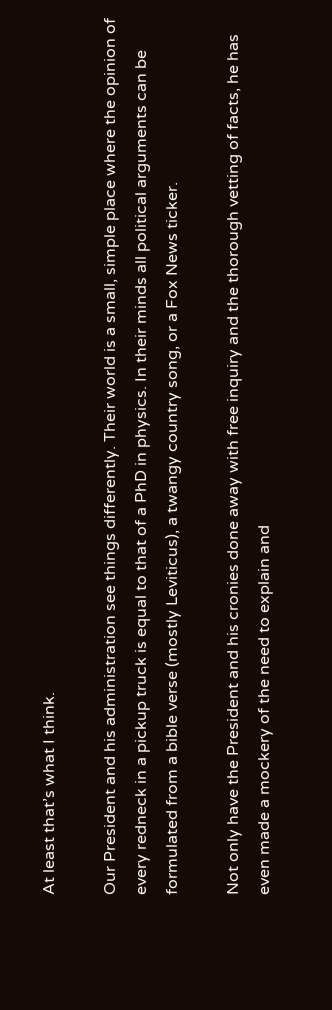At least that’s what I think.

Our President and his administration see things differently. Their world is a small, simple place where the opinion of every redneck in a pickup truck is equal to that of a PhD in physics. In their minds all political arguments can be formulated from a bible verse (mostly Leviticus), a twangy country song, or a Fox News ticker.

Not only have the President and his cronies done away with free inquiry and the thorough vetting of facts, he has even made a mockery of the need to explain and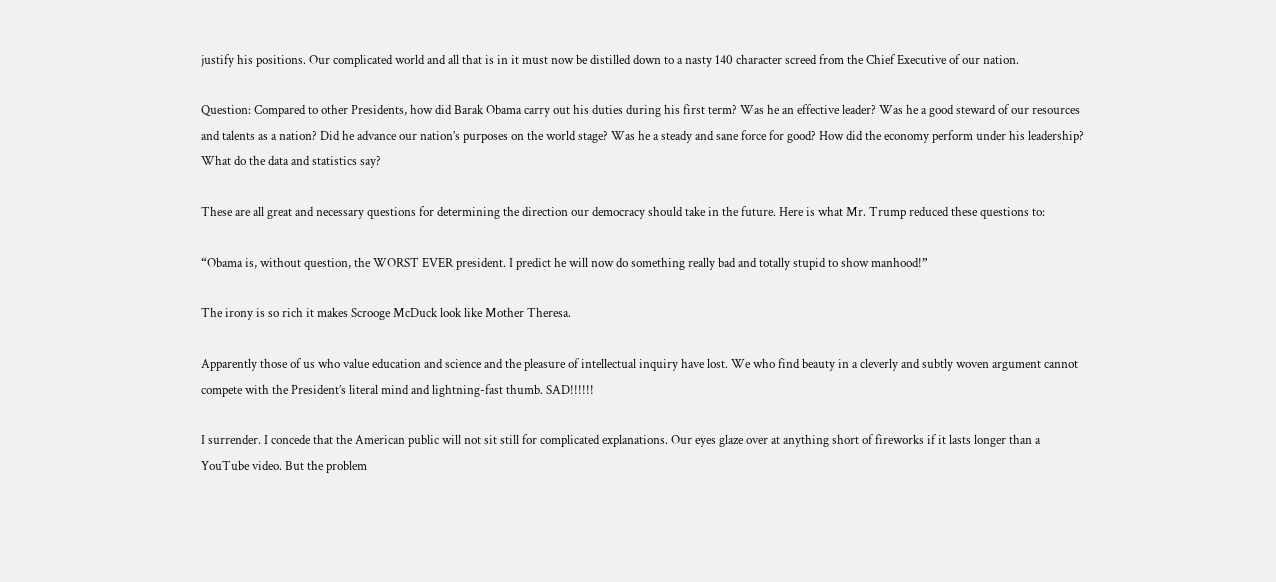justify his positions. Our complicated world and all that is in it must now be distilled down to a nasty 140 character screed from the Chief Executive of our nation.

Question: Compared to other Presidents, how did Barak Obama carry out his duties during his first term? Was he an effective leader? Was he a good steward of our resources and talents as a nation? Did he advance our nation’s purposes on the world stage? Was he a steady and sane force for good? How did the economy perform under his leadership? What do the data and statistics say?

These are all great and necessary questions for determining the direction our democracy should take in the future. Here is what Mr. Trump reduced these questions to:

“Obama is, without question, the WORST EVER president. I predict he will now do something really bad and totally stupid to show manhood!”

The irony is so rich it makes Scrooge McDuck look like Mother Theresa.

Apparently those of us who value education and science and the pleasure of intellectual inquiry have lost. We who find beauty in a cleverly and subtly woven argument cannot compete with the President’s literal mind and lightning-fast thumb. SAD!!!!!!

I surrender. I concede that the American public will not sit still for complicated explanations. Our eyes glaze over at anything short of fireworks if it lasts longer than a YouTube video. But the problem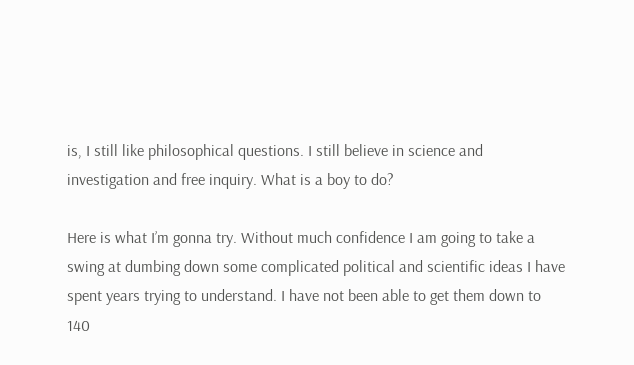is, I still like philosophical questions. I still believe in science and investigation and free inquiry. What is a boy to do?

Here is what I’m gonna try. Without much confidence I am going to take a swing at dumbing down some complicated political and scientific ideas I have spent years trying to understand. I have not been able to get them down to 140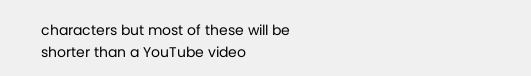characters but most of these will be shorter than a YouTube video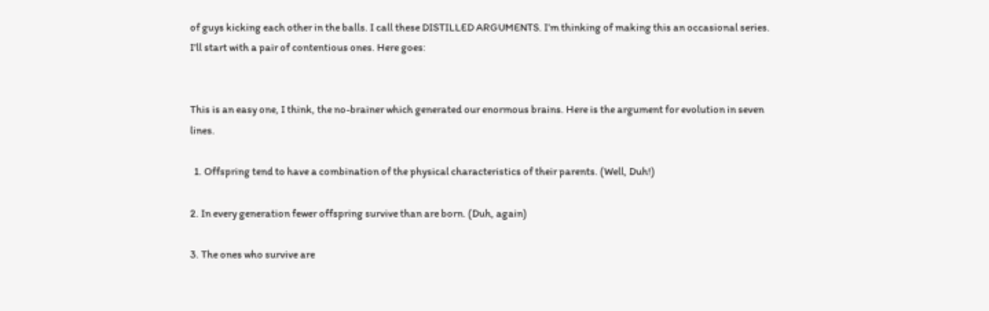of guys kicking each other in the balls. I call these DISTILLED ARGUMENTS. I’m thinking of making this an occasional series. I’ll start with a pair of contentious ones. Here goes:


This is an easy one, I think, the no-brainer which generated our enormous brains. Here is the argument for evolution in seven lines.

  1. Offspring tend to have a combination of the physical characteristics of their parents. (Well, Duh!)

2. In every generation fewer offspring survive than are born. (Duh, again)

3. The ones who survive are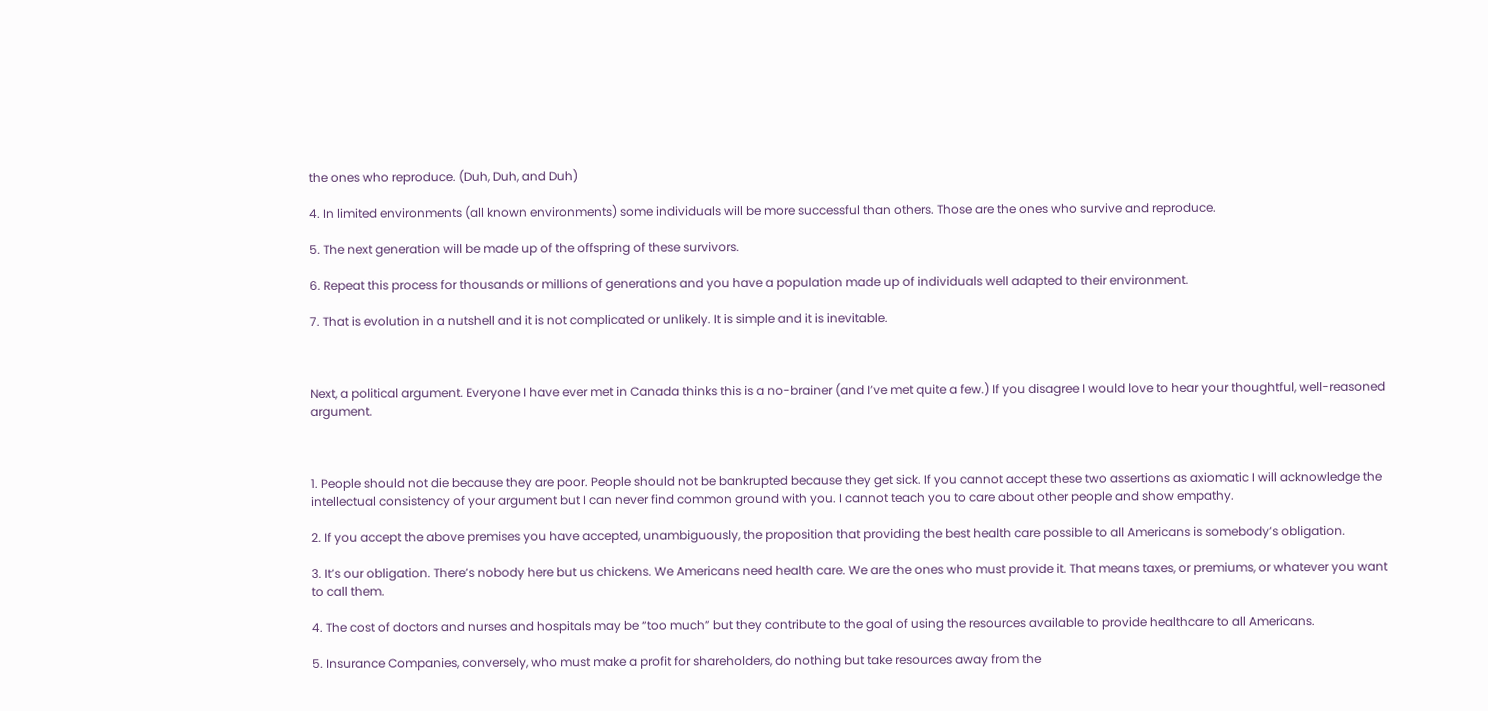the ones who reproduce. (Duh, Duh, and Duh)

4. In limited environments (all known environments) some individuals will be more successful than others. Those are the ones who survive and reproduce.

5. The next generation will be made up of the offspring of these survivors.

6. Repeat this process for thousands or millions of generations and you have a population made up of individuals well adapted to their environment.

7. That is evolution in a nutshell and it is not complicated or unlikely. It is simple and it is inevitable.



Next, a political argument. Everyone I have ever met in Canada thinks this is a no-brainer (and I’ve met quite a few.) If you disagree I would love to hear your thoughtful, well-reasoned argument.



1. People should not die because they are poor. People should not be bankrupted because they get sick. If you cannot accept these two assertions as axiomatic I will acknowledge the intellectual consistency of your argument but I can never find common ground with you. I cannot teach you to care about other people and show empathy.

2. If you accept the above premises you have accepted, unambiguously, the proposition that providing the best health care possible to all Americans is somebody’s obligation.

3. It’s our obligation. There’s nobody here but us chickens. We Americans need health care. We are the ones who must provide it. That means taxes, or premiums, or whatever you want to call them.

4. The cost of doctors and nurses and hospitals may be “too much” but they contribute to the goal of using the resources available to provide healthcare to all Americans.

5. Insurance Companies, conversely, who must make a profit for shareholders, do nothing but take resources away from the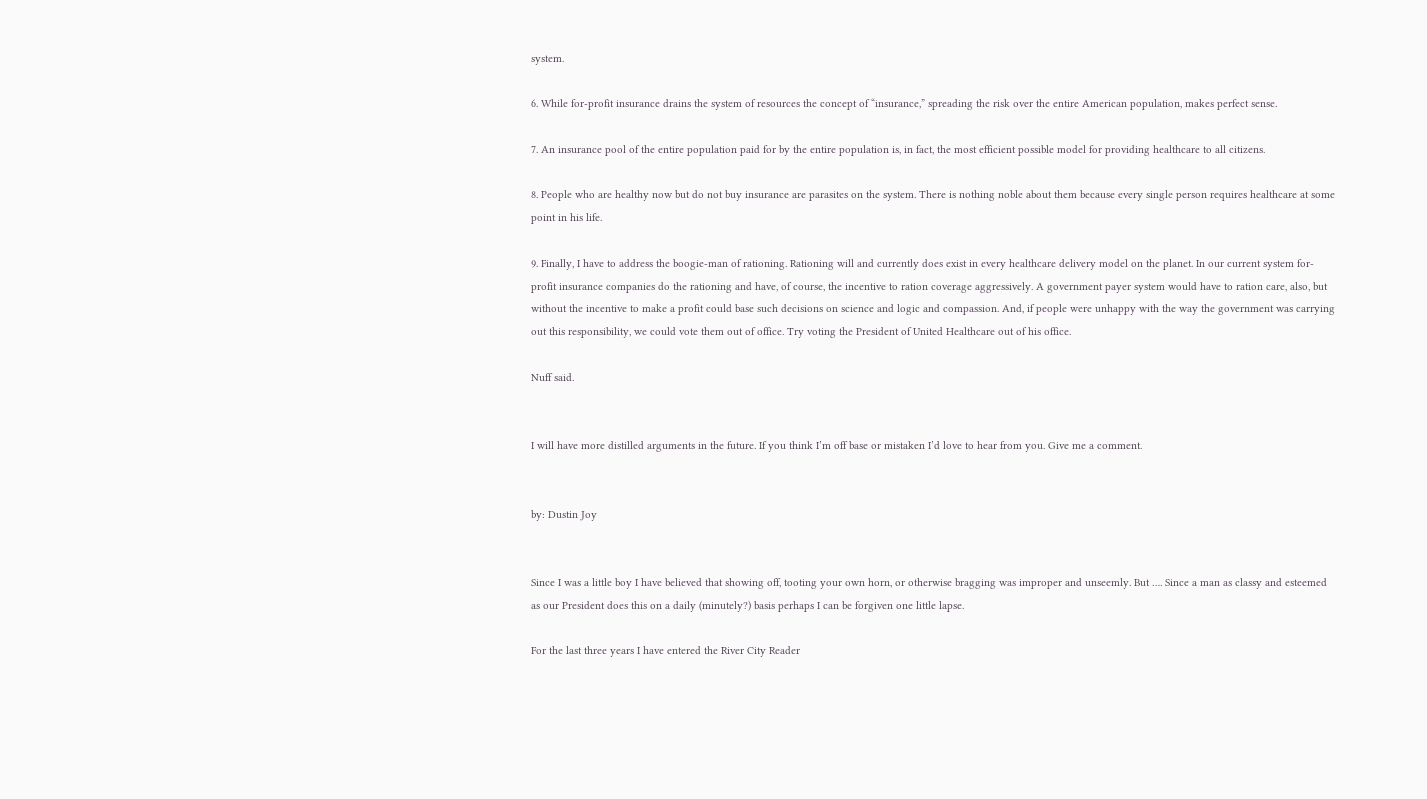system.

6. While for-profit insurance drains the system of resources the concept of “insurance,” spreading the risk over the entire American population, makes perfect sense.

7. An insurance pool of the entire population paid for by the entire population is, in fact, the most efficient possible model for providing healthcare to all citizens.

8. People who are healthy now but do not buy insurance are parasites on the system. There is nothing noble about them because every single person requires healthcare at some point in his life.

9. Finally, I have to address the boogie-man of rationing. Rationing will and currently does exist in every healthcare delivery model on the planet. In our current system for-profit insurance companies do the rationing and have, of course, the incentive to ration coverage aggressively. A government payer system would have to ration care, also, but without the incentive to make a profit could base such decisions on science and logic and compassion. And, if people were unhappy with the way the government was carrying out this responsibility, we could vote them out of office. Try voting the President of United Healthcare out of his office.

Nuff said.


I will have more distilled arguments in the future. If you think I’m off base or mistaken I’d love to hear from you. Give me a comment.


by: Dustin Joy


Since I was a little boy I have believed that showing off, tooting your own horn, or otherwise bragging was improper and unseemly. But …. Since a man as classy and esteemed as our President does this on a daily (minutely?) basis perhaps I can be forgiven one little lapse.

For the last three years I have entered the River City Reader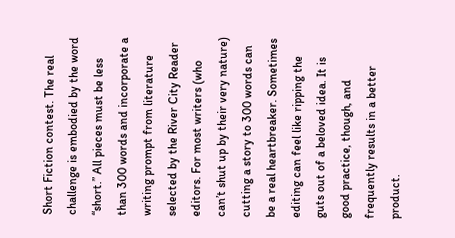Short Fiction contest. The real challenge is embodied by the word “short.” All pieces must be less than 300 words and incorporate a writing prompt from literature selected by the River City Reader editors. For most writers (who can’t shut up by their very nature) cutting a story to 300 words can be a real heartbreaker. Sometimes editing can feel like ripping the guts out of a beloved idea. It is good practice, though, and frequently results in a better product.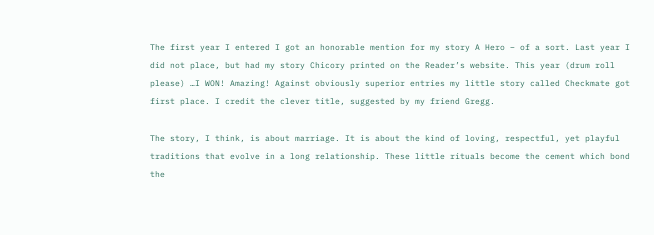The first year I entered I got an honorable mention for my story A Hero – of a sort. Last year I did not place, but had my story Chicory printed on the Reader’s website. This year (drum roll please) …I WON! Amazing! Against obviously superior entries my little story called Checkmate got first place. I credit the clever title, suggested by my friend Gregg.

The story, I think, is about marriage. It is about the kind of loving, respectful, yet playful traditions that evolve in a long relationship. These little rituals become the cement which bond the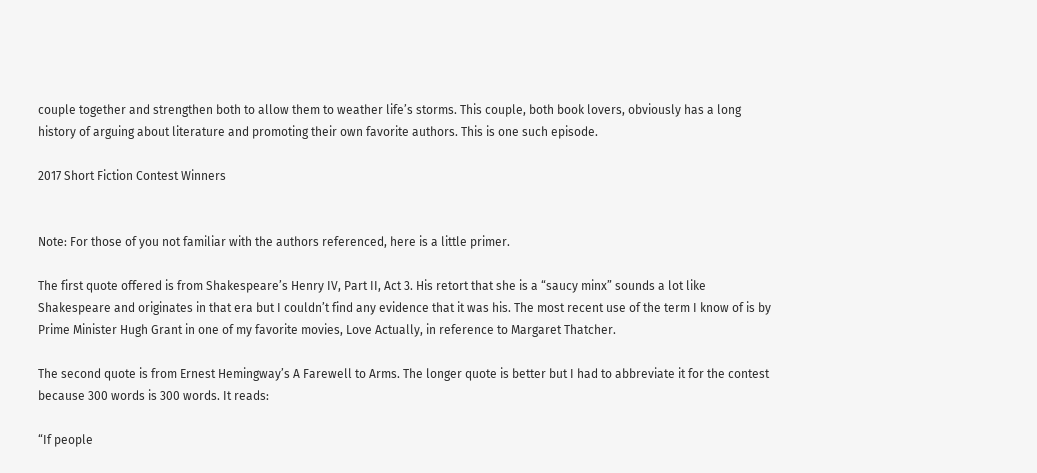couple together and strengthen both to allow them to weather life’s storms. This couple, both book lovers, obviously has a long history of arguing about literature and promoting their own favorite authors. This is one such episode.

2017 Short Fiction Contest Winners


Note: For those of you not familiar with the authors referenced, here is a little primer.

The first quote offered is from Shakespeare’s Henry IV, Part II, Act 3. His retort that she is a “saucy minx” sounds a lot like Shakespeare and originates in that era but I couldn’t find any evidence that it was his. The most recent use of the term I know of is by Prime Minister Hugh Grant in one of my favorite movies, Love Actually, in reference to Margaret Thatcher.

The second quote is from Ernest Hemingway’s A Farewell to Arms. The longer quote is better but I had to abbreviate it for the contest because 300 words is 300 words. It reads:

“If people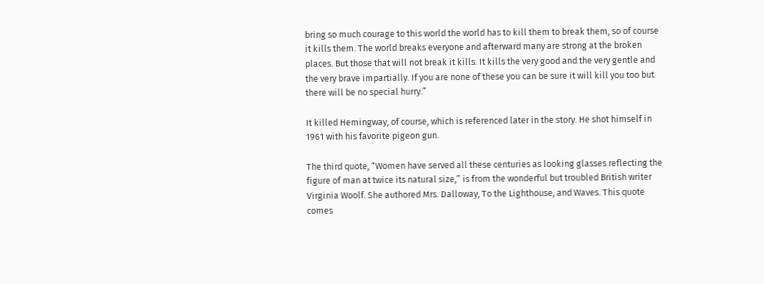bring so much courage to this world the world has to kill them to break them, so of course it kills them. The world breaks everyone and afterward many are strong at the broken places. But those that will not break it kills. It kills the very good and the very gentle and the very brave impartially. If you are none of these you can be sure it will kill you too but there will be no special hurry.”

It killed Hemingway, of course, which is referenced later in the story. He shot himself in 1961 with his favorite pigeon gun.

The third quote, “Women have served all these centuries as looking glasses reflecting the figure of man at twice its natural size,” is from the wonderful but troubled British writer Virginia Woolf. She authored Mrs. Dalloway, To the Lighthouse, and Waves. This quote comes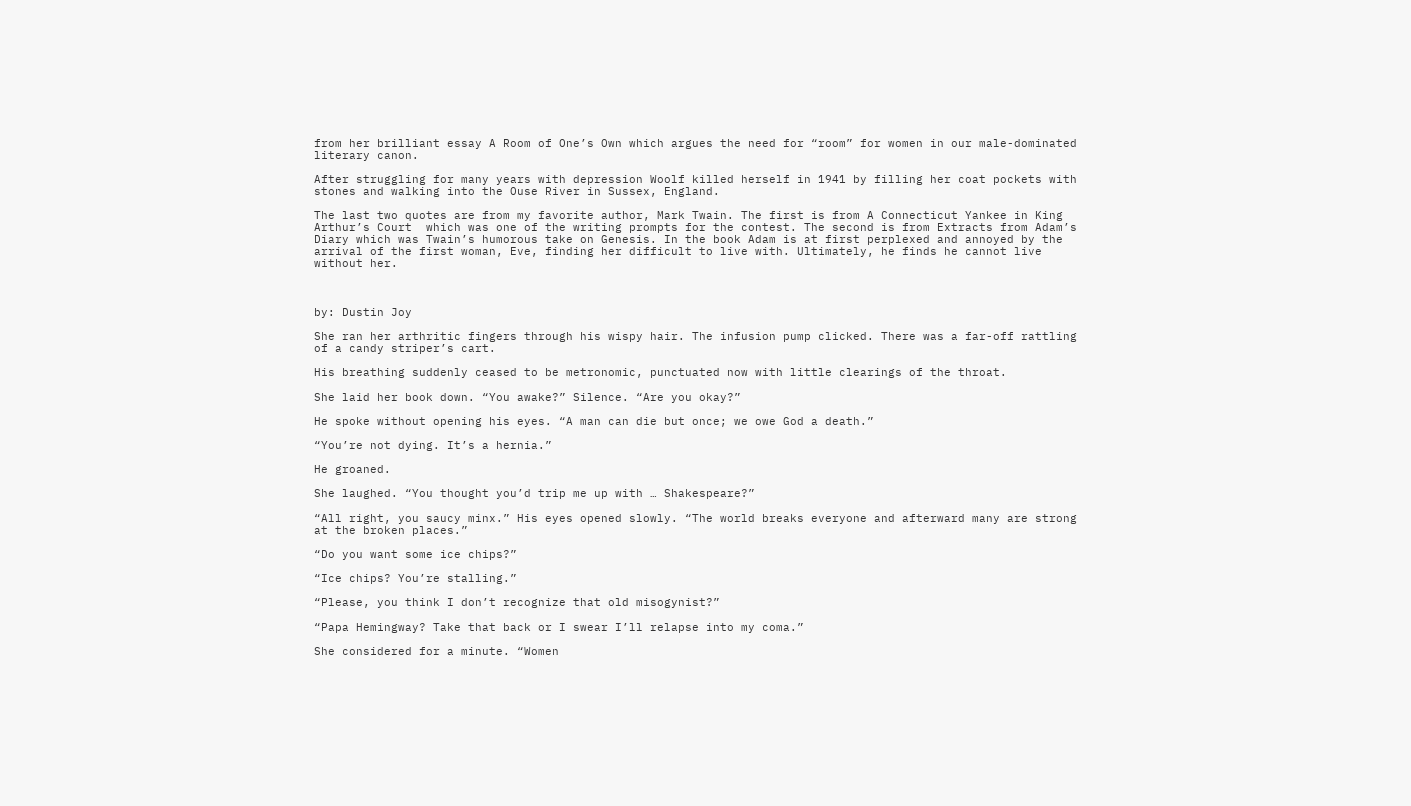from her brilliant essay A Room of One’s Own which argues the need for “room” for women in our male-dominated literary canon.

After struggling for many years with depression Woolf killed herself in 1941 by filling her coat pockets with stones and walking into the Ouse River in Sussex, England.

The last two quotes are from my favorite author, Mark Twain. The first is from A Connecticut Yankee in King Arthur’s Court  which was one of the writing prompts for the contest. The second is from Extracts from Adam’s Diary which was Twain’s humorous take on Genesis. In the book Adam is at first perplexed and annoyed by the arrival of the first woman, Eve, finding her difficult to live with. Ultimately, he finds he cannot live without her.



by: Dustin Joy

She ran her arthritic fingers through his wispy hair. The infusion pump clicked. There was a far-off rattling of a candy striper’s cart.

His breathing suddenly ceased to be metronomic, punctuated now with little clearings of the throat.

She laid her book down. “You awake?” Silence. “Are you okay?”

He spoke without opening his eyes. “A man can die but once; we owe God a death.”

“You’re not dying. It’s a hernia.”

He groaned.

She laughed. “You thought you’d trip me up with … Shakespeare?”

“All right, you saucy minx.” His eyes opened slowly. “The world breaks everyone and afterward many are strong at the broken places.”

“Do you want some ice chips?”

“Ice chips? You’re stalling.”

“Please, you think I don’t recognize that old misogynist?”

“Papa Hemingway? Take that back or I swear I’ll relapse into my coma.”

She considered for a minute. “Women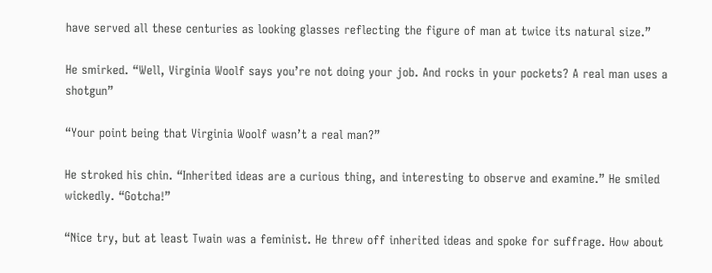have served all these centuries as looking glasses reflecting the figure of man at twice its natural size.”

He smirked. “Well, Virginia Woolf says you’re not doing your job. And rocks in your pockets? A real man uses a shotgun”

“Your point being that Virginia Woolf wasn’t a real man?”

He stroked his chin. “Inherited ideas are a curious thing, and interesting to observe and examine.” He smiled wickedly. “Gotcha!”

“Nice try, but at least Twain was a feminist. He threw off inherited ideas and spoke for suffrage. How about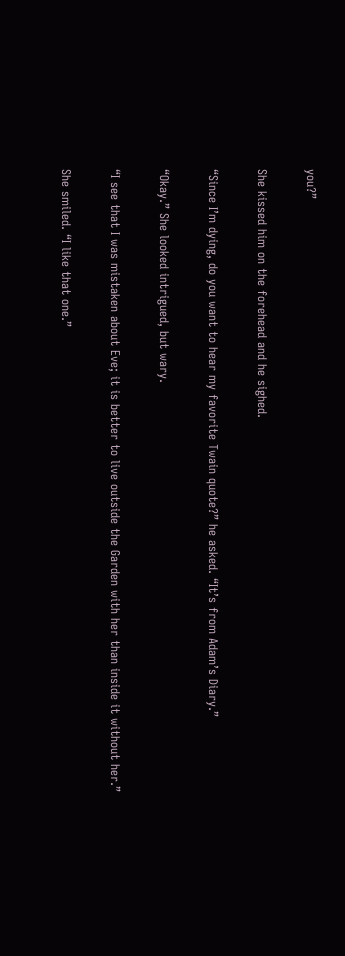you?”

She kissed him on the forehead and he sighed.

“Since I’m dying, do you want to hear my favorite Twain quote?” he asked. “It’s from Adam’s Diary.”

“Okay.” She looked intrigued, but wary.

“I see that I was mistaken about Eve; it is better to live outside the Garden with her than inside it without her.”

She smiled. “I like that one.”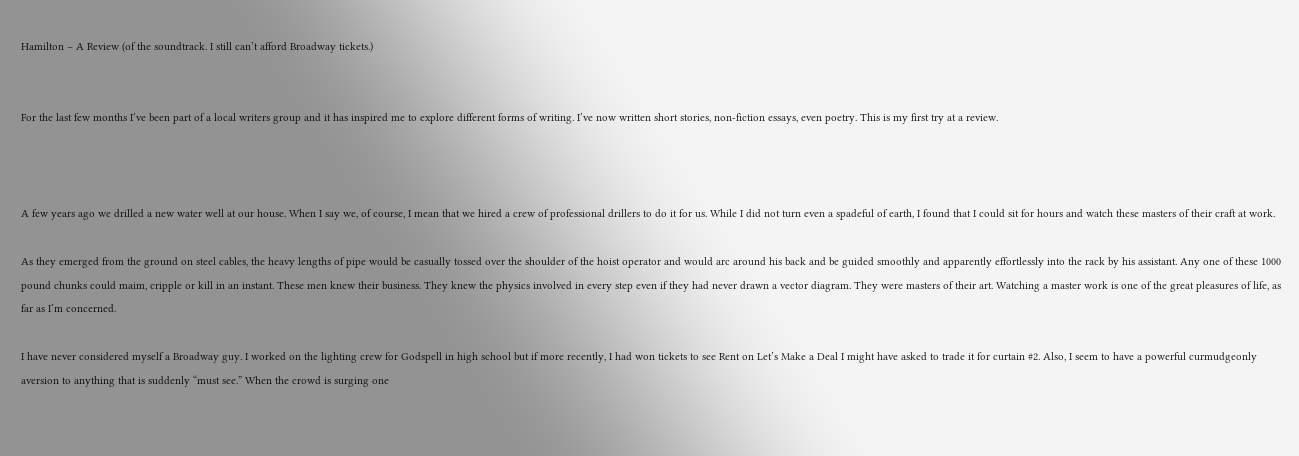Hamilton – A Review (of the soundtrack. I still can’t afford Broadway tickets.)


For the last few months I’ve been part of a local writers group and it has inspired me to explore different forms of writing. I’ve now written short stories, non-fiction essays, even poetry. This is my first try at a review.



A few years ago we drilled a new water well at our house. When I say we, of course, I mean that we hired a crew of professional drillers to do it for us. While I did not turn even a spadeful of earth, I found that I could sit for hours and watch these masters of their craft at work.

As they emerged from the ground on steel cables, the heavy lengths of pipe would be casually tossed over the shoulder of the hoist operator and would arc around his back and be guided smoothly and apparently effortlessly into the rack by his assistant. Any one of these 1000 pound chunks could maim, cripple or kill in an instant. These men knew their business. They knew the physics involved in every step even if they had never drawn a vector diagram. They were masters of their art. Watching a master work is one of the great pleasures of life, as far as I’m concerned.

I have never considered myself a Broadway guy. I worked on the lighting crew for Godspell in high school but if more recently, I had won tickets to see Rent on Let’s Make a Deal I might have asked to trade it for curtain #2. Also, I seem to have a powerful curmudgeonly aversion to anything that is suddenly “must see.” When the crowd is surging one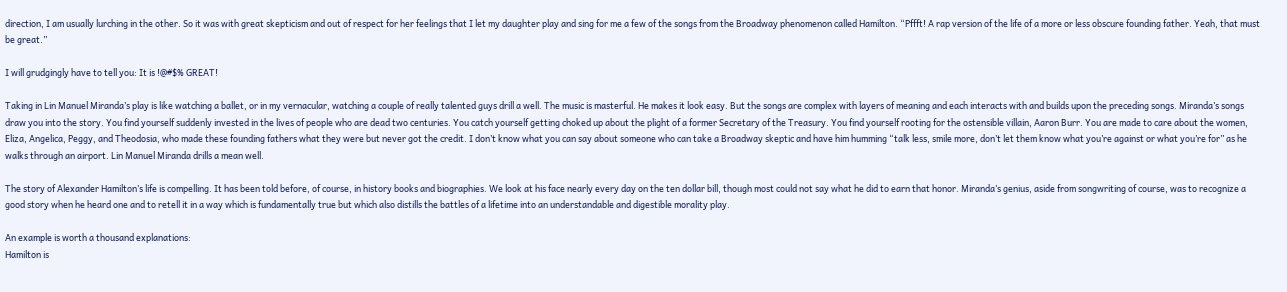direction, I am usually lurching in the other. So it was with great skepticism and out of respect for her feelings that I let my daughter play and sing for me a few of the songs from the Broadway phenomenon called Hamilton. “Pffft! A rap version of the life of a more or less obscure founding father. Yeah, that must be great.”

I will grudgingly have to tell you: It is !@#$% GREAT!

Taking in Lin Manuel Miranda’s play is like watching a ballet, or in my vernacular, watching a couple of really talented guys drill a well. The music is masterful. He makes it look easy. But the songs are complex with layers of meaning and each interacts with and builds upon the preceding songs. Miranda’s songs draw you into the story. You find yourself suddenly invested in the lives of people who are dead two centuries. You catch yourself getting choked up about the plight of a former Secretary of the Treasury. You find yourself rooting for the ostensible villain, Aaron Burr. You are made to care about the women, Eliza, Angelica, Peggy, and Theodosia, who made these founding fathers what they were but never got the credit. I don’t know what you can say about someone who can take a Broadway skeptic and have him humming “talk less, smile more, don’t let them know what you’re against or what you’re for” as he walks through an airport. Lin Manuel Miranda drills a mean well.

The story of Alexander Hamilton’s life is compelling. It has been told before, of course, in history books and biographies. We look at his face nearly every day on the ten dollar bill, though most could not say what he did to earn that honor. Miranda’s genius, aside from songwriting of course, was to recognize a good story when he heard one and to retell it in a way which is fundamentally true but which also distills the battles of a lifetime into an understandable and digestible morality play.

An example is worth a thousand explanations:
Hamilton is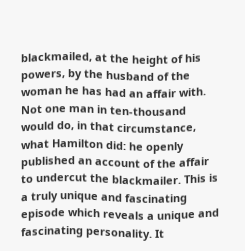blackmailed, at the height of his powers, by the husband of the woman he has had an affair with. Not one man in ten-thousand would do, in that circumstance, what Hamilton did: he openly published an account of the affair to undercut the blackmailer. This is a truly unique and fascinating episode which reveals a unique and fascinating personality. It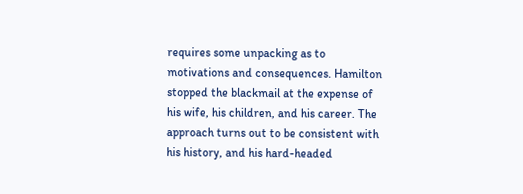requires some unpacking as to motivations and consequences. Hamilton stopped the blackmail at the expense of his wife, his children, and his career. The approach turns out to be consistent with his history, and his hard-headed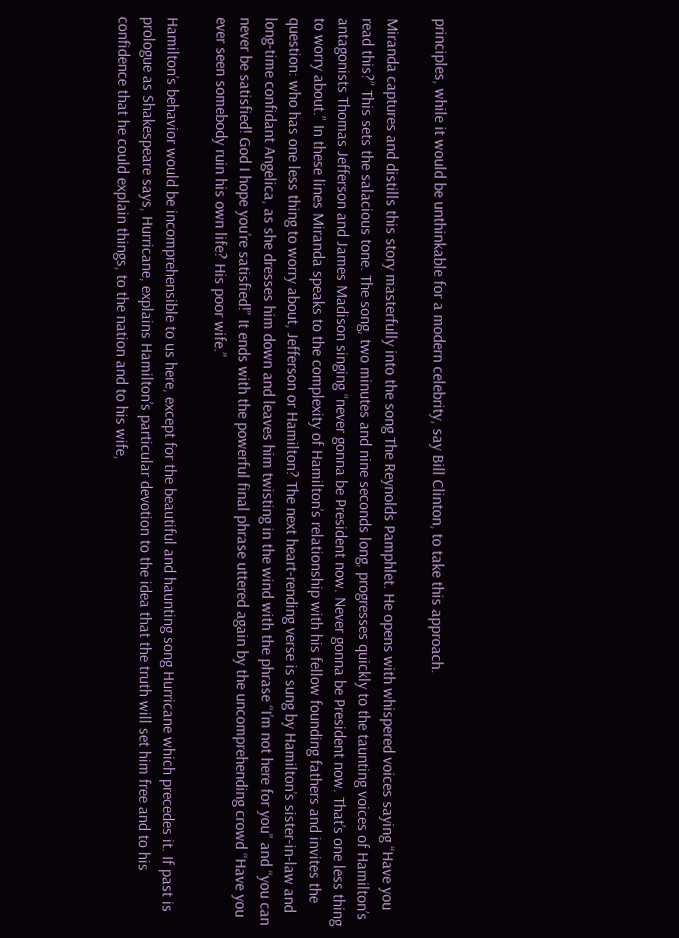principles, while it would be unthinkable for a modern celebrity, say Bill Clinton, to take this approach.

Miranda captures and distills this story masterfully into the song The Reynolds Pamphlet. He opens with whispered voices saying “Have you read this?” This sets the salacious tone. The song, two minutes and nine seconds long, progresses quickly to the taunting voices of Hamilton’s antagonists Thomas Jefferson and James Madison singing “never gonna be President now. Never gonna be President now. That’s one less thing to worry about.” In these lines Miranda speaks to the complexity of Hamilton’s relationship with his fellow founding fathers and invites the question: who has one less thing to worry about, Jefferson or Hamilton? The next heart-rending verse is sung by Hamilton’s sister-in-law and long-time confidant Angelica, as she dresses him down and leaves him twisting in the wind with the phrase “I’m not here for you” and “you can never be satisfied! God I hope you’re satisfied!” It ends with the powerful final phrase uttered again by the uncomprehending crowd “Have you ever seen somebody ruin his own life? His poor wife.”

Hamilton’s behavior would be incomprehensible to us here, except for the beautiful and haunting song Hurricane which precedes it. If past is prologue as Shakespeare says, Hurricane, explains Hamilton’s particular devotion to the idea that the truth will set him free and to his confidence that he could explain things, to the nation and to his wife,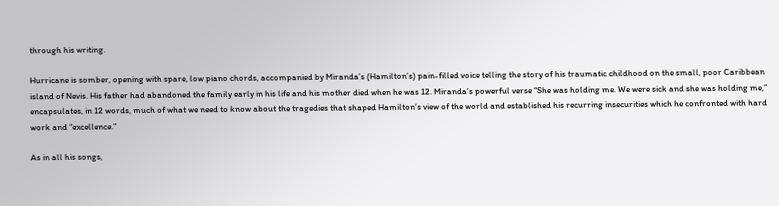through his writing.

Hurricane is somber, opening with spare, low piano chords, accompanied by Miranda’s (Hamilton’s) pain-filled voice telling the story of his traumatic childhood on the small, poor Caribbean island of Nevis. His father had abandoned the family early in his life and his mother died when he was 12. Miranda’s powerful verse “She was holding me. We were sick and she was holding me,” encapsulates, in 12 words, much of what we need to know about the tragedies that shaped Hamilton’s view of the world and established his recurring insecurities which he confronted with hard work and “excellence.”

As in all his songs,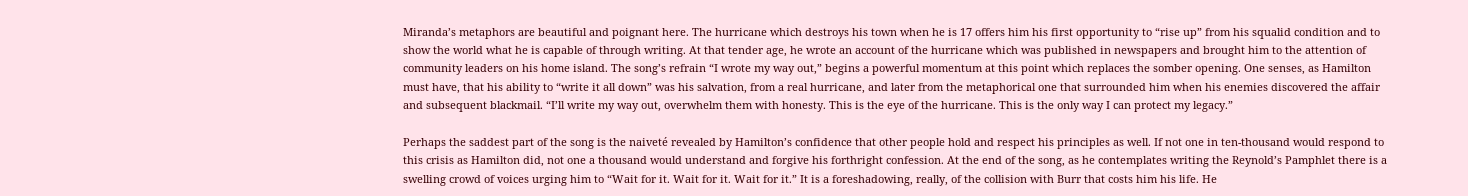Miranda’s metaphors are beautiful and poignant here. The hurricane which destroys his town when he is 17 offers him his first opportunity to “rise up” from his squalid condition and to show the world what he is capable of through writing. At that tender age, he wrote an account of the hurricane which was published in newspapers and brought him to the attention of community leaders on his home island. The song’s refrain “I wrote my way out,” begins a powerful momentum at this point which replaces the somber opening. One senses, as Hamilton must have, that his ability to “write it all down” was his salvation, from a real hurricane, and later from the metaphorical one that surrounded him when his enemies discovered the affair and subsequent blackmail. “I’ll write my way out, overwhelm them with honesty. This is the eye of the hurricane. This is the only way I can protect my legacy.”

Perhaps the saddest part of the song is the naiveté revealed by Hamilton’s confidence that other people hold and respect his principles as well. If not one in ten-thousand would respond to this crisis as Hamilton did, not one a thousand would understand and forgive his forthright confession. At the end of the song, as he contemplates writing the Reynold’s Pamphlet there is a swelling crowd of voices urging him to “Wait for it. Wait for it. Wait for it.” It is a foreshadowing, really, of the collision with Burr that costs him his life. He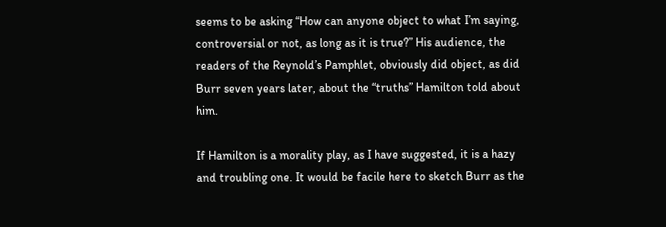seems to be asking “How can anyone object to what I’m saying, controversial or not, as long as it is true?” His audience, the readers of the Reynold’s Pamphlet, obviously did object, as did Burr seven years later, about the “truths” Hamilton told about him.

If Hamilton is a morality play, as I have suggested, it is a hazy and troubling one. It would be facile here to sketch Burr as the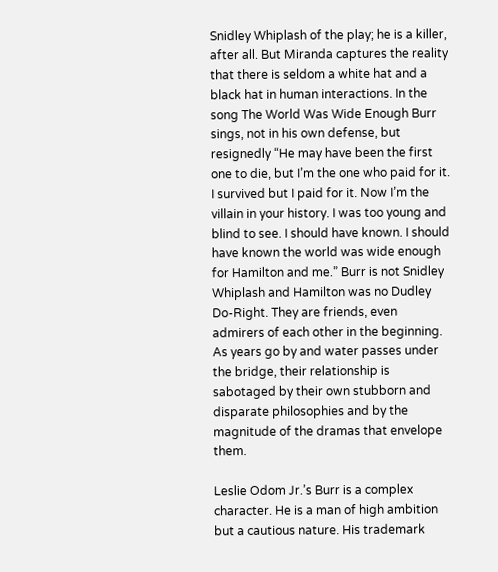Snidley Whiplash of the play; he is a killer, after all. But Miranda captures the reality that there is seldom a white hat and a black hat in human interactions. In the song The World Was Wide Enough Burr sings, not in his own defense, but resignedly “He may have been the first one to die, but I’m the one who paid for it. I survived but I paid for it. Now I’m the villain in your history. I was too young and blind to see. I should have known. I should have known the world was wide enough for Hamilton and me.” Burr is not Snidley Whiplash and Hamilton was no Dudley Do-Right. They are friends, even admirers of each other in the beginning. As years go by and water passes under the bridge, their relationship is sabotaged by their own stubborn and disparate philosophies and by the magnitude of the dramas that envelope them.

Leslie Odom Jr.’s Burr is a complex character. He is a man of high ambition but a cautious nature. His trademark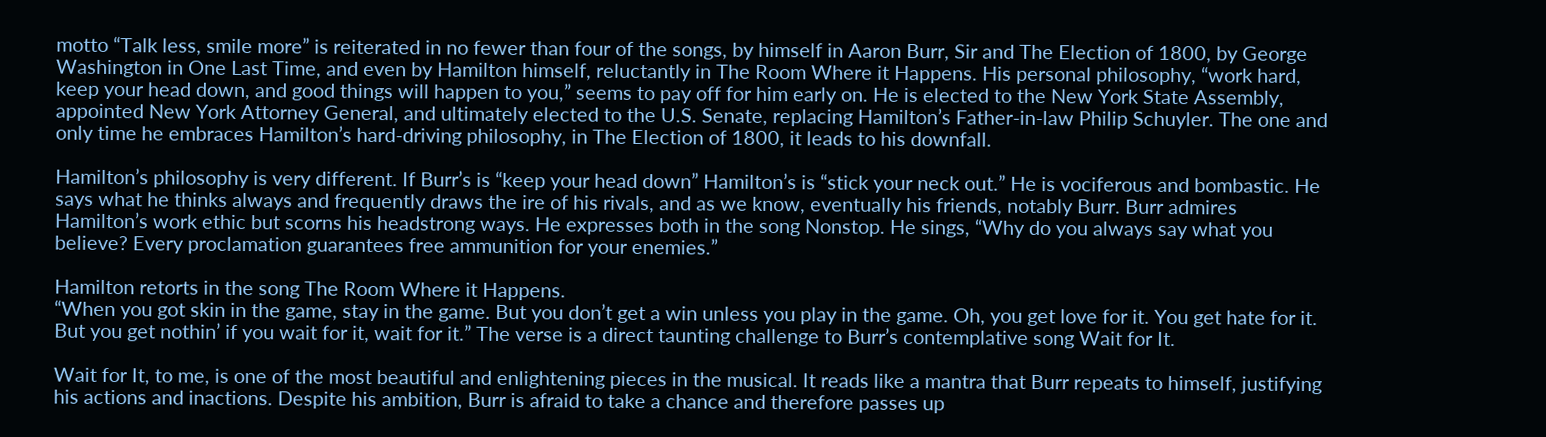motto “Talk less, smile more” is reiterated in no fewer than four of the songs, by himself in Aaron Burr, Sir and The Election of 1800, by George Washington in One Last Time, and even by Hamilton himself, reluctantly in The Room Where it Happens. His personal philosophy, “work hard, keep your head down, and good things will happen to you,” seems to pay off for him early on. He is elected to the New York State Assembly, appointed New York Attorney General, and ultimately elected to the U.S. Senate, replacing Hamilton’s Father-in-law Philip Schuyler. The one and only time he embraces Hamilton’s hard-driving philosophy, in The Election of 1800, it leads to his downfall.

Hamilton’s philosophy is very different. If Burr’s is “keep your head down” Hamilton’s is “stick your neck out.” He is vociferous and bombastic. He says what he thinks always and frequently draws the ire of his rivals, and as we know, eventually his friends, notably Burr. Burr admires Hamilton’s work ethic but scorns his headstrong ways. He expresses both in the song Nonstop. He sings, “Why do you always say what you believe? Every proclamation guarantees free ammunition for your enemies.”

Hamilton retorts in the song The Room Where it Happens.
“When you got skin in the game, stay in the game. But you don’t get a win unless you play in the game. Oh, you get love for it. You get hate for it. But you get nothin’ if you wait for it, wait for it.” The verse is a direct taunting challenge to Burr’s contemplative song Wait for It.

Wait for It, to me, is one of the most beautiful and enlightening pieces in the musical. It reads like a mantra that Burr repeats to himself, justifying his actions and inactions. Despite his ambition, Burr is afraid to take a chance and therefore passes up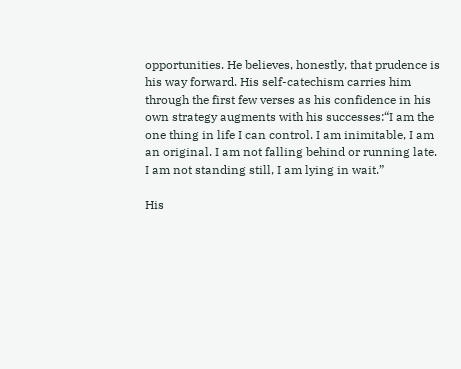opportunities. He believes, honestly, that prudence is his way forward. His self-catechism carries him through the first few verses as his confidence in his own strategy augments with his successes:“I am the one thing in life I can control. I am inimitable, I am an original. I am not falling behind or running late. I am not standing still, I am lying in wait.”

His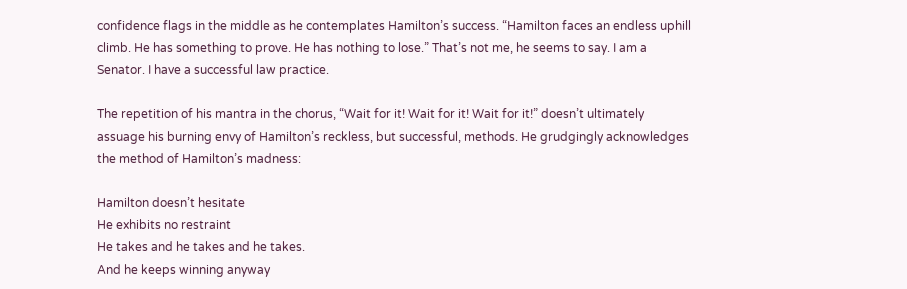confidence flags in the middle as he contemplates Hamilton’s success. “Hamilton faces an endless uphill climb. He has something to prove. He has nothing to lose.” That’s not me, he seems to say. I am a Senator. I have a successful law practice.

The repetition of his mantra in the chorus, “Wait for it! Wait for it! Wait for it!” doesn’t ultimately assuage his burning envy of Hamilton’s reckless, but successful, methods. He grudgingly acknowledges the method of Hamilton’s madness:

Hamilton doesn’t hesitate
He exhibits no restraint
He takes and he takes and he takes.
And he keeps winning anyway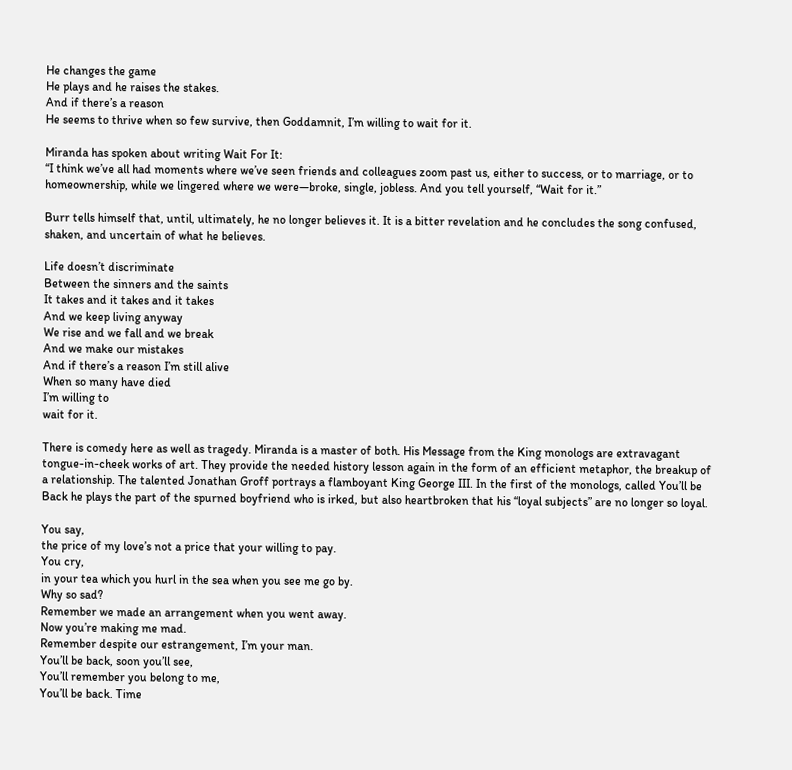He changes the game
He plays and he raises the stakes.
And if there’s a reason
He seems to thrive when so few survive, then Goddamnit, I’m willing to wait for it.

Miranda has spoken about writing Wait For It:
“I think we’ve all had moments where we’ve seen friends and colleagues zoom past us, either to success, or to marriage, or to homeownership, while we lingered where we were—broke, single, jobless. And you tell yourself, “Wait for it.”

Burr tells himself that, until, ultimately, he no longer believes it. It is a bitter revelation and he concludes the song confused, shaken, and uncertain of what he believes.

Life doesn’t discriminate
Between the sinners and the saints
It takes and it takes and it takes
And we keep living anyway
We rise and we fall and we break
And we make our mistakes
And if there’s a reason I’m still alive
When so many have died
I’m willing to
wait for it.

There is comedy here as well as tragedy. Miranda is a master of both. His Message from the King monologs are extravagant tongue-in-cheek works of art. They provide the needed history lesson again in the form of an efficient metaphor, the breakup of a relationship. The talented Jonathan Groff portrays a flamboyant King George III. In the first of the monologs, called You’ll be Back he plays the part of the spurned boyfriend who is irked, but also heartbroken that his “loyal subjects” are no longer so loyal.

You say,
the price of my love’s not a price that your willing to pay.
You cry,
in your tea which you hurl in the sea when you see me go by.
Why so sad?
Remember we made an arrangement when you went away.
Now you’re making me mad.
Remember despite our estrangement, I’m your man.
You’ll be back, soon you’ll see,
You’ll remember you belong to me,
You’ll be back. Time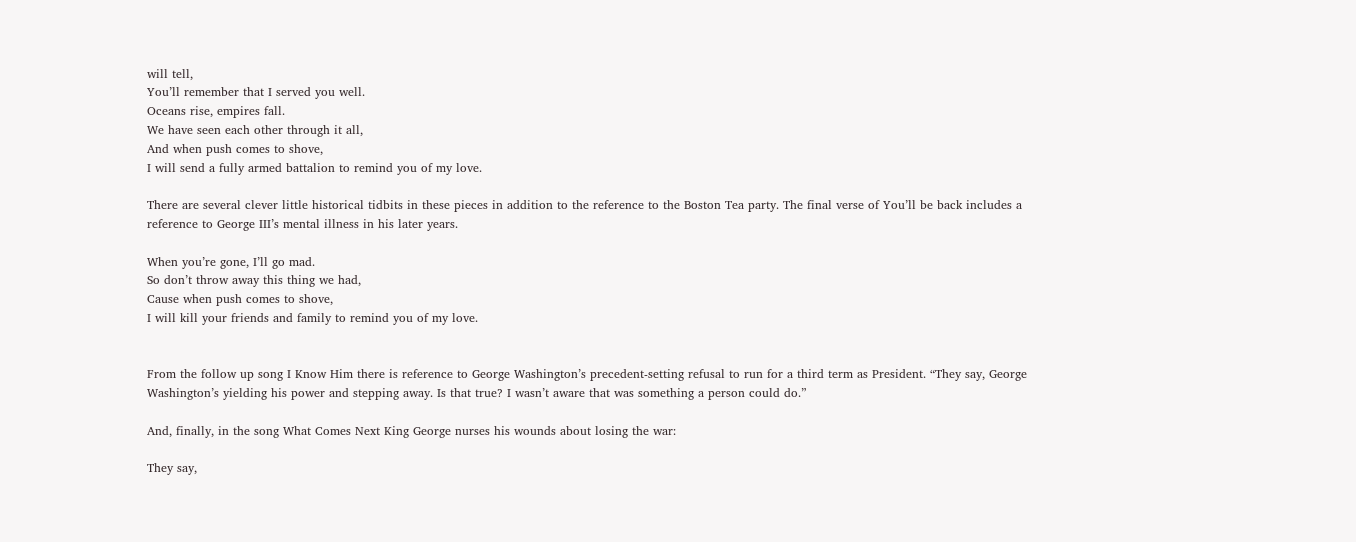will tell,
You’ll remember that I served you well.
Oceans rise, empires fall.
We have seen each other through it all,
And when push comes to shove,
I will send a fully armed battalion to remind you of my love.

There are several clever little historical tidbits in these pieces in addition to the reference to the Boston Tea party. The final verse of You’ll be back includes a reference to George III’s mental illness in his later years.

When you’re gone, I’ll go mad.
So don’t throw away this thing we had,
Cause when push comes to shove,
I will kill your friends and family to remind you of my love.


From the follow up song I Know Him there is reference to George Washington’s precedent-setting refusal to run for a third term as President. “They say, George Washington’s yielding his power and stepping away. Is that true? I wasn’t aware that was something a person could do.”

And, finally, in the song What Comes Next King George nurses his wounds about losing the war:

They say,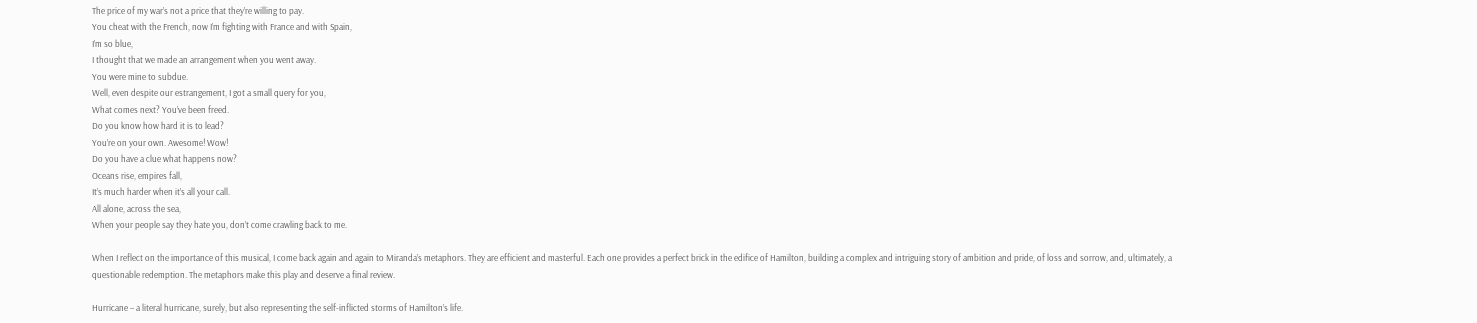The price of my war’s not a price that they’re willing to pay.
You cheat with the French, now I’m fighting with France and with Spain,
I’m so blue,
I thought that we made an arrangement when you went away.
You were mine to subdue.
Well, even despite our estrangement, I got a small query for you,
What comes next? You’ve been freed.
Do you know how hard it is to lead?
You’re on your own. Awesome! Wow!
Do you have a clue what happens now?
Oceans rise, empires fall,
It’s much harder when it’s all your call.
All alone, across the sea,
When your people say they hate you, don’t come crawling back to me.

When I reflect on the importance of this musical, I come back again and again to Miranda’s metaphors. They are efficient and masterful. Each one provides a perfect brick in the edifice of Hamilton, building a complex and intriguing story of ambition and pride, of loss and sorrow, and, ultimately, a questionable redemption. The metaphors make this play and deserve a final review.

Hurricane – a literal hurricane, surely, but also representing the self-inflicted storms of Hamilton’s life.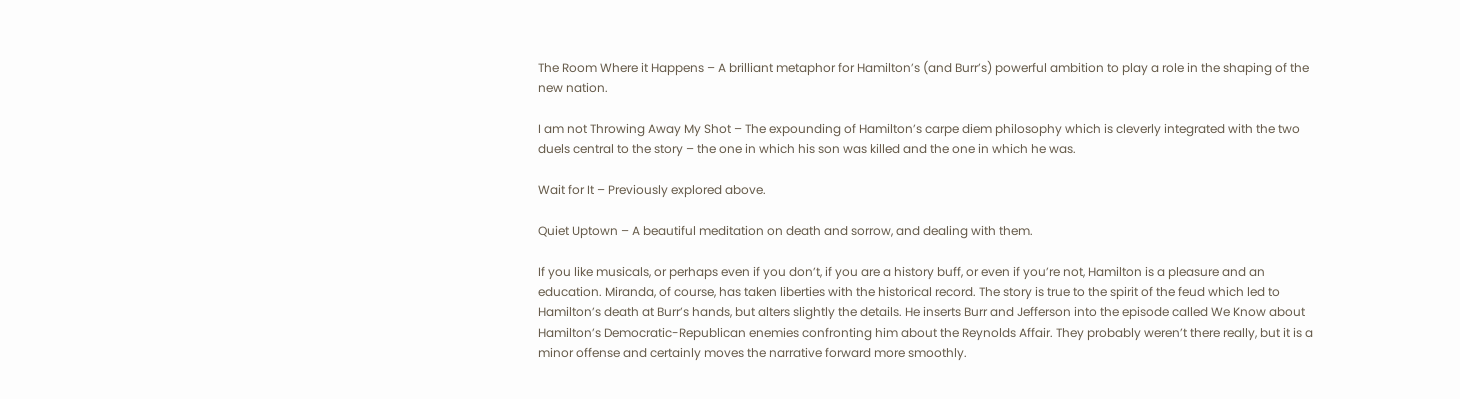The Room Where it Happens – A brilliant metaphor for Hamilton’s (and Burr’s) powerful ambition to play a role in the shaping of the new nation.

I am not Throwing Away My Shot – The expounding of Hamilton’s carpe diem philosophy which is cleverly integrated with the two duels central to the story – the one in which his son was killed and the one in which he was.

Wait for It – Previously explored above.

Quiet Uptown – A beautiful meditation on death and sorrow, and dealing with them.

If you like musicals, or perhaps even if you don’t, if you are a history buff, or even if you’re not, Hamilton is a pleasure and an education. Miranda, of course, has taken liberties with the historical record. The story is true to the spirit of the feud which led to Hamilton’s death at Burr’s hands, but alters slightly the details. He inserts Burr and Jefferson into the episode called We Know about Hamilton’s Democratic-Republican enemies confronting him about the Reynolds Affair. They probably weren’t there really, but it is a minor offense and certainly moves the narrative forward more smoothly.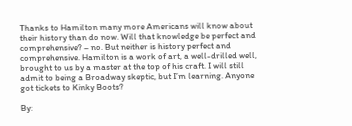Thanks to Hamilton many more Americans will know about their history than do now. Will that knowledge be perfect and comprehensive? – no. But neither is history perfect and comprehensive. Hamilton is a work of art, a well-drilled well, brought to us by a master at the top of his craft. I will still admit to being a Broadway skeptic, but I’m learning. Anyone got tickets to Kinky Boots?

By: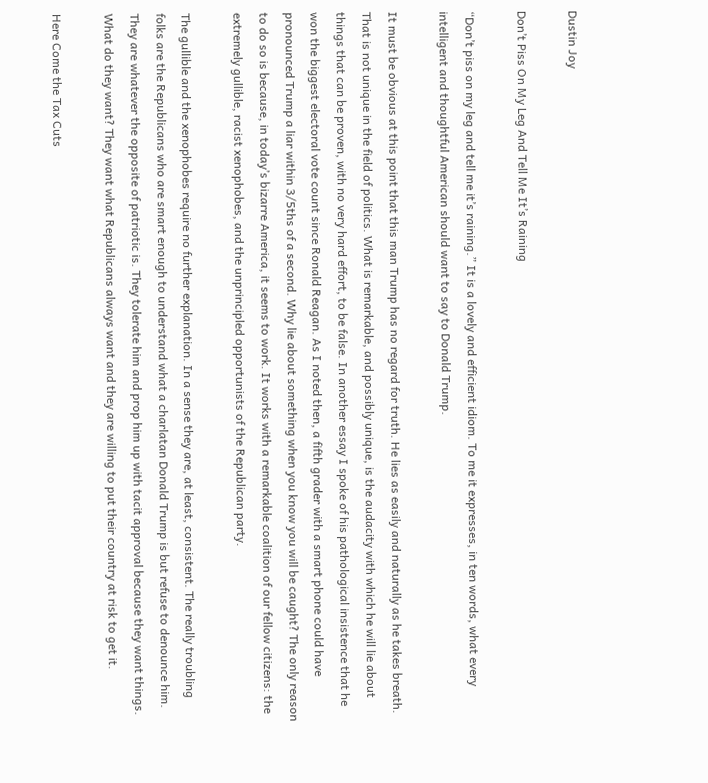Dustin Joy

Don’t Piss On My Leg And Tell Me It’s Raining

“Don’t piss on my leg and tell me it’s raining.” It is a lovely and efficient idiom. To me it expresses, in ten words, what every intelligent and thoughtful American should want to say to Donald Trump.

It must be obvious at this point that this man Trump has no regard for truth. He lies as easily and naturally as he takes breath. That is not unique in the field of politics. What is remarkable, and possibly unique, is the audacity with which he will lie about things that can be proven, with no very hard effort, to be false. In another essay I spoke of his pathological insistence that he won the biggest electoral vote count since Ronald Reagan. As I noted then, a fifth grader with a smart phone could have pronounced Trump a liar within 3/5ths of a second. Why lie about something when you know you will be caught? The only reason to do so is because, in today’s bizarre America, it seems to work. It works with a remarkable coalition of our fellow citizens: the extremely gullible, racist xenophobes, and the unprincipled opportunists of the Republican party.

The gullible and the xenophobes require no further explanation. In a sense they are, at least, consistent. The really troubling folks are the Republicans who are smart enough to understand what a charlatan Donald Trump is but refuse to denounce him. They are whatever the opposite of patriotic is. They tolerate him and prop him up with tacit approval because they want things. What do they want? They want what Republicans always want and they are willing to put their country at risk to get it.

Here Come the Tax Cuts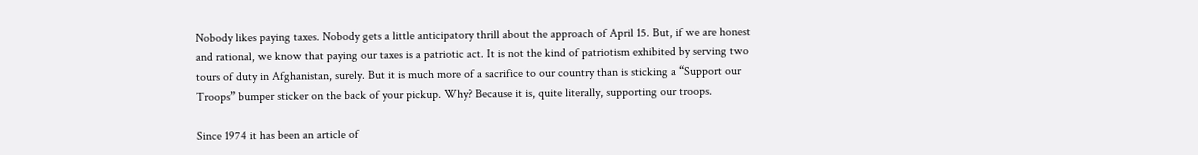Nobody likes paying taxes. Nobody gets a little anticipatory thrill about the approach of April 15. But, if we are honest and rational, we know that paying our taxes is a patriotic act. It is not the kind of patriotism exhibited by serving two tours of duty in Afghanistan, surely. But it is much more of a sacrifice to our country than is sticking a “Support our Troops” bumper sticker on the back of your pickup. Why? Because it is, quite literally, supporting our troops.

Since 1974 it has been an article of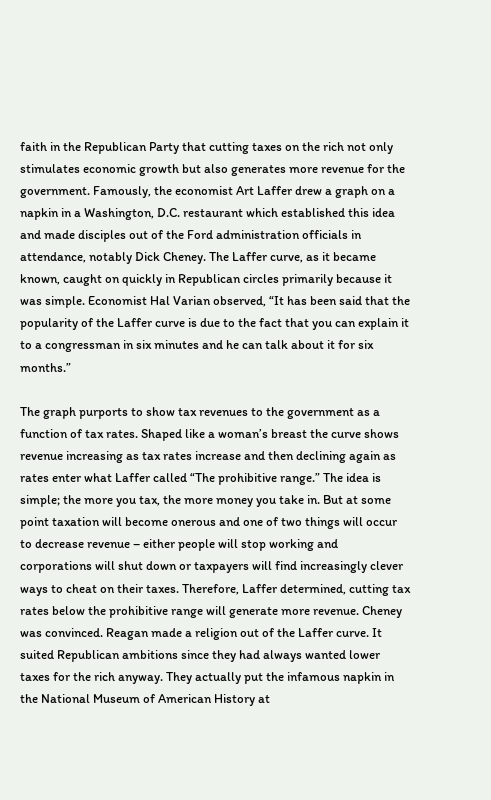faith in the Republican Party that cutting taxes on the rich not only stimulates economic growth but also generates more revenue for the government. Famously, the economist Art Laffer drew a graph on a napkin in a Washington, D.C. restaurant which established this idea and made disciples out of the Ford administration officials in attendance, notably Dick Cheney. The Laffer curve, as it became known, caught on quickly in Republican circles primarily because it was simple. Economist Hal Varian observed, “It has been said that the popularity of the Laffer curve is due to the fact that you can explain it to a congressman in six minutes and he can talk about it for six months.”

The graph purports to show tax revenues to the government as a function of tax rates. Shaped like a woman’s breast the curve shows revenue increasing as tax rates increase and then declining again as rates enter what Laffer called “The prohibitive range.” The idea is simple; the more you tax, the more money you take in. But at some point taxation will become onerous and one of two things will occur to decrease revenue – either people will stop working and corporations will shut down or taxpayers will find increasingly clever ways to cheat on their taxes. Therefore, Laffer determined, cutting tax rates below the prohibitive range will generate more revenue. Cheney was convinced. Reagan made a religion out of the Laffer curve. It suited Republican ambitions since they had always wanted lower taxes for the rich anyway. They actually put the infamous napkin in the National Museum of American History at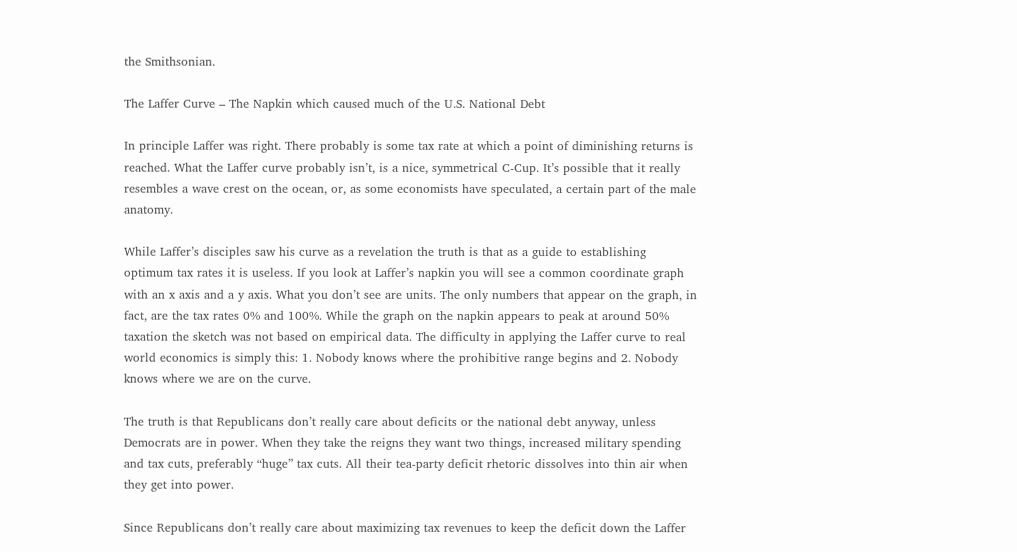the Smithsonian.

The Laffer Curve – The Napkin which caused much of the U.S. National Debt

In principle Laffer was right. There probably is some tax rate at which a point of diminishing returns is reached. What the Laffer curve probably isn’t, is a nice, symmetrical C-Cup. It’s possible that it really resembles a wave crest on the ocean, or, as some economists have speculated, a certain part of the male anatomy.

While Laffer’s disciples saw his curve as a revelation the truth is that as a guide to establishing optimum tax rates it is useless. If you look at Laffer’s napkin you will see a common coordinate graph with an x axis and a y axis. What you don’t see are units. The only numbers that appear on the graph, in fact, are the tax rates 0% and 100%. While the graph on the napkin appears to peak at around 50% taxation the sketch was not based on empirical data. The difficulty in applying the Laffer curve to real world economics is simply this: 1. Nobody knows where the prohibitive range begins and 2. Nobody knows where we are on the curve.

The truth is that Republicans don’t really care about deficits or the national debt anyway, unless Democrats are in power. When they take the reigns they want two things, increased military spending and tax cuts, preferably “huge” tax cuts. All their tea-party deficit rhetoric dissolves into thin air when they get into power.

Since Republicans don’t really care about maximizing tax revenues to keep the deficit down the Laffer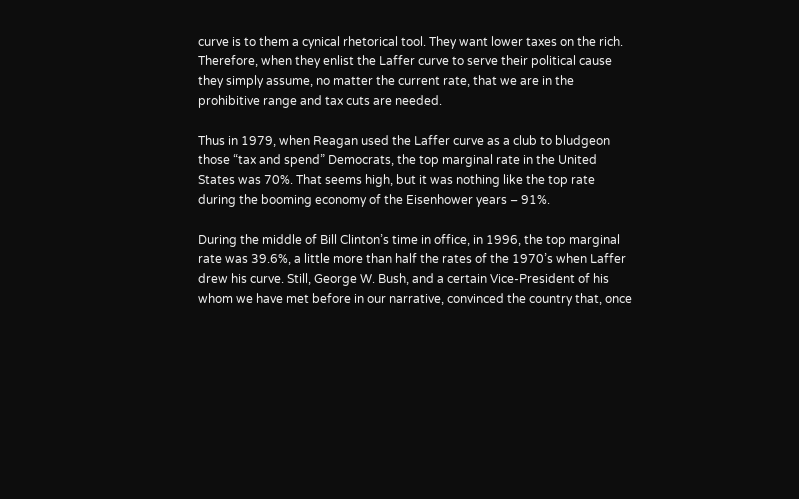curve is to them a cynical rhetorical tool. They want lower taxes on the rich. Therefore, when they enlist the Laffer curve to serve their political cause they simply assume, no matter the current rate, that we are in the prohibitive range and tax cuts are needed.

Thus in 1979, when Reagan used the Laffer curve as a club to bludgeon those “tax and spend” Democrats, the top marginal rate in the United States was 70%. That seems high, but it was nothing like the top rate during the booming economy of the Eisenhower years – 91%.

During the middle of Bill Clinton’s time in office, in 1996, the top marginal rate was 39.6%, a little more than half the rates of the 1970’s when Laffer drew his curve. Still, George W. Bush, and a certain Vice-President of his whom we have met before in our narrative, convinced the country that, once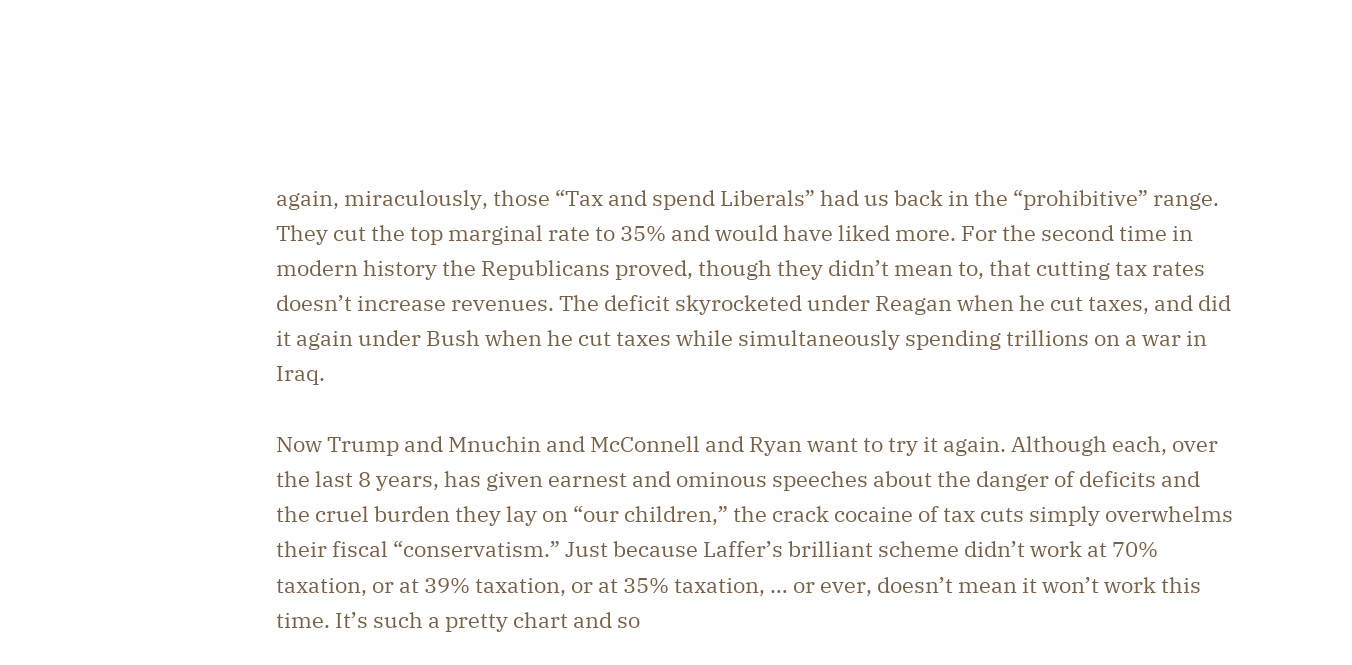again, miraculously, those “Tax and spend Liberals” had us back in the “prohibitive” range. They cut the top marginal rate to 35% and would have liked more. For the second time in modern history the Republicans proved, though they didn’t mean to, that cutting tax rates doesn’t increase revenues. The deficit skyrocketed under Reagan when he cut taxes, and did it again under Bush when he cut taxes while simultaneously spending trillions on a war in Iraq.

Now Trump and Mnuchin and McConnell and Ryan want to try it again. Although each, over the last 8 years, has given earnest and ominous speeches about the danger of deficits and the cruel burden they lay on “our children,” the crack cocaine of tax cuts simply overwhelms their fiscal “conservatism.” Just because Laffer’s brilliant scheme didn’t work at 70% taxation, or at 39% taxation, or at 35% taxation, … or ever, doesn’t mean it won’t work this time. It’s such a pretty chart and so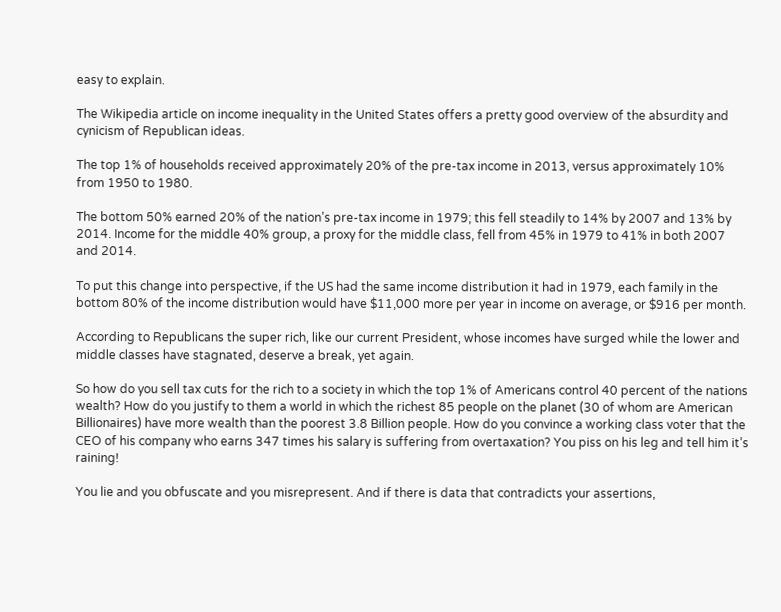easy to explain.

The Wikipedia article on income inequality in the United States offers a pretty good overview of the absurdity and cynicism of Republican ideas.

The top 1% of households received approximately 20% of the pre-tax income in 2013, versus approximately 10% from 1950 to 1980.

The bottom 50% earned 20% of the nation’s pre-tax income in 1979; this fell steadily to 14% by 2007 and 13% by 2014. Income for the middle 40% group, a proxy for the middle class, fell from 45% in 1979 to 41% in both 2007 and 2014.

To put this change into perspective, if the US had the same income distribution it had in 1979, each family in the bottom 80% of the income distribution would have $11,000 more per year in income on average, or $916 per month.

According to Republicans the super rich, like our current President, whose incomes have surged while the lower and middle classes have stagnated, deserve a break, yet again.

So how do you sell tax cuts for the rich to a society in which the top 1% of Americans control 40 percent of the nations wealth? How do you justify to them a world in which the richest 85 people on the planet (30 of whom are American Billionaires) have more wealth than the poorest 3.8 Billion people. How do you convince a working class voter that the CEO of his company who earns 347 times his salary is suffering from overtaxation? You piss on his leg and tell him it’s raining!

You lie and you obfuscate and you misrepresent. And if there is data that contradicts your assertions,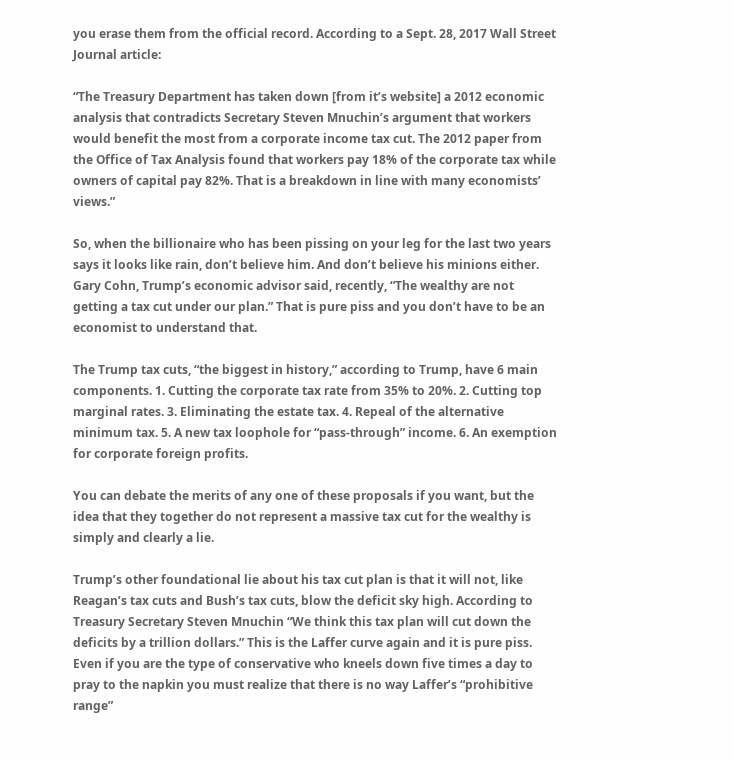you erase them from the official record. According to a Sept. 28, 2017 Wall Street Journal article:

“The Treasury Department has taken down [from it’s website] a 2012 economic analysis that contradicts Secretary Steven Mnuchin’s argument that workers would benefit the most from a corporate income tax cut. The 2012 paper from the Office of Tax Analysis found that workers pay 18% of the corporate tax while owners of capital pay 82%. That is a breakdown in line with many economists’ views.”

So, when the billionaire who has been pissing on your leg for the last two years says it looks like rain, don’t believe him. And don’t believe his minions either. Gary Cohn, Trump’s economic advisor said, recently, “The wealthy are not getting a tax cut under our plan.” That is pure piss and you don’t have to be an economist to understand that.

The Trump tax cuts, “the biggest in history,” according to Trump, have 6 main components. 1. Cutting the corporate tax rate from 35% to 20%. 2. Cutting top marginal rates. 3. Eliminating the estate tax. 4. Repeal of the alternative minimum tax. 5. A new tax loophole for “pass-through” income. 6. An exemption for corporate foreign profits.

You can debate the merits of any one of these proposals if you want, but the idea that they together do not represent a massive tax cut for the wealthy is simply and clearly a lie.

Trump’s other foundational lie about his tax cut plan is that it will not, like Reagan’s tax cuts and Bush’s tax cuts, blow the deficit sky high. According to Treasury Secretary Steven Mnuchin “We think this tax plan will cut down the deficits by a trillion dollars.” This is the Laffer curve again and it is pure piss. Even if you are the type of conservative who kneels down five times a day to pray to the napkin you must realize that there is no way Laffer’s “prohibitive range”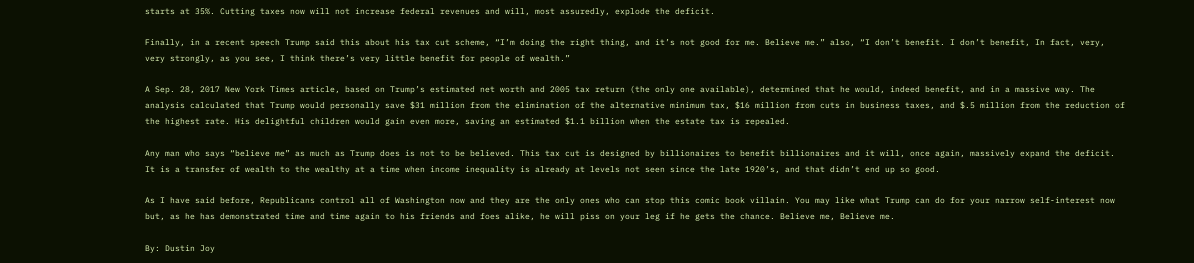starts at 35%. Cutting taxes now will not increase federal revenues and will, most assuredly, explode the deficit.

Finally, in a recent speech Trump said this about his tax cut scheme, “I’m doing the right thing, and it’s not good for me. Believe me.” also, “I don’t benefit. I don’t benefit, In fact, very, very strongly, as you see, I think there’s very little benefit for people of wealth.”

A Sep. 28, 2017 New York Times article, based on Trump’s estimated net worth and 2005 tax return (the only one available), determined that he would, indeed benefit, and in a massive way. The analysis calculated that Trump would personally save $31 million from the elimination of the alternative minimum tax, $16 million from cuts in business taxes, and $.5 million from the reduction of the highest rate. His delightful children would gain even more, saving an estimated $1.1 billion when the estate tax is repealed.

Any man who says “believe me” as much as Trump does is not to be believed. This tax cut is designed by billionaires to benefit billionaires and it will, once again, massively expand the deficit. It is a transfer of wealth to the wealthy at a time when income inequality is already at levels not seen since the late 1920’s, and that didn’t end up so good.

As I have said before, Republicans control all of Washington now and they are the only ones who can stop this comic book villain. You may like what Trump can do for your narrow self-interest now but, as he has demonstrated time and time again to his friends and foes alike, he will piss on your leg if he gets the chance. Believe me, Believe me.

By: Dustin Joy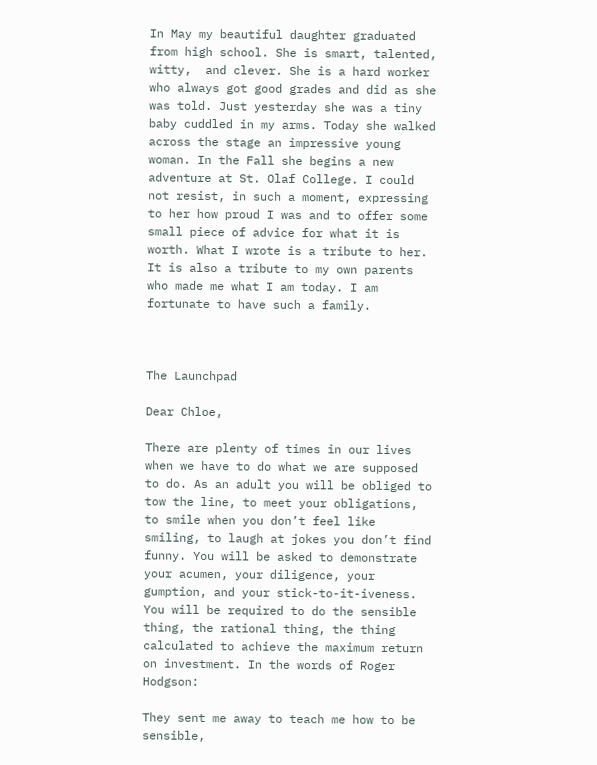In May my beautiful daughter graduated from high school. She is smart, talented, witty,  and clever. She is a hard worker who always got good grades and did as she was told. Just yesterday she was a tiny baby cuddled in my arms. Today she walked across the stage an impressive young woman. In the Fall she begins a new adventure at St. Olaf College. I could not resist, in such a moment, expressing to her how proud I was and to offer some small piece of advice for what it is worth. What I wrote is a tribute to her. It is also a tribute to my own parents who made me what I am today. I am fortunate to have such a family.



The Launchpad

Dear Chloe,

There are plenty of times in our lives when we have to do what we are supposed to do. As an adult you will be obliged to tow the line, to meet your obligations, to smile when you don’t feel like smiling, to laugh at jokes you don’t find funny. You will be asked to demonstrate your acumen, your diligence, your gumption, and your stick-to-it-iveness. You will be required to do the sensible thing, the rational thing, the thing calculated to achieve the maximum return on investment. In the words of Roger Hodgson:

They sent me away to teach me how to be sensible,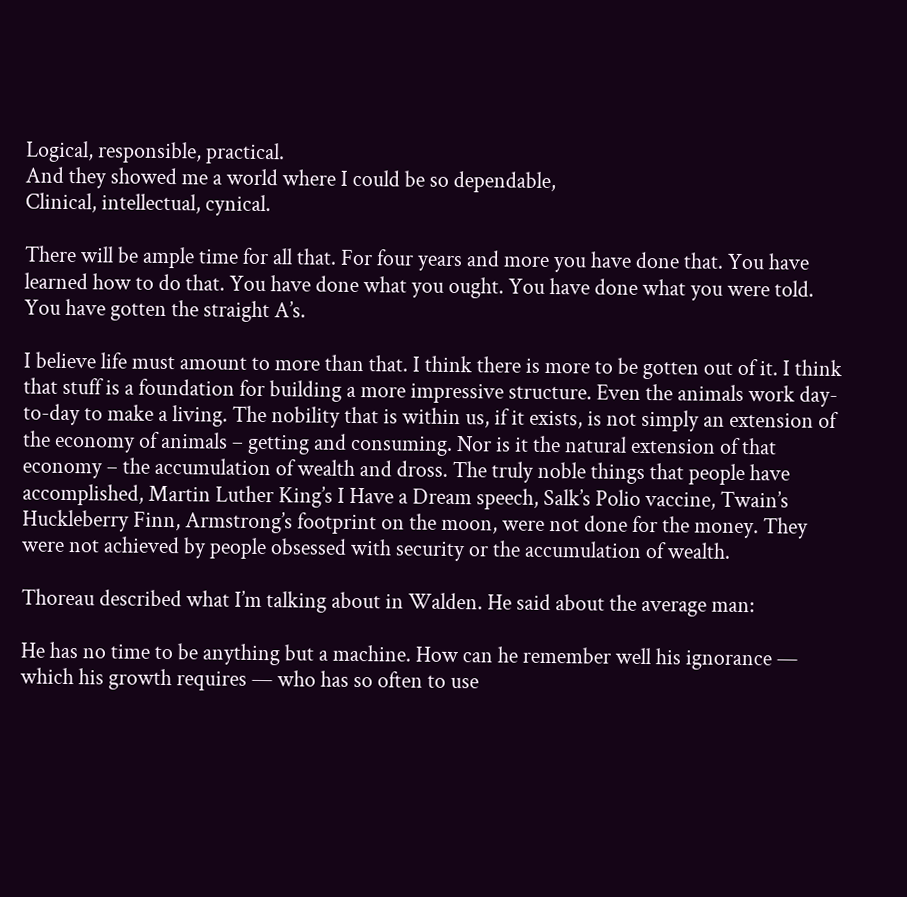Logical, responsible, practical.
And they showed me a world where I could be so dependable,
Clinical, intellectual, cynical.

There will be ample time for all that. For four years and more you have done that. You have learned how to do that. You have done what you ought. You have done what you were told. You have gotten the straight A’s.

I believe life must amount to more than that. I think there is more to be gotten out of it. I think that stuff is a foundation for building a more impressive structure. Even the animals work day-to-day to make a living. The nobility that is within us, if it exists, is not simply an extension of the economy of animals – getting and consuming. Nor is it the natural extension of that economy – the accumulation of wealth and dross. The truly noble things that people have accomplished, Martin Luther King’s I Have a Dream speech, Salk’s Polio vaccine, Twain’s Huckleberry Finn, Armstrong’s footprint on the moon, were not done for the money. They were not achieved by people obsessed with security or the accumulation of wealth.

Thoreau described what I’m talking about in Walden. He said about the average man:

He has no time to be anything but a machine. How can he remember well his ignorance — which his growth requires — who has so often to use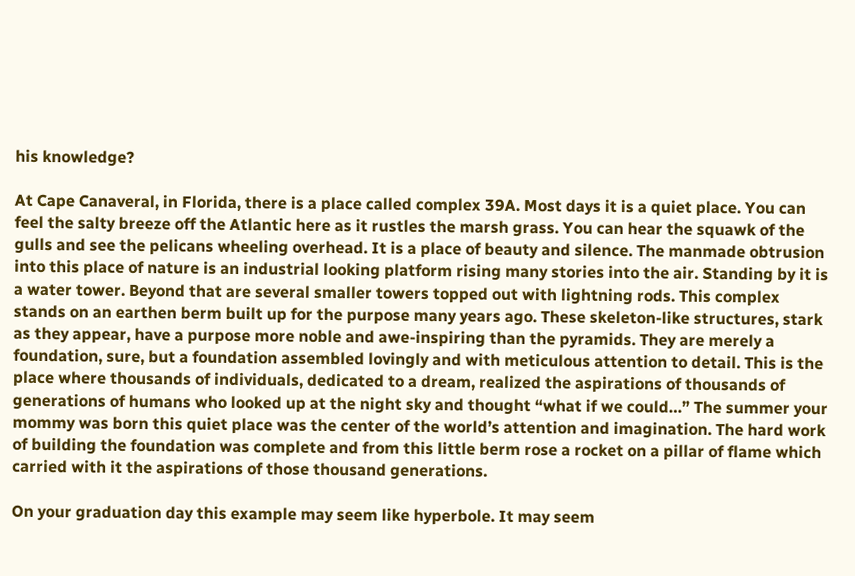his knowledge?

At Cape Canaveral, in Florida, there is a place called complex 39A. Most days it is a quiet place. You can feel the salty breeze off the Atlantic here as it rustles the marsh grass. You can hear the squawk of the gulls and see the pelicans wheeling overhead. It is a place of beauty and silence. The manmade obtrusion into this place of nature is an industrial looking platform rising many stories into the air. Standing by it is a water tower. Beyond that are several smaller towers topped out with lightning rods. This complex stands on an earthen berm built up for the purpose many years ago. These skeleton-like structures, stark as they appear, have a purpose more noble and awe-inspiring than the pyramids. They are merely a foundation, sure, but a foundation assembled lovingly and with meticulous attention to detail. This is the place where thousands of individuals, dedicated to a dream, realized the aspirations of thousands of generations of humans who looked up at the night sky and thought “what if we could…” The summer your mommy was born this quiet place was the center of the world’s attention and imagination. The hard work of building the foundation was complete and from this little berm rose a rocket on a pillar of flame which carried with it the aspirations of those thousand generations.

On your graduation day this example may seem like hyperbole. It may seem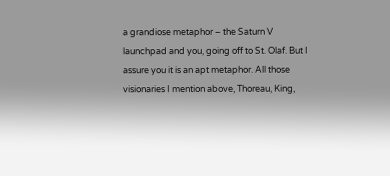a grandiose metaphor – the Saturn V launchpad and you, going off to St. Olaf. But I assure you it is an apt metaphor. All those visionaries I mention above, Thoreau, King,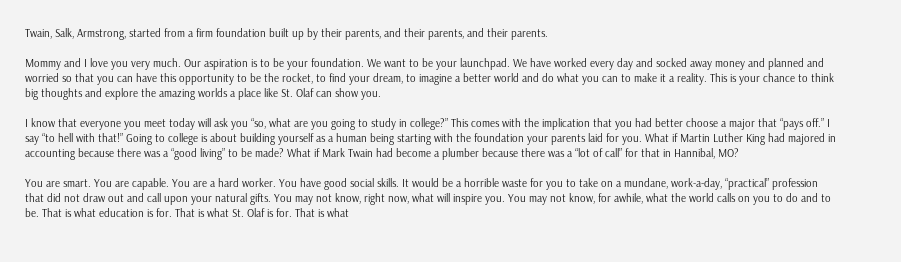Twain, Salk, Armstrong, started from a firm foundation built up by their parents, and their parents, and their parents.

Mommy and I love you very much. Our aspiration is to be your foundation. We want to be your launchpad. We have worked every day and socked away money and planned and worried so that you can have this opportunity to be the rocket, to find your dream, to imagine a better world and do what you can to make it a reality. This is your chance to think big thoughts and explore the amazing worlds a place like St. Olaf can show you.

I know that everyone you meet today will ask you “so, what are you going to study in college?” This comes with the implication that you had better choose a major that “pays off.” I say “to hell with that!” Going to college is about building yourself as a human being starting with the foundation your parents laid for you. What if Martin Luther King had majored in accounting because there was a “good living” to be made? What if Mark Twain had become a plumber because there was a “lot of call” for that in Hannibal, MO?

You are smart. You are capable. You are a hard worker. You have good social skills. It would be a horrible waste for you to take on a mundane, work-a-day, “practical” profession that did not draw out and call upon your natural gifts. You may not know, right now, what will inspire you. You may not know, for awhile, what the world calls on you to do and to be. That is what education is for. That is what St. Olaf is for. That is what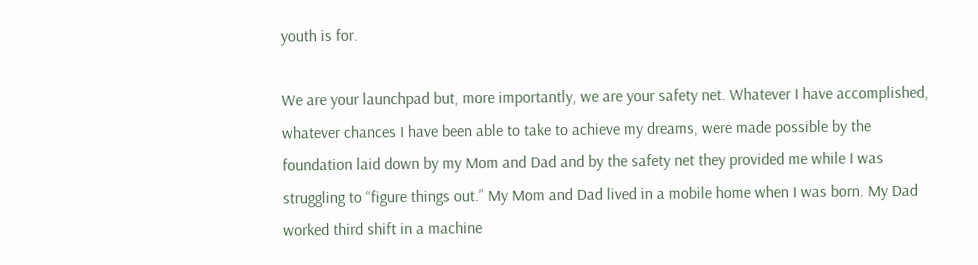youth is for.

We are your launchpad but, more importantly, we are your safety net. Whatever I have accomplished, whatever chances I have been able to take to achieve my dreams, were made possible by the foundation laid down by my Mom and Dad and by the safety net they provided me while I was struggling to “figure things out.” My Mom and Dad lived in a mobile home when I was born. My Dad worked third shift in a machine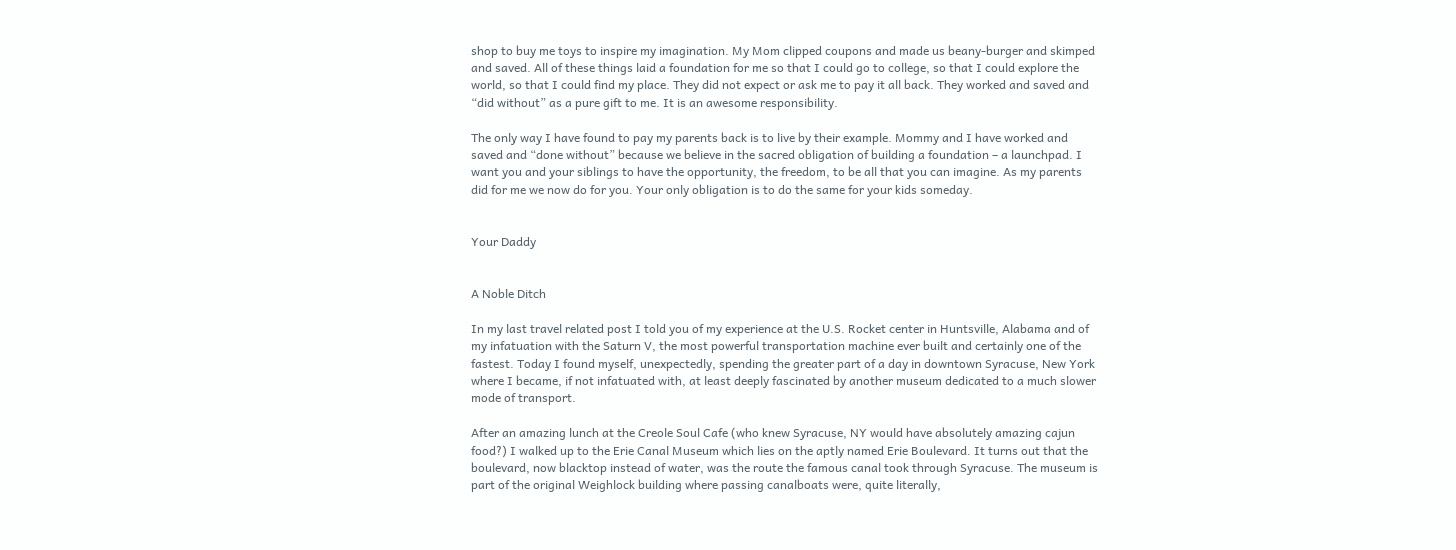shop to buy me toys to inspire my imagination. My Mom clipped coupons and made us beany-burger and skimped and saved. All of these things laid a foundation for me so that I could go to college, so that I could explore the world, so that I could find my place. They did not expect or ask me to pay it all back. They worked and saved and “did without” as a pure gift to me. It is an awesome responsibility.

The only way I have found to pay my parents back is to live by their example. Mommy and I have worked and saved and “done without” because we believe in the sacred obligation of building a foundation – a launchpad. I want you and your siblings to have the opportunity, the freedom, to be all that you can imagine. As my parents did for me we now do for you. Your only obligation is to do the same for your kids someday.


Your Daddy


A Noble Ditch

In my last travel related post I told you of my experience at the U.S. Rocket center in Huntsville, Alabama and of my infatuation with the Saturn V, the most powerful transportation machine ever built and certainly one of the fastest. Today I found myself, unexpectedly, spending the greater part of a day in downtown Syracuse, New York where I became, if not infatuated with, at least deeply fascinated by another museum dedicated to a much slower mode of transport.

After an amazing lunch at the Creole Soul Cafe (who knew Syracuse, NY would have absolutely amazing cajun food?) I walked up to the Erie Canal Museum which lies on the aptly named Erie Boulevard. It turns out that the boulevard, now blacktop instead of water, was the route the famous canal took through Syracuse. The museum is part of the original Weighlock building where passing canalboats were, quite literally,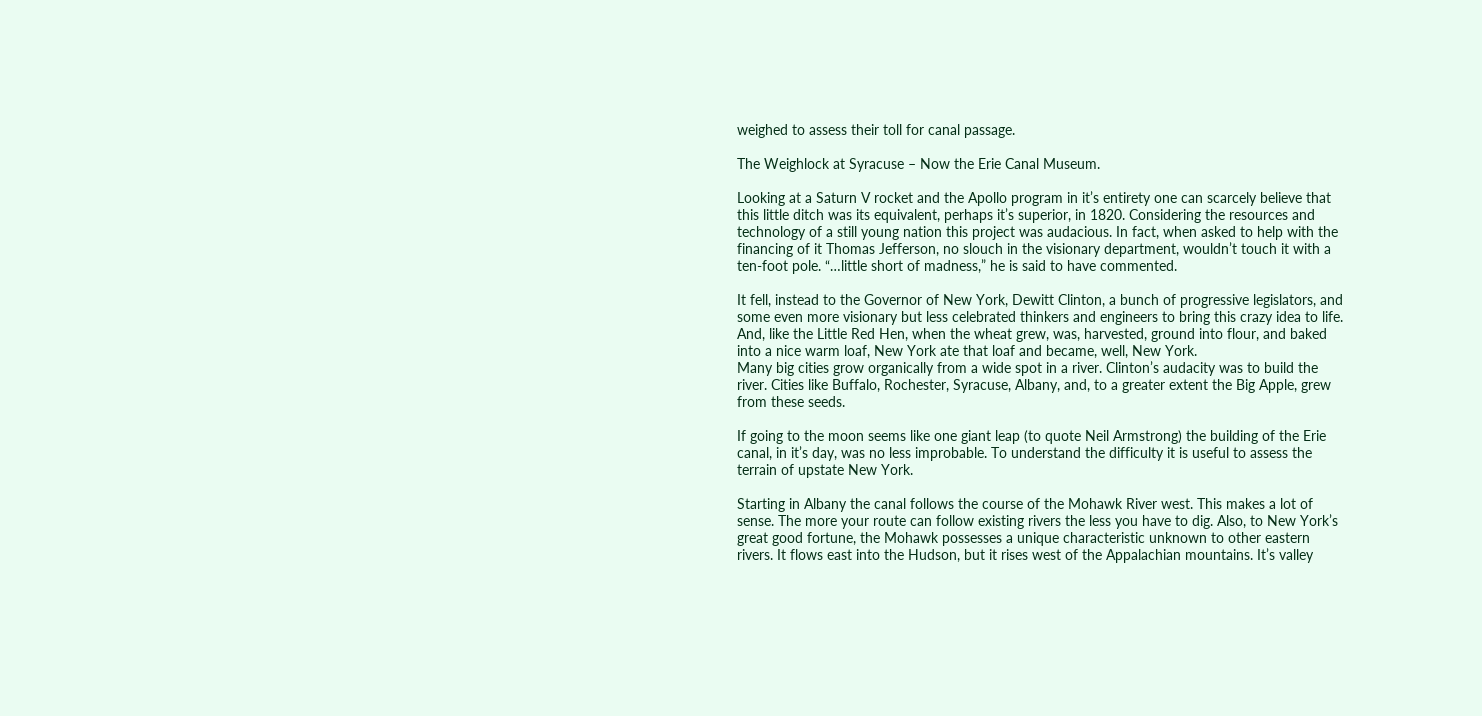weighed to assess their toll for canal passage.

The Weighlock at Syracuse – Now the Erie Canal Museum.

Looking at a Saturn V rocket and the Apollo program in it’s entirety one can scarcely believe that this little ditch was its equivalent, perhaps it’s superior, in 1820. Considering the resources and technology of a still young nation this project was audacious. In fact, when asked to help with the financing of it Thomas Jefferson, no slouch in the visionary department, wouldn’t touch it with a ten-foot pole. “…little short of madness,” he is said to have commented.

It fell, instead to the Governor of New York, Dewitt Clinton, a bunch of progressive legislators, and some even more visionary but less celebrated thinkers and engineers to bring this crazy idea to life. And, like the Little Red Hen, when the wheat grew, was, harvested, ground into flour, and baked into a nice warm loaf, New York ate that loaf and became, well, New York.
Many big cities grow organically from a wide spot in a river. Clinton’s audacity was to build the river. Cities like Buffalo, Rochester, Syracuse, Albany, and, to a greater extent the Big Apple, grew from these seeds.

If going to the moon seems like one giant leap (to quote Neil Armstrong) the building of the Erie canal, in it’s day, was no less improbable. To understand the difficulty it is useful to assess the terrain of upstate New York.

Starting in Albany the canal follows the course of the Mohawk River west. This makes a lot of sense. The more your route can follow existing rivers the less you have to dig. Also, to New York’s great good fortune, the Mohawk possesses a unique characteristic unknown to other eastern rivers. It flows east into the Hudson, but it rises west of the Appalachian mountains. It’s valley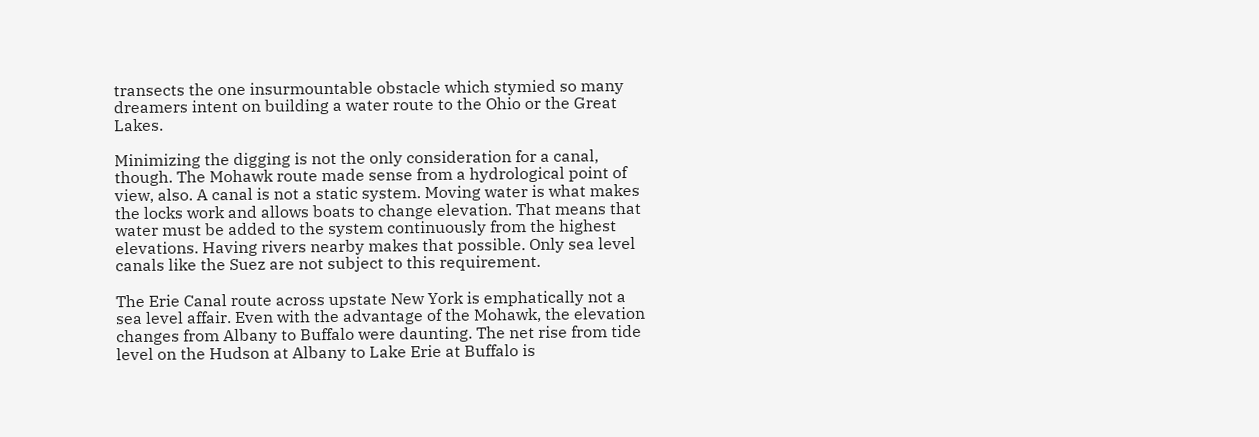transects the one insurmountable obstacle which stymied so many dreamers intent on building a water route to the Ohio or the Great Lakes.

Minimizing the digging is not the only consideration for a canal, though. The Mohawk route made sense from a hydrological point of view, also. A canal is not a static system. Moving water is what makes the locks work and allows boats to change elevation. That means that water must be added to the system continuously from the highest elevations. Having rivers nearby makes that possible. Only sea level canals like the Suez are not subject to this requirement.

The Erie Canal route across upstate New York is emphatically not a sea level affair. Even with the advantage of the Mohawk, the elevation changes from Albany to Buffalo were daunting. The net rise from tide level on the Hudson at Albany to Lake Erie at Buffalo is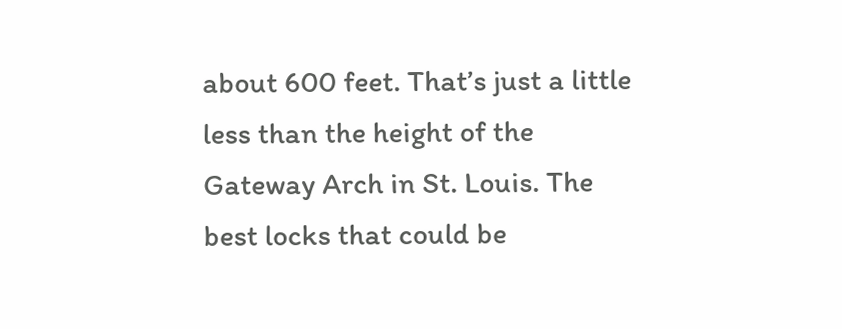about 600 feet. That’s just a little less than the height of the Gateway Arch in St. Louis. The best locks that could be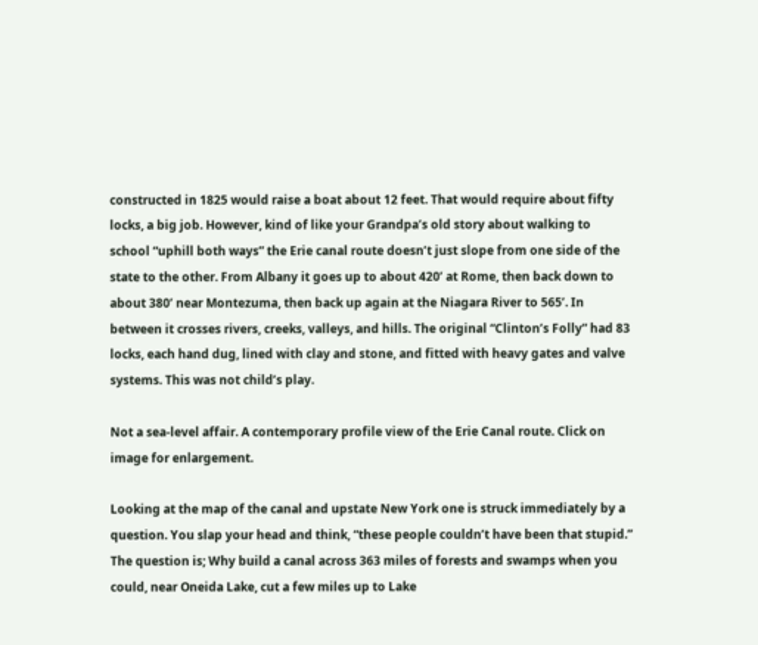constructed in 1825 would raise a boat about 12 feet. That would require about fifty locks, a big job. However, kind of like your Grandpa’s old story about walking to school “uphill both ways” the Erie canal route doesn’t just slope from one side of the state to the other. From Albany it goes up to about 420’ at Rome, then back down to about 380’ near Montezuma, then back up again at the Niagara River to 565’. In between it crosses rivers, creeks, valleys, and hills. The original “Clinton’s Folly” had 83 locks, each hand dug, lined with clay and stone, and fitted with heavy gates and valve systems. This was not child’s play.

Not a sea-level affair. A contemporary profile view of the Erie Canal route. Click on image for enlargement.

Looking at the map of the canal and upstate New York one is struck immediately by a question. You slap your head and think, “these people couldn’t have been that stupid.” The question is; Why build a canal across 363 miles of forests and swamps when you could, near Oneida Lake, cut a few miles up to Lake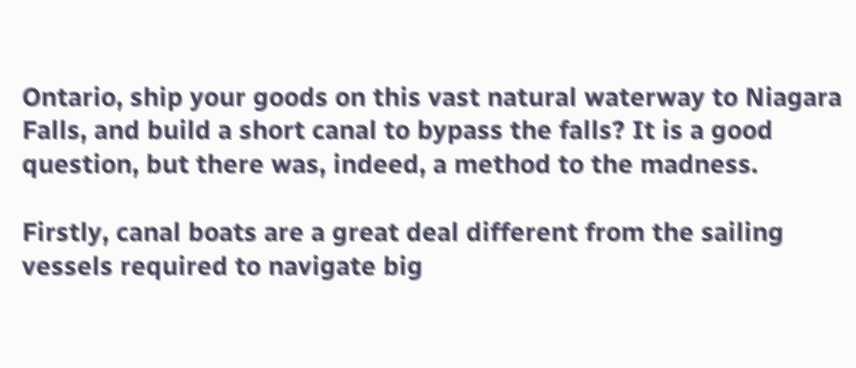Ontario, ship your goods on this vast natural waterway to Niagara Falls, and build a short canal to bypass the falls? It is a good question, but there was, indeed, a method to the madness.

Firstly, canal boats are a great deal different from the sailing vessels required to navigate big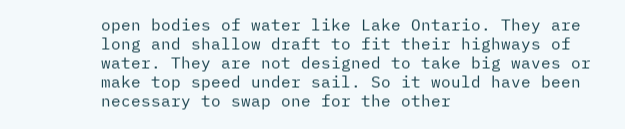open bodies of water like Lake Ontario. They are long and shallow draft to fit their highways of water. They are not designed to take big waves or make top speed under sail. So it would have been necessary to swap one for the other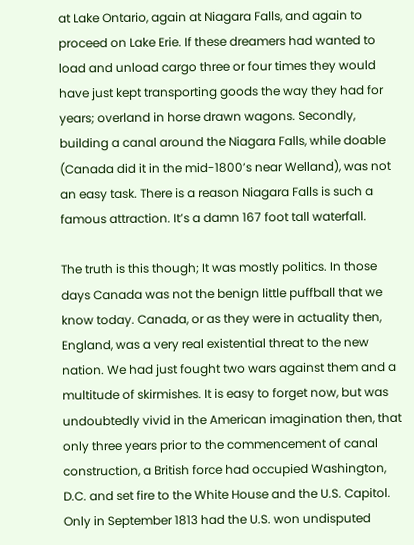at Lake Ontario, again at Niagara Falls, and again to proceed on Lake Erie. If these dreamers had wanted to load and unload cargo three or four times they would have just kept transporting goods the way they had for years; overland in horse drawn wagons. Secondly, building a canal around the Niagara Falls, while doable (Canada did it in the mid-1800’s near Welland), was not an easy task. There is a reason Niagara Falls is such a famous attraction. It’s a damn 167 foot tall waterfall.

The truth is this though; It was mostly politics. In those days Canada was not the benign little puffball that we know today. Canada, or as they were in actuality then, England, was a very real existential threat to the new nation. We had just fought two wars against them and a multitude of skirmishes. It is easy to forget now, but was undoubtedly vivid in the American imagination then, that only three years prior to the commencement of canal construction, a British force had occupied Washington, D.C. and set fire to the White House and the U.S. Capitol. Only in September 1813 had the U.S. won undisputed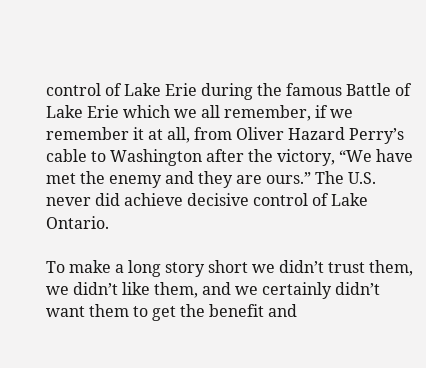control of Lake Erie during the famous Battle of Lake Erie which we all remember, if we remember it at all, from Oliver Hazard Perry’s cable to Washington after the victory, “We have met the enemy and they are ours.” The U.S. never did achieve decisive control of Lake Ontario.

To make a long story short we didn’t trust them, we didn’t like them, and we certainly didn’t want them to get the benefit and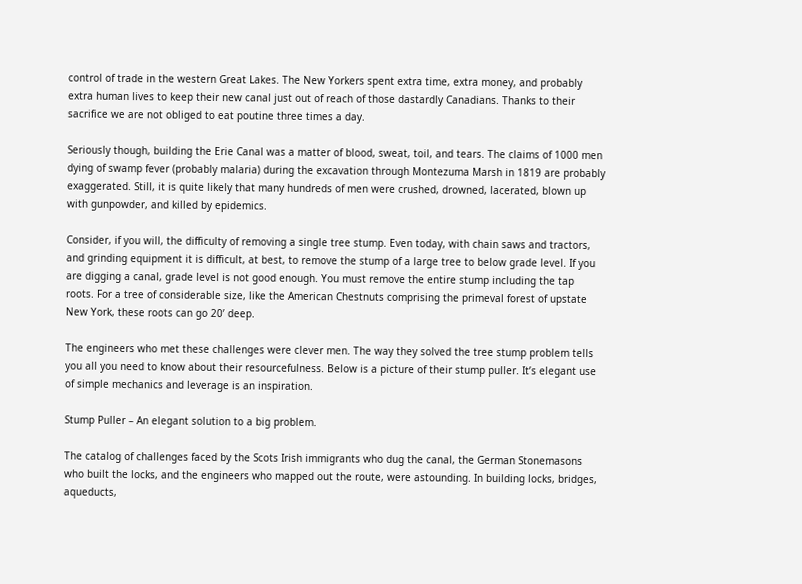control of trade in the western Great Lakes. The New Yorkers spent extra time, extra money, and probably extra human lives to keep their new canal just out of reach of those dastardly Canadians. Thanks to their sacrifice we are not obliged to eat poutine three times a day.

Seriously though, building the Erie Canal was a matter of blood, sweat, toil, and tears. The claims of 1000 men dying of swamp fever (probably malaria) during the excavation through Montezuma Marsh in 1819 are probably exaggerated. Still, it is quite likely that many hundreds of men were crushed, drowned, lacerated, blown up with gunpowder, and killed by epidemics.

Consider, if you will, the difficulty of removing a single tree stump. Even today, with chain saws and tractors, and grinding equipment it is difficult, at best, to remove the stump of a large tree to below grade level. If you are digging a canal, grade level is not good enough. You must remove the entire stump including the tap roots. For a tree of considerable size, like the American Chestnuts comprising the primeval forest of upstate New York, these roots can go 20’ deep.

The engineers who met these challenges were clever men. The way they solved the tree stump problem tells you all you need to know about their resourcefulness. Below is a picture of their stump puller. It’s elegant use of simple mechanics and leverage is an inspiration.

Stump Puller – An elegant solution to a big problem.

The catalog of challenges faced by the Scots Irish immigrants who dug the canal, the German Stonemasons who built the locks, and the engineers who mapped out the route, were astounding. In building locks, bridges, aqueducts,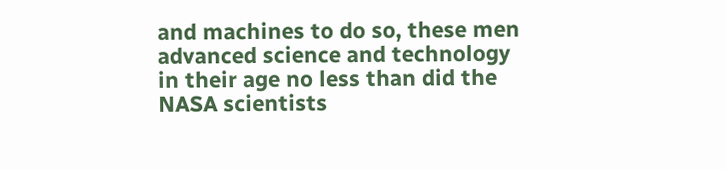and machines to do so, these men advanced science and technology in their age no less than did the NASA scientists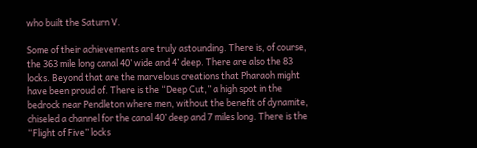who built the Saturn V.

Some of their achievements are truly astounding. There is, of course, the 363 mile long canal 40’ wide and 4’ deep. There are also the 83 locks. Beyond that are the marvelous creations that Pharaoh might have been proud of. There is the “Deep Cut,” a high spot in the bedrock near Pendleton where men, without the benefit of dynamite, chiseled a channel for the canal 40’ deep and 7 miles long. There is the “Flight of Five” locks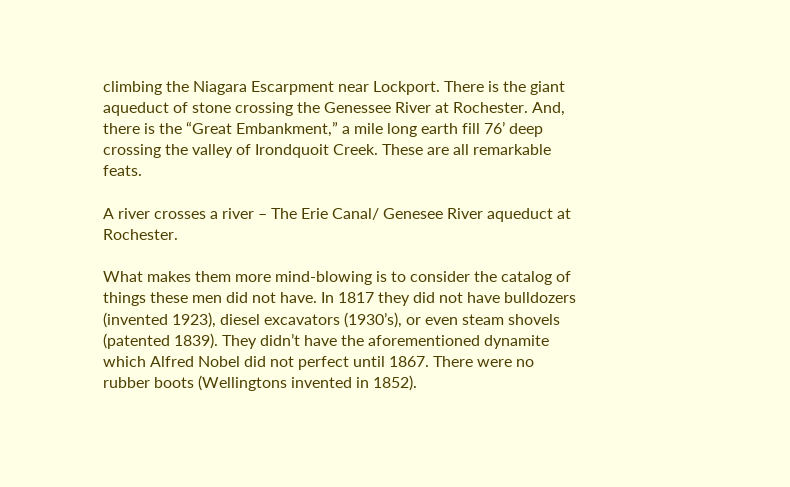climbing the Niagara Escarpment near Lockport. There is the giant aqueduct of stone crossing the Genessee River at Rochester. And, there is the “Great Embankment,” a mile long earth fill 76’ deep crossing the valley of Irondquoit Creek. These are all remarkable feats.

A river crosses a river – The Erie Canal/ Genesee River aqueduct at Rochester.

What makes them more mind-blowing is to consider the catalog of things these men did not have. In 1817 they did not have bulldozers (invented 1923), diesel excavators (1930’s), or even steam shovels (patented 1839). They didn’t have the aforementioned dynamite which Alfred Nobel did not perfect until 1867. There were no rubber boots (Wellingtons invented in 1852).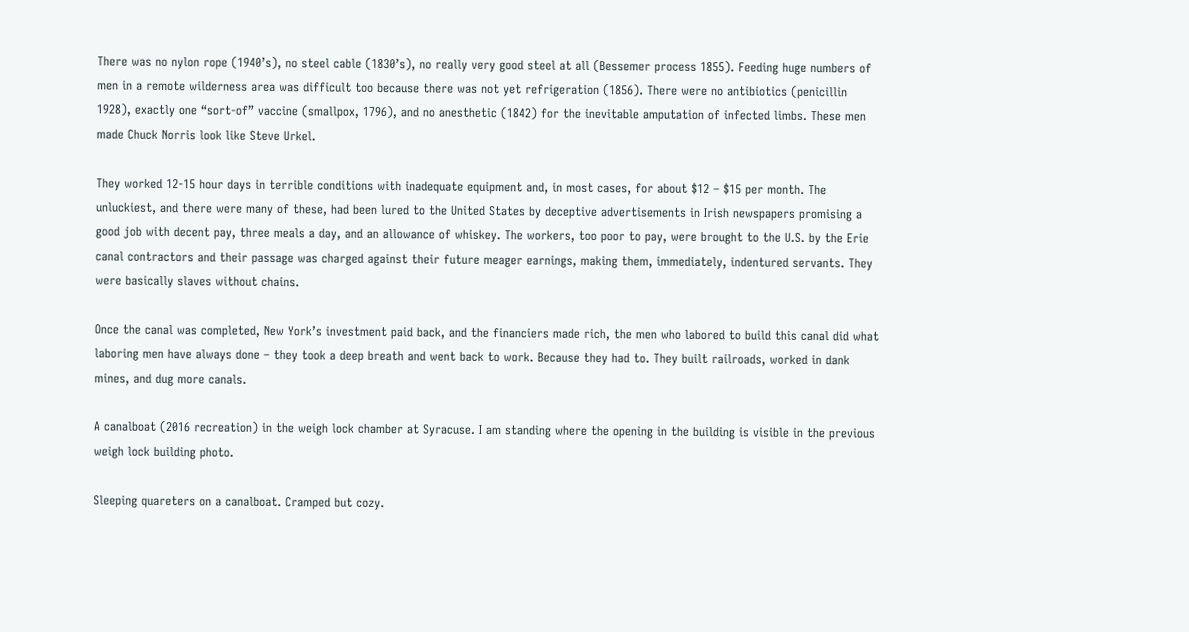There was no nylon rope (1940’s), no steel cable (1830’s), no really very good steel at all (Bessemer process 1855). Feeding huge numbers of men in a remote wilderness area was difficult too because there was not yet refrigeration (1856). There were no antibiotics (penicillin 1928), exactly one “sort-of” vaccine (smallpox, 1796), and no anesthetic (1842) for the inevitable amputation of infected limbs. These men made Chuck Norris look like Steve Urkel.

They worked 12-15 hour days in terrible conditions with inadequate equipment and, in most cases, for about $12 – $15 per month. The unluckiest, and there were many of these, had been lured to the United States by deceptive advertisements in Irish newspapers promising a good job with decent pay, three meals a day, and an allowance of whiskey. The workers, too poor to pay, were brought to the U.S. by the Erie canal contractors and their passage was charged against their future meager earnings, making them, immediately, indentured servants. They were basically slaves without chains.

Once the canal was completed, New York’s investment paid back, and the financiers made rich, the men who labored to build this canal did what laboring men have always done – they took a deep breath and went back to work. Because they had to. They built railroads, worked in dank mines, and dug more canals.

A canalboat (2016 recreation) in the weigh lock chamber at Syracuse. I am standing where the opening in the building is visible in the previous weigh lock building photo.

Sleeping quareters on a canalboat. Cramped but cozy.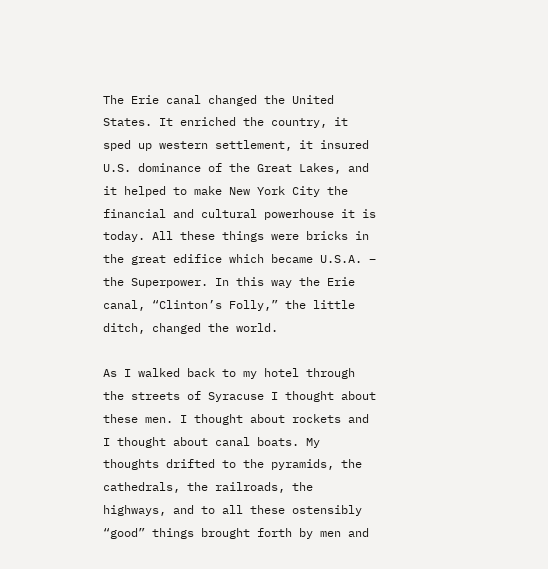The Erie canal changed the United States. It enriched the country, it sped up western settlement, it insured U.S. dominance of the Great Lakes, and it helped to make New York City the financial and cultural powerhouse it is today. All these things were bricks in the great edifice which became U.S.A. – the Superpower. In this way the Erie canal, “Clinton’s Folly,” the little ditch, changed the world.

As I walked back to my hotel through the streets of Syracuse I thought about these men. I thought about rockets and I thought about canal boats. My thoughts drifted to the pyramids, the cathedrals, the railroads, the highways, and to all these ostensibly “good” things brought forth by men and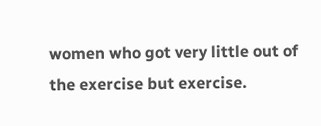women who got very little out of the exercise but exercise.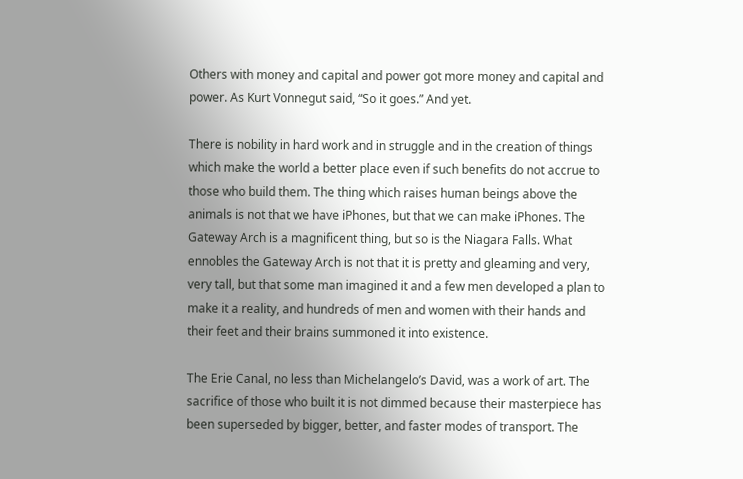Others with money and capital and power got more money and capital and power. As Kurt Vonnegut said, “So it goes.” And yet.

There is nobility in hard work and in struggle and in the creation of things which make the world a better place even if such benefits do not accrue to those who build them. The thing which raises human beings above the animals is not that we have iPhones, but that we can make iPhones. The Gateway Arch is a magnificent thing, but so is the Niagara Falls. What ennobles the Gateway Arch is not that it is pretty and gleaming and very, very tall, but that some man imagined it and a few men developed a plan to make it a reality, and hundreds of men and women with their hands and their feet and their brains summoned it into existence.

The Erie Canal, no less than Michelangelo’s David, was a work of art. The sacrifice of those who built it is not dimmed because their masterpiece has been superseded by bigger, better, and faster modes of transport. The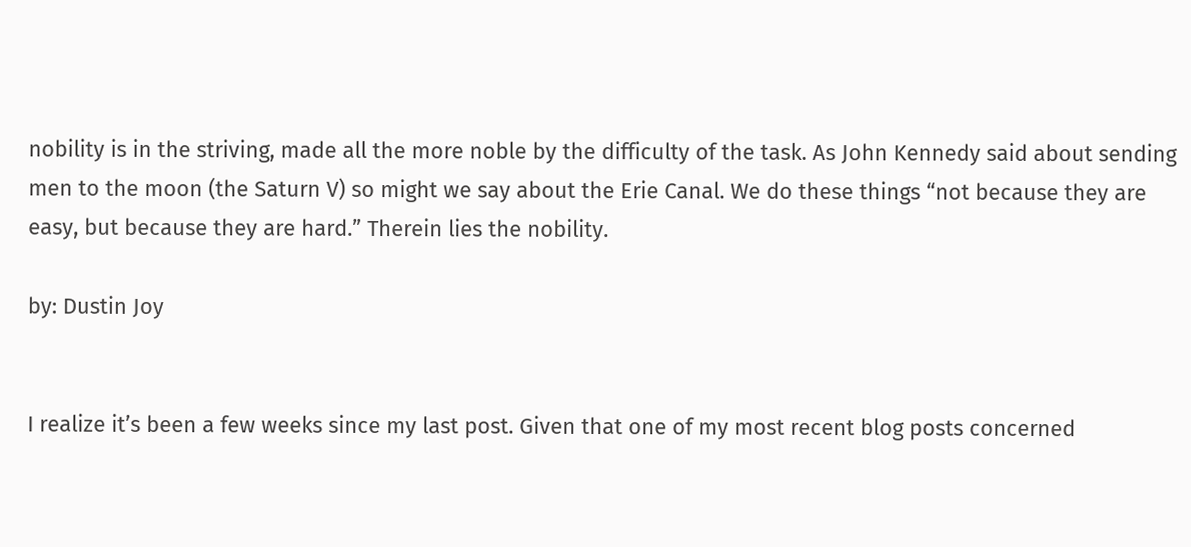nobility is in the striving, made all the more noble by the difficulty of the task. As John Kennedy said about sending men to the moon (the Saturn V) so might we say about the Erie Canal. We do these things “not because they are easy, but because they are hard.” Therein lies the nobility.

by: Dustin Joy


I realize it’s been a few weeks since my last post. Given that one of my most recent blog posts concerned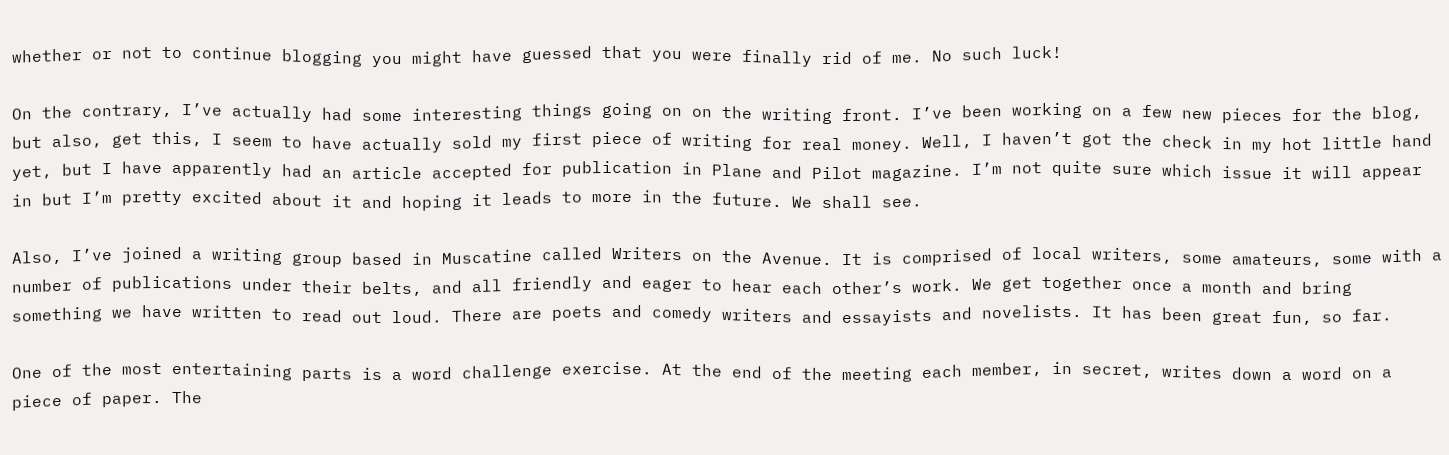whether or not to continue blogging you might have guessed that you were finally rid of me. No such luck!

On the contrary, I’ve actually had some interesting things going on on the writing front. I’ve been working on a few new pieces for the blog, but also, get this, I seem to have actually sold my first piece of writing for real money. Well, I haven’t got the check in my hot little hand yet, but I have apparently had an article accepted for publication in Plane and Pilot magazine. I’m not quite sure which issue it will appear in but I’m pretty excited about it and hoping it leads to more in the future. We shall see.

Also, I’ve joined a writing group based in Muscatine called Writers on the Avenue. It is comprised of local writers, some amateurs, some with a number of publications under their belts, and all friendly and eager to hear each other’s work. We get together once a month and bring something we have written to read out loud. There are poets and comedy writers and essayists and novelists. It has been great fun, so far.

One of the most entertaining parts is a word challenge exercise. At the end of the meeting each member, in secret, writes down a word on a piece of paper. The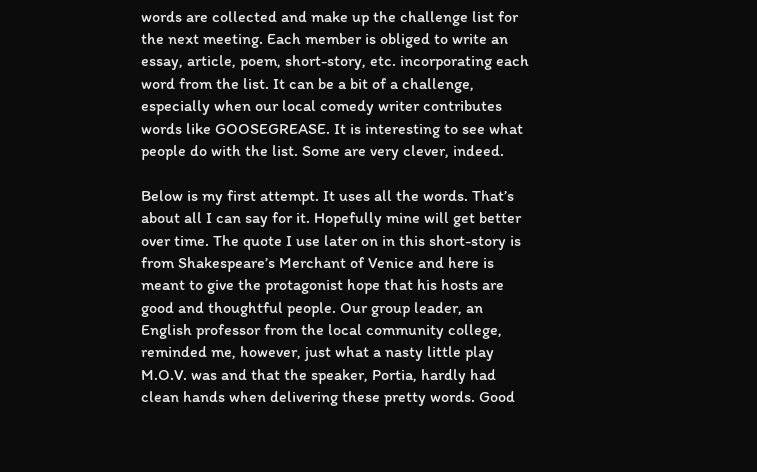words are collected and make up the challenge list for the next meeting. Each member is obliged to write an essay, article, poem, short-story, etc. incorporating each word from the list. It can be a bit of a challenge, especially when our local comedy writer contributes words like GOOSEGREASE. It is interesting to see what people do with the list. Some are very clever, indeed.

Below is my first attempt. It uses all the words. That’s about all I can say for it. Hopefully mine will get better over time. The quote I use later on in this short-story is from Shakespeare’s Merchant of Venice and here is meant to give the protagonist hope that his hosts are good and thoughtful people. Our group leader, an English professor from the local community college, reminded me, however, just what a nasty little play M.O.V. was and that the speaker, Portia, hardly had clean hands when delivering these pretty words. Good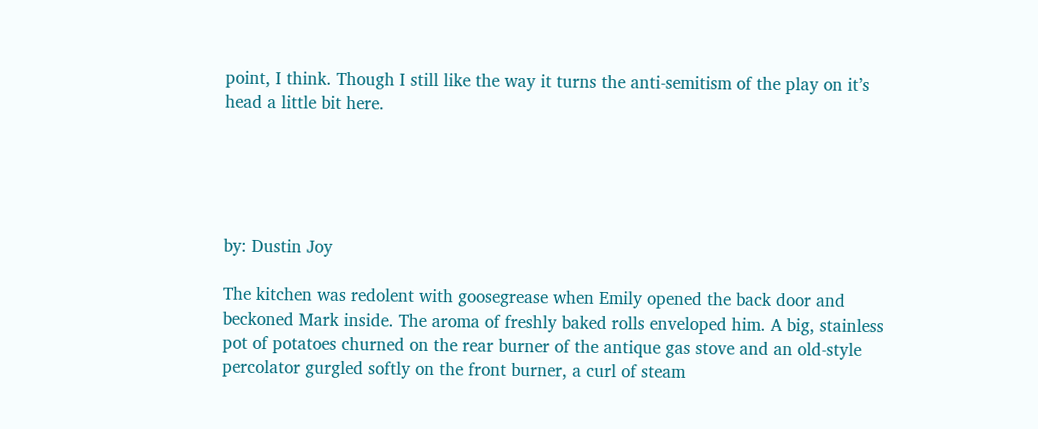point, I think. Though I still like the way it turns the anti-semitism of the play on it’s head a little bit here.





by: Dustin Joy

The kitchen was redolent with goosegrease when Emily opened the back door and beckoned Mark inside. The aroma of freshly baked rolls enveloped him. A big, stainless pot of potatoes churned on the rear burner of the antique gas stove and an old-style percolator gurgled softly on the front burner, a curl of steam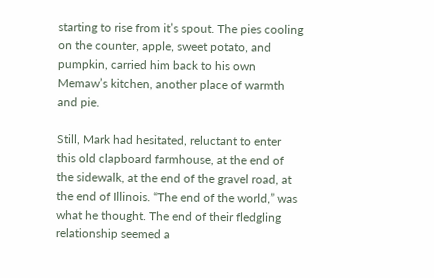starting to rise from it’s spout. The pies cooling on the counter, apple, sweet potato, and pumpkin, carried him back to his own Memaw’s kitchen, another place of warmth and pie.

Still, Mark had hesitated, reluctant to enter this old clapboard farmhouse, at the end of the sidewalk, at the end of the gravel road, at the end of Illinois. “The end of the world,” was what he thought. The end of their fledgling relationship seemed a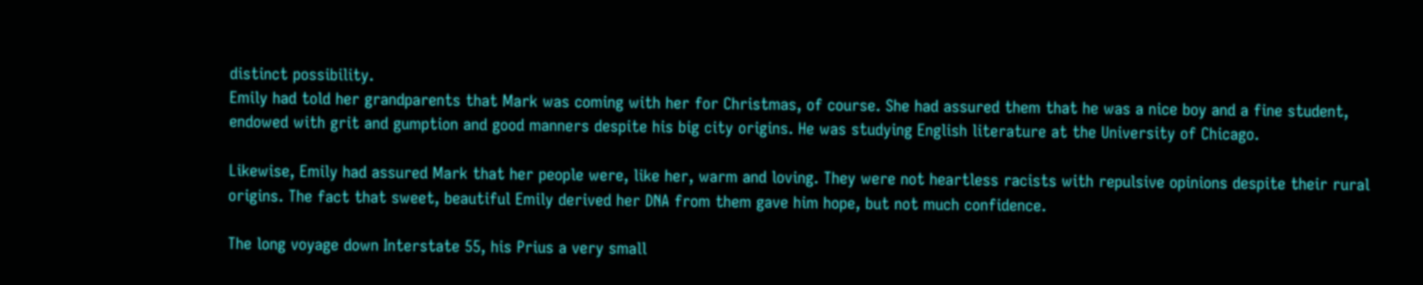distinct possibility.
Emily had told her grandparents that Mark was coming with her for Christmas, of course. She had assured them that he was a nice boy and a fine student, endowed with grit and gumption and good manners despite his big city origins. He was studying English literature at the University of Chicago.

Likewise, Emily had assured Mark that her people were, like her, warm and loving. They were not heartless racists with repulsive opinions despite their rural origins. The fact that sweet, beautiful Emily derived her DNA from them gave him hope, but not much confidence.

The long voyage down Interstate 55, his Prius a very small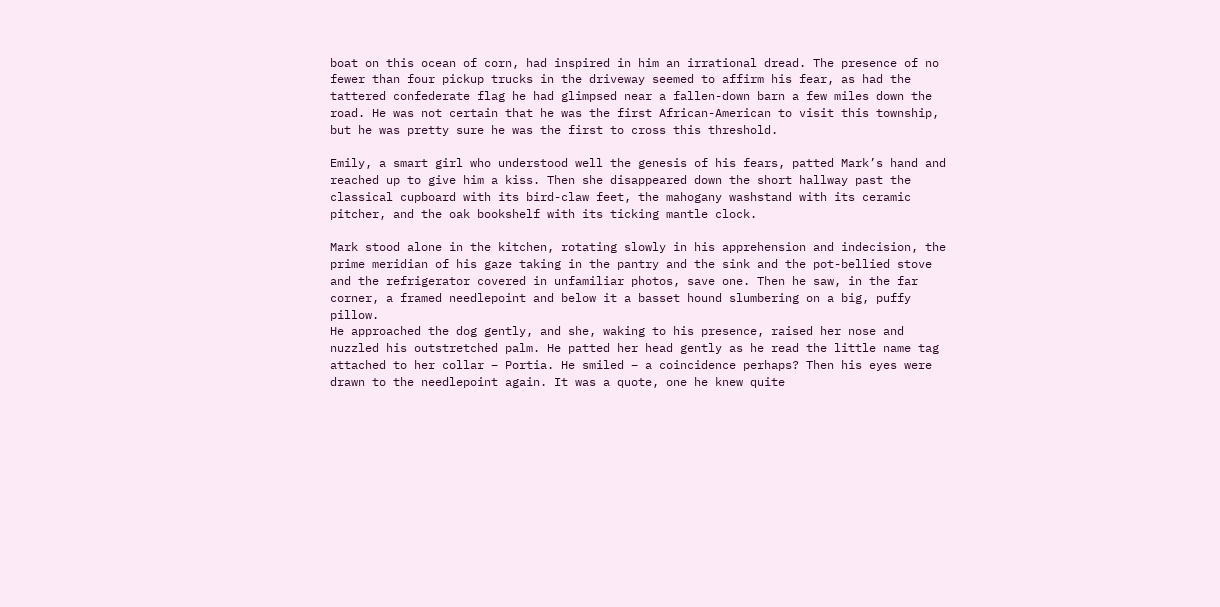boat on this ocean of corn, had inspired in him an irrational dread. The presence of no fewer than four pickup trucks in the driveway seemed to affirm his fear, as had the tattered confederate flag he had glimpsed near a fallen-down barn a few miles down the road. He was not certain that he was the first African-American to visit this township, but he was pretty sure he was the first to cross this threshold.

Emily, a smart girl who understood well the genesis of his fears, patted Mark’s hand and reached up to give him a kiss. Then she disappeared down the short hallway past the classical cupboard with its bird-claw feet, the mahogany washstand with its ceramic pitcher, and the oak bookshelf with its ticking mantle clock.

Mark stood alone in the kitchen, rotating slowly in his apprehension and indecision, the prime meridian of his gaze taking in the pantry and the sink and the pot-bellied stove and the refrigerator covered in unfamiliar photos, save one. Then he saw, in the far corner, a framed needlepoint and below it a basset hound slumbering on a big, puffy pillow.
He approached the dog gently, and she, waking to his presence, raised her nose and nuzzled his outstretched palm. He patted her head gently as he read the little name tag attached to her collar – Portia. He smiled – a coincidence perhaps? Then his eyes were drawn to the needlepoint again. It was a quote, one he knew quite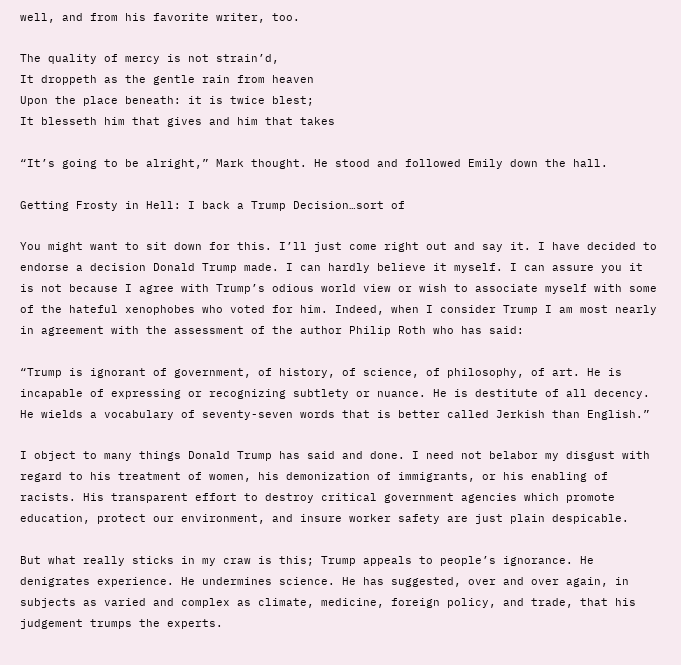well, and from his favorite writer, too.

The quality of mercy is not strain’d,
It droppeth as the gentle rain from heaven
Upon the place beneath: it is twice blest;
It blesseth him that gives and him that takes

“It’s going to be alright,” Mark thought. He stood and followed Emily down the hall.

Getting Frosty in Hell: I back a Trump Decision…sort of

You might want to sit down for this. I’ll just come right out and say it. I have decided to endorse a decision Donald Trump made. I can hardly believe it myself. I can assure you it is not because I agree with Trump’s odious world view or wish to associate myself with some of the hateful xenophobes who voted for him. Indeed, when I consider Trump I am most nearly in agreement with the assessment of the author Philip Roth who has said:

“Trump is ignorant of government, of history, of science, of philosophy, of art. He is incapable of expressing or recognizing subtlety or nuance. He is destitute of all decency. He wields a vocabulary of seventy-seven words that is better called Jerkish than English.”

I object to many things Donald Trump has said and done. I need not belabor my disgust with regard to his treatment of women, his demonization of immigrants, or his enabling of racists. His transparent effort to destroy critical government agencies which promote education, protect our environment, and insure worker safety are just plain despicable.

But what really sticks in my craw is this; Trump appeals to people’s ignorance. He denigrates experience. He undermines science. He has suggested, over and over again, in subjects as varied and complex as climate, medicine, foreign policy, and trade, that his judgement trumps the experts.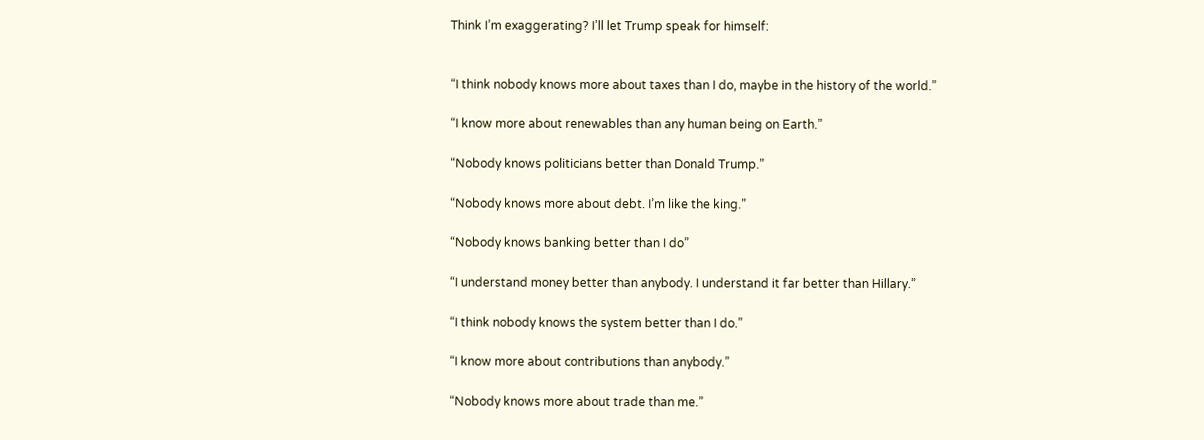Think I’m exaggerating? I’ll let Trump speak for himself:


“I think nobody knows more about taxes than I do, maybe in the history of the world.”

“I know more about renewables than any human being on Earth.”

“Nobody knows politicians better than Donald Trump.”

“Nobody knows more about debt. I’m like the king.”

“Nobody knows banking better than I do”

“I understand money better than anybody. I understand it far better than Hillary.”

“I think nobody knows the system better than I do.”

“I know more about contributions than anybody.”

“Nobody knows more about trade than me.”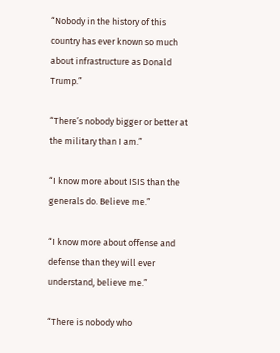“Nobody in the history of this country has ever known so much about infrastructure as Donald Trump.”

“There’s nobody bigger or better at the military than I am.”

“I know more about ISIS than the generals do. Believe me.”

“I know more about offense and defense than they will ever understand, believe me.”

“There is nobody who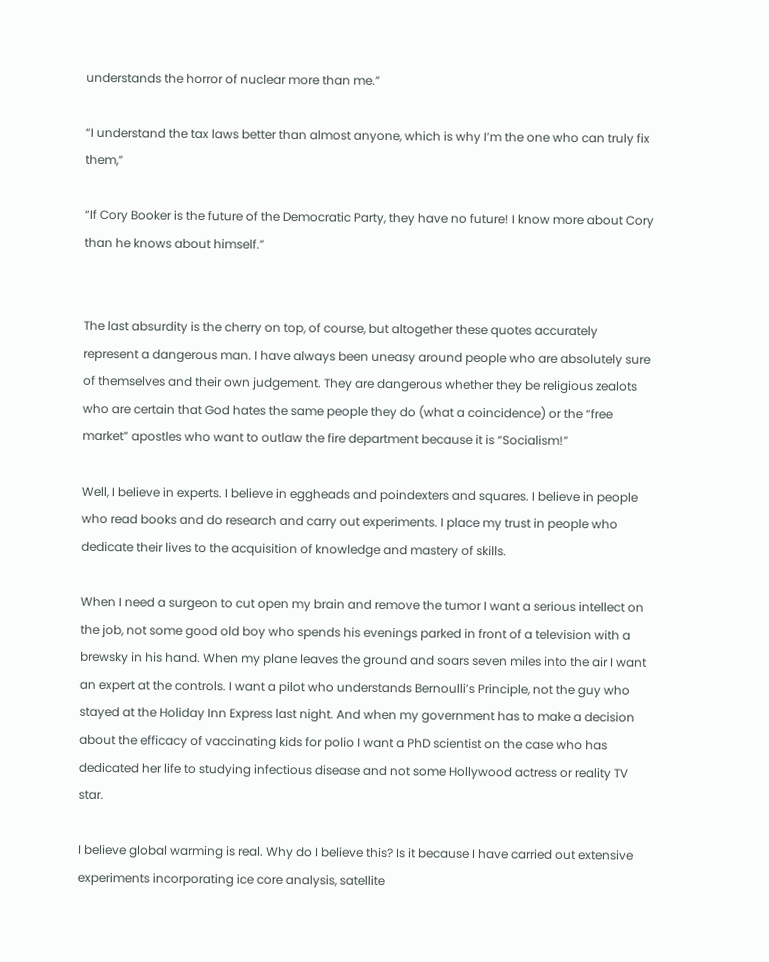understands the horror of nuclear more than me.”

“I understand the tax laws better than almost anyone, which is why I’m the one who can truly fix them,”

“If Cory Booker is the future of the Democratic Party, they have no future! I know more about Cory than he knows about himself.”


The last absurdity is the cherry on top, of course, but altogether these quotes accurately represent a dangerous man. I have always been uneasy around people who are absolutely sure of themselves and their own judgement. They are dangerous whether they be religious zealots who are certain that God hates the same people they do (what a coincidence) or the “free market” apostles who want to outlaw the fire department because it is “Socialism!”

Well, I believe in experts. I believe in eggheads and poindexters and squares. I believe in people who read books and do research and carry out experiments. I place my trust in people who dedicate their lives to the acquisition of knowledge and mastery of skills.

When I need a surgeon to cut open my brain and remove the tumor I want a serious intellect on the job, not some good old boy who spends his evenings parked in front of a television with a brewsky in his hand. When my plane leaves the ground and soars seven miles into the air I want an expert at the controls. I want a pilot who understands Bernoulli’s Principle, not the guy who stayed at the Holiday Inn Express last night. And when my government has to make a decision about the efficacy of vaccinating kids for polio I want a PhD scientist on the case who has dedicated her life to studying infectious disease and not some Hollywood actress or reality TV star.

I believe global warming is real. Why do I believe this? Is it because I have carried out extensive experiments incorporating ice core analysis, satellite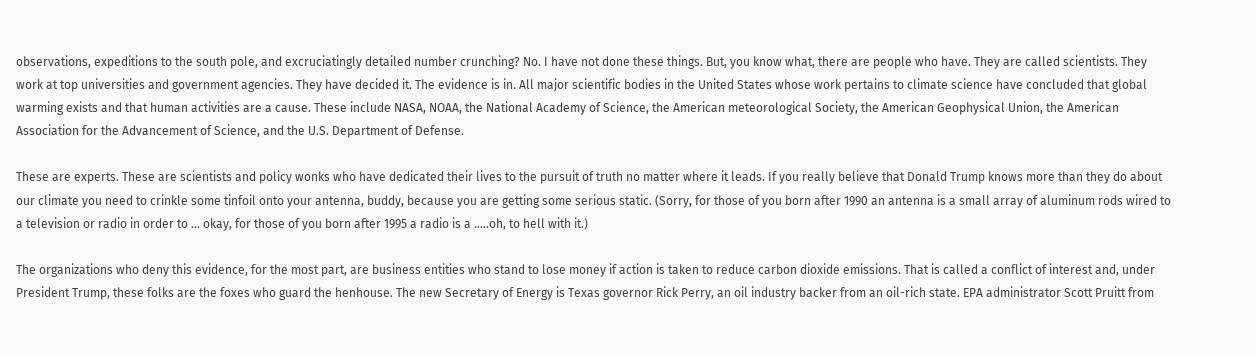observations, expeditions to the south pole, and excruciatingly detailed number crunching? No. I have not done these things. But, you know what, there are people who have. They are called scientists. They work at top universities and government agencies. They have decided it. The evidence is in. All major scientific bodies in the United States whose work pertains to climate science have concluded that global warming exists and that human activities are a cause. These include NASA, NOAA, the National Academy of Science, the American meteorological Society, the American Geophysical Union, the American Association for the Advancement of Science, and the U.S. Department of Defense.

These are experts. These are scientists and policy wonks who have dedicated their lives to the pursuit of truth no matter where it leads. If you really believe that Donald Trump knows more than they do about our climate you need to crinkle some tinfoil onto your antenna, buddy, because you are getting some serious static. (Sorry, for those of you born after 1990 an antenna is a small array of aluminum rods wired to a television or radio in order to … okay, for those of you born after 1995 a radio is a …..oh, to hell with it.)

The organizations who deny this evidence, for the most part, are business entities who stand to lose money if action is taken to reduce carbon dioxide emissions. That is called a conflict of interest and, under President Trump, these folks are the foxes who guard the henhouse. The new Secretary of Energy is Texas governor Rick Perry, an oil industry backer from an oil-rich state. EPA administrator Scott Pruitt from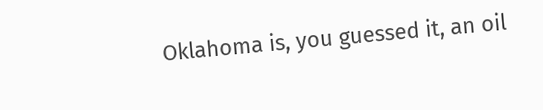Oklahoma is, you guessed it, an oil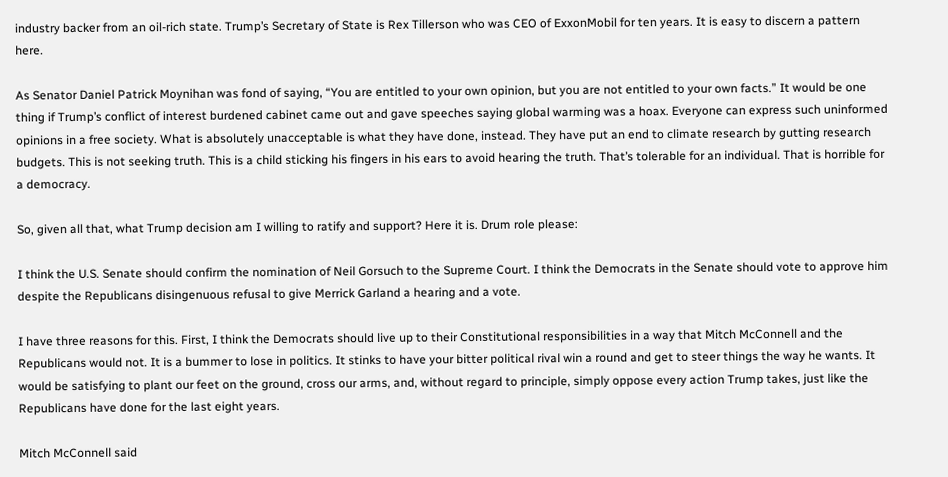industry backer from an oil-rich state. Trump’s Secretary of State is Rex Tillerson who was CEO of ExxonMobil for ten years. It is easy to discern a pattern here.

As Senator Daniel Patrick Moynihan was fond of saying, “You are entitled to your own opinion, but you are not entitled to your own facts.” It would be one thing if Trump’s conflict of interest burdened cabinet came out and gave speeches saying global warming was a hoax. Everyone can express such uninformed opinions in a free society. What is absolutely unacceptable is what they have done, instead. They have put an end to climate research by gutting research budgets. This is not seeking truth. This is a child sticking his fingers in his ears to avoid hearing the truth. That’s tolerable for an individual. That is horrible for a democracy.

So, given all that, what Trump decision am I willing to ratify and support? Here it is. Drum role please:

I think the U.S. Senate should confirm the nomination of Neil Gorsuch to the Supreme Court. I think the Democrats in the Senate should vote to approve him despite the Republicans disingenuous refusal to give Merrick Garland a hearing and a vote.

I have three reasons for this. First, I think the Democrats should live up to their Constitutional responsibilities in a way that Mitch McConnell and the Republicans would not. It is a bummer to lose in politics. It stinks to have your bitter political rival win a round and get to steer things the way he wants. It would be satisfying to plant our feet on the ground, cross our arms, and, without regard to principle, simply oppose every action Trump takes, just like the Republicans have done for the last eight years.

Mitch McConnell said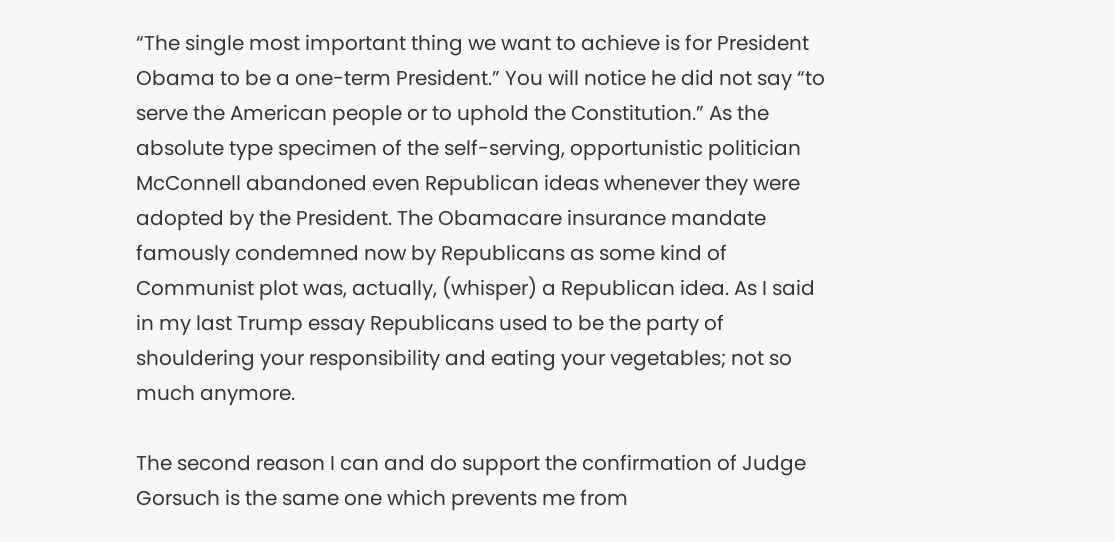“The single most important thing we want to achieve is for President Obama to be a one-term President.” You will notice he did not say “to serve the American people or to uphold the Constitution.” As the absolute type specimen of the self-serving, opportunistic politician McConnell abandoned even Republican ideas whenever they were adopted by the President. The Obamacare insurance mandate famously condemned now by Republicans as some kind of Communist plot was, actually, (whisper) a Republican idea. As I said in my last Trump essay Republicans used to be the party of shouldering your responsibility and eating your vegetables; not so much anymore.

The second reason I can and do support the confirmation of Judge Gorsuch is the same one which prevents me from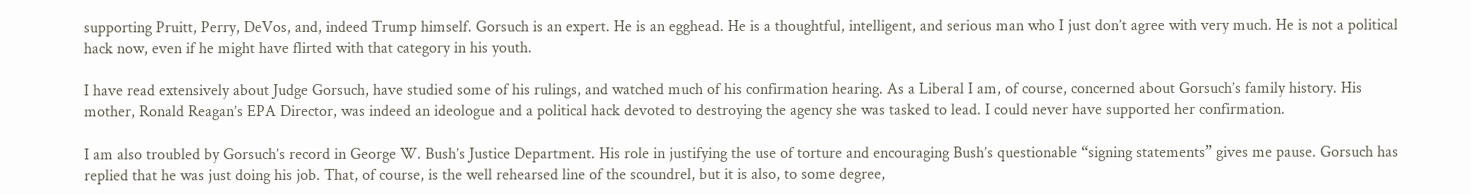supporting Pruitt, Perry, DeVos, and, indeed Trump himself. Gorsuch is an expert. He is an egghead. He is a thoughtful, intelligent, and serious man who I just don’t agree with very much. He is not a political hack now, even if he might have flirted with that category in his youth.

I have read extensively about Judge Gorsuch, have studied some of his rulings, and watched much of his confirmation hearing. As a Liberal I am, of course, concerned about Gorsuch’s family history. His mother, Ronald Reagan’s EPA Director, was indeed an ideologue and a political hack devoted to destroying the agency she was tasked to lead. I could never have supported her confirmation.

I am also troubled by Gorsuch’s record in George W. Bush’s Justice Department. His role in justifying the use of torture and encouraging Bush’s questionable “signing statements” gives me pause. Gorsuch has replied that he was just doing his job. That, of course, is the well rehearsed line of the scoundrel, but it is also, to some degree,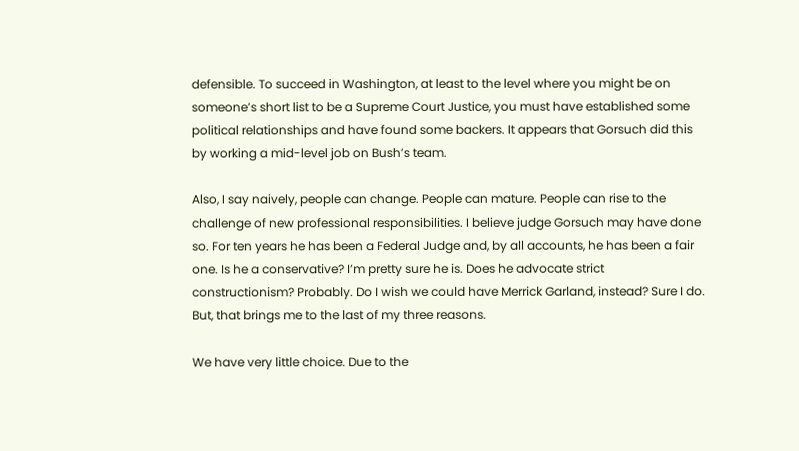defensible. To succeed in Washington, at least to the level where you might be on someone’s short list to be a Supreme Court Justice, you must have established some political relationships and have found some backers. It appears that Gorsuch did this by working a mid-level job on Bush’s team.

Also, I say naively, people can change. People can mature. People can rise to the challenge of new professional responsibilities. I believe judge Gorsuch may have done so. For ten years he has been a Federal Judge and, by all accounts, he has been a fair one. Is he a conservative? I’m pretty sure he is. Does he advocate strict constructionism? Probably. Do I wish we could have Merrick Garland, instead? Sure I do. But, that brings me to the last of my three reasons.

We have very little choice. Due to the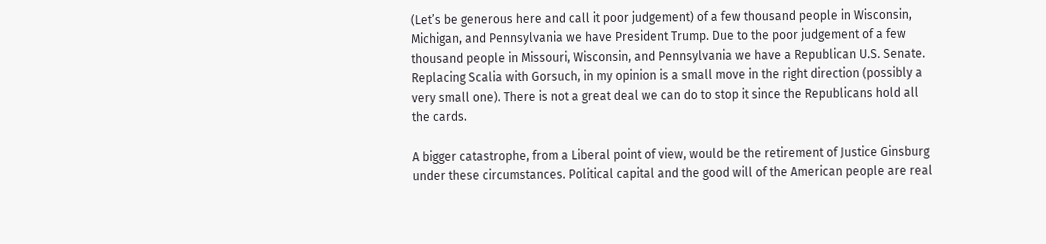(Let’s be generous here and call it poor judgement) of a few thousand people in Wisconsin, Michigan, and Pennsylvania we have President Trump. Due to the poor judgement of a few thousand people in Missouri, Wisconsin, and Pennsylvania we have a Republican U.S. Senate. Replacing Scalia with Gorsuch, in my opinion is a small move in the right direction (possibly a very small one). There is not a great deal we can do to stop it since the Republicans hold all the cards.

A bigger catastrophe, from a Liberal point of view, would be the retirement of Justice Ginsburg under these circumstances. Political capital and the good will of the American people are real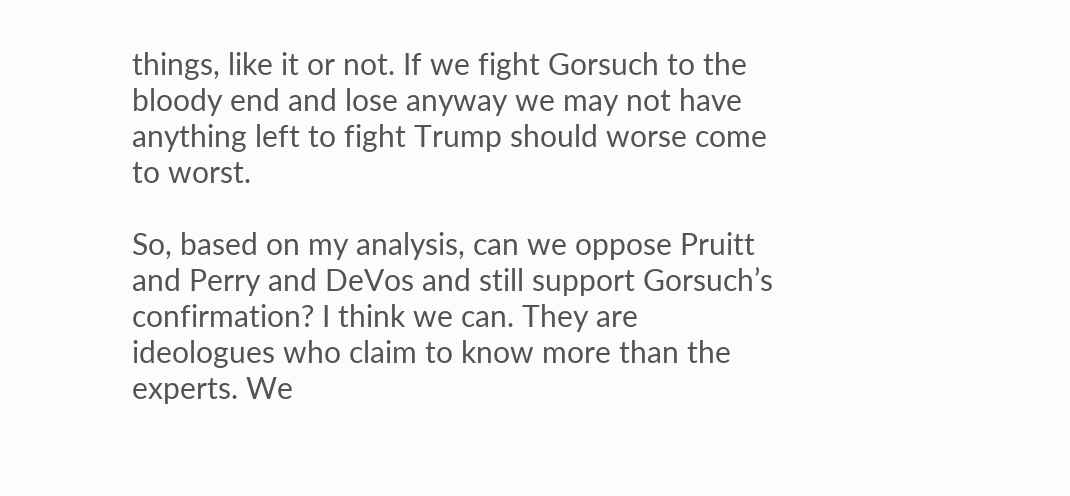things, like it or not. If we fight Gorsuch to the bloody end and lose anyway we may not have anything left to fight Trump should worse come to worst.

So, based on my analysis, can we oppose Pruitt and Perry and DeVos and still support Gorsuch’s confirmation? I think we can. They are ideologues who claim to know more than the experts. We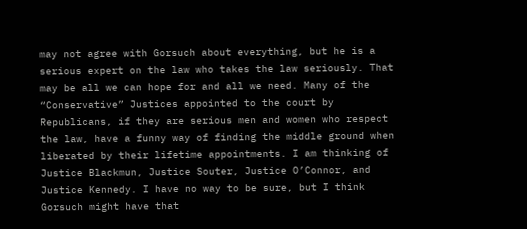may not agree with Gorsuch about everything, but he is a serious expert on the law who takes the law seriously. That may be all we can hope for and all we need. Many of the “Conservative” Justices appointed to the court by Republicans, if they are serious men and women who respect the law, have a funny way of finding the middle ground when liberated by their lifetime appointments. I am thinking of Justice Blackmun, Justice Souter, Justice O’Connor, and Justice Kennedy. I have no way to be sure, but I think Gorsuch might have that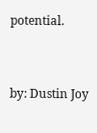potential.


by: Dustin Joy